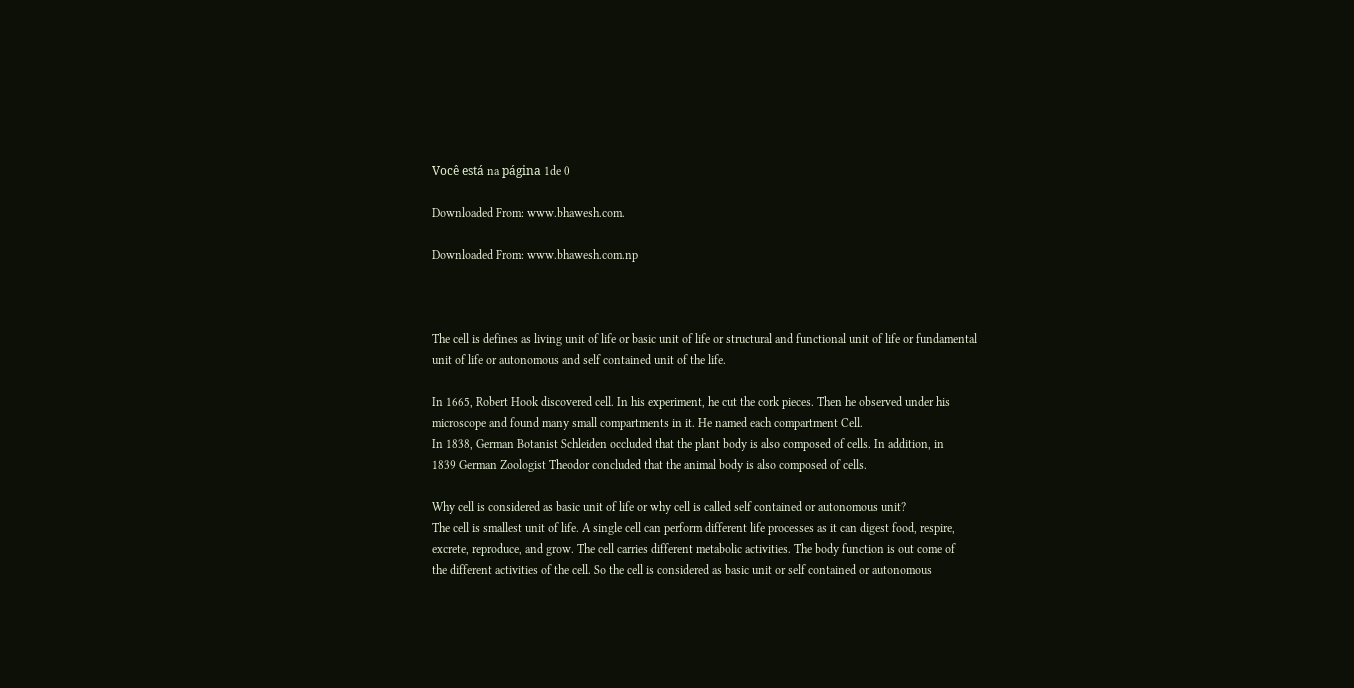Você está na página 1de 0

Downloaded From: www.bhawesh.com.

Downloaded From: www.bhawesh.com.np



The cell is defines as living unit of life or basic unit of life or structural and functional unit of life or fundamental
unit of life or autonomous and self contained unit of the life.

In 1665, Robert Hook discovered cell. In his experiment, he cut the cork pieces. Then he observed under his
microscope and found many small compartments in it. He named each compartment Cell.
In 1838, German Botanist Schleiden occluded that the plant body is also composed of cells. In addition, in
1839 German Zoologist Theodor concluded that the animal body is also composed of cells.

Why cell is considered as basic unit of life or why cell is called self contained or autonomous unit?
The cell is smallest unit of life. A single cell can perform different life processes as it can digest food, respire,
excrete, reproduce, and grow. The cell carries different metabolic activities. The body function is out come of
the different activities of the cell. So the cell is considered as basic unit or self contained or autonomous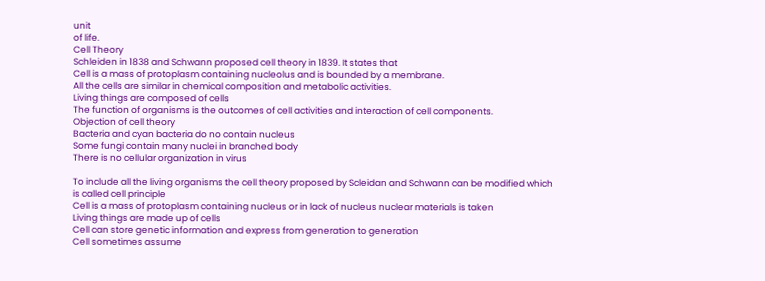unit
of life.
Cell Theory
Schleiden in 1838 and Schwann proposed cell theory in 1839. It states that
Cell is a mass of protoplasm containing nucleolus and is bounded by a membrane.
All the cells are similar in chemical composition and metabolic activities.
Living things are composed of cells
The function of organisms is the outcomes of cell activities and interaction of cell components.
Objection of cell theory
Bacteria and cyan bacteria do no contain nucleus
Some fungi contain many nuclei in branched body
There is no cellular organization in virus

To include all the living organisms the cell theory proposed by Scleidan and Schwann can be modified which
is called cell principle
Cell is a mass of protoplasm containing nucleus or in lack of nucleus nuclear materials is taken
Living things are made up of cells
Cell can store genetic information and express from generation to generation
Cell sometimes assume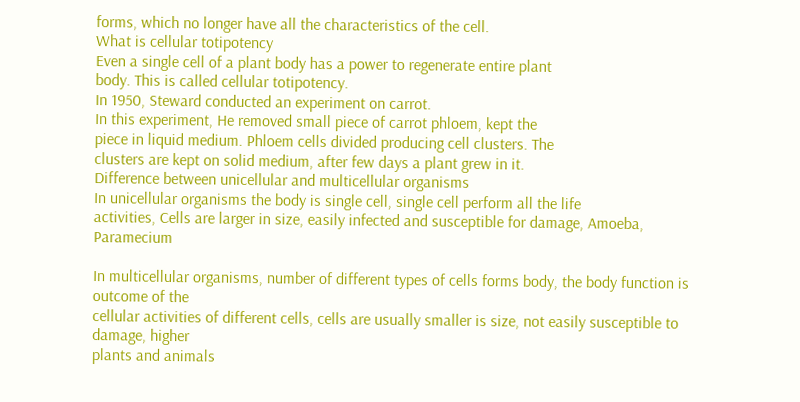forms, which no longer have all the characteristics of the cell.
What is cellular totipotency
Even a single cell of a plant body has a power to regenerate entire plant
body. This is called cellular totipotency.
In 1950, Steward conducted an experiment on carrot.
In this experiment, He removed small piece of carrot phloem, kept the
piece in liquid medium. Phloem cells divided producing cell clusters. The
clusters are kept on solid medium, after few days a plant grew in it.
Difference between unicellular and multicellular organisms
In unicellular organisms the body is single cell, single cell perform all the life
activities, Cells are larger in size, easily infected and susceptible for damage, Amoeba, Paramecium

In multicellular organisms, number of different types of cells forms body, the body function is outcome of the
cellular activities of different cells, cells are usually smaller is size, not easily susceptible to damage, higher
plants and animals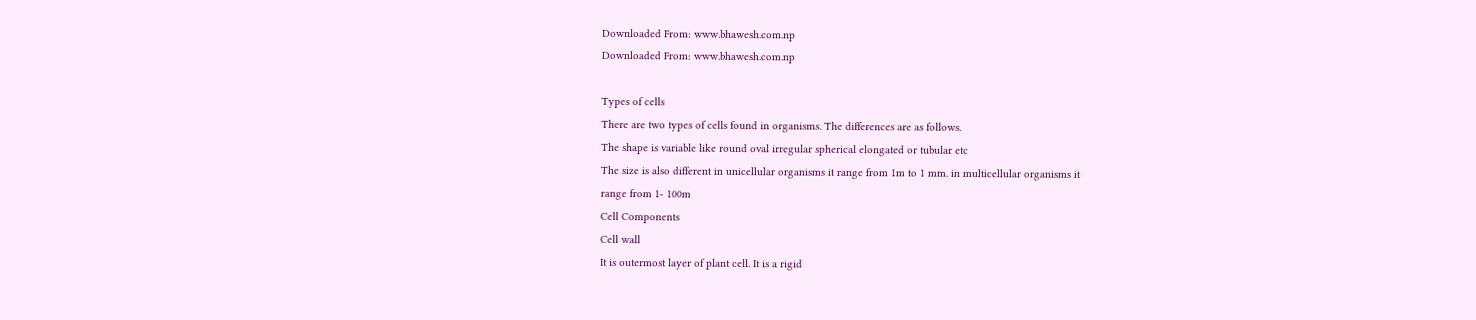Downloaded From: www.bhawesh.com.np
Downloaded From: www.bhawesh.com.np

Types of cells
There are two types of cells found in organisms. The differences are as follows.
The shape is variable like round oval irregular spherical elongated or tubular etc
The size is also different in unicellular organisms it range from 1m to 1 mm. in multicellular organisms it
range from 1- 100m
Cell Components
Cell wall
It is outermost layer of plant cell. It is a rigid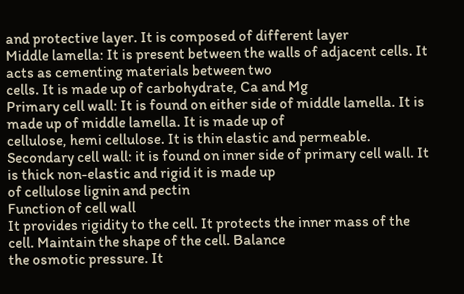and protective layer. It is composed of different layer
Middle lamella: It is present between the walls of adjacent cells. It acts as cementing materials between two
cells. It is made up of carbohydrate, Ca and Mg
Primary cell wall: It is found on either side of middle lamella. It is made up of middle lamella. It is made up of
cellulose, hemi cellulose. It is thin elastic and permeable.
Secondary cell wall: it is found on inner side of primary cell wall. It is thick non-elastic and rigid it is made up
of cellulose lignin and pectin
Function of cell wall
It provides rigidity to the cell. It protects the inner mass of the cell. Maintain the shape of the cell. Balance
the osmotic pressure. It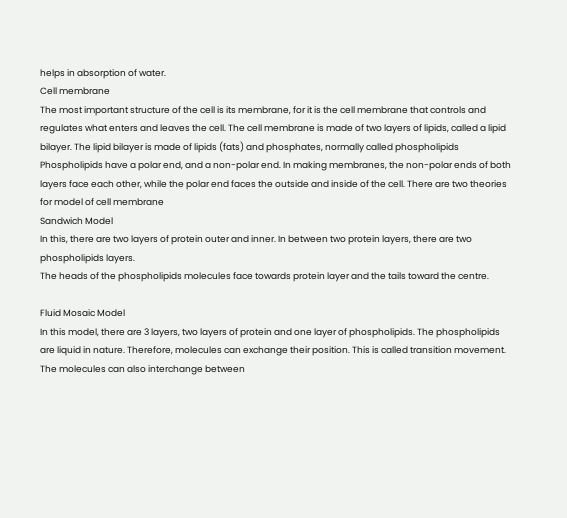helps in absorption of water.
Cell membrane
The most important structure of the cell is its membrane, for it is the cell membrane that controls and
regulates what enters and leaves the cell. The cell membrane is made of two layers of lipids, called a lipid
bilayer. The lipid bilayer is made of lipids (fats) and phosphates, normally called phospholipids
Phospholipids have a polar end, and a non-polar end. In making membranes, the non-polar ends of both
layers face each other, while the polar end faces the outside and inside of the cell. There are two theories
for model of cell membrane
Sandwich Model
In this, there are two layers of protein outer and inner. In between two protein layers, there are two
phospholipids layers.
The heads of the phospholipids molecules face towards protein layer and the tails toward the centre.

Fluid Mosaic Model
In this model, there are 3 layers, two layers of protein and one layer of phospholipids. The phospholipids
are liquid in nature. Therefore, molecules can exchange their position. This is called transition movement.
The molecules can also interchange between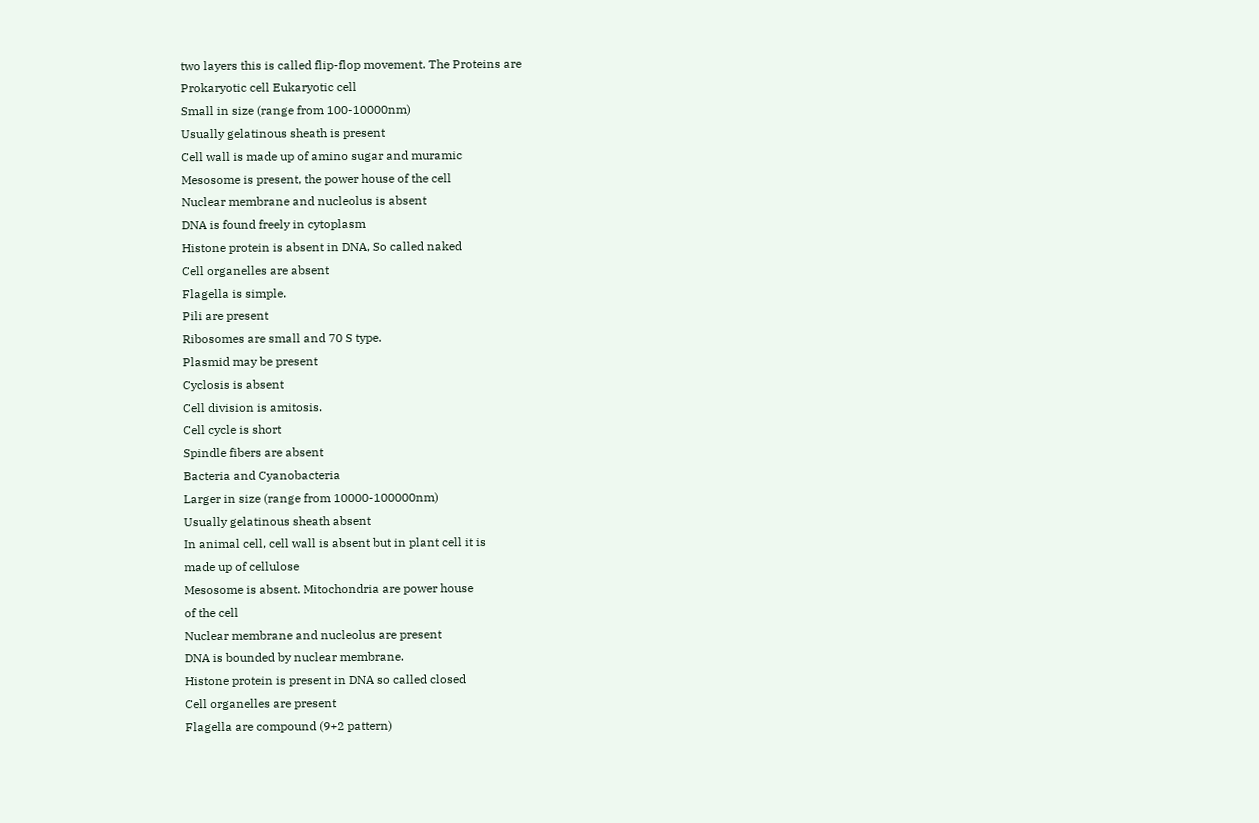two layers this is called flip-flop movement. The Proteins are
Prokaryotic cell Eukaryotic cell
Small in size (range from 100-10000nm)
Usually gelatinous sheath is present
Cell wall is made up of amino sugar and muramic
Mesosome is present, the power house of the cell
Nuclear membrane and nucleolus is absent
DNA is found freely in cytoplasm
Histone protein is absent in DNA, So called naked
Cell organelles are absent
Flagella is simple.
Pili are present
Ribosomes are small and 70 S type.
Plasmid may be present
Cyclosis is absent
Cell division is amitosis.
Cell cycle is short
Spindle fibers are absent
Bacteria and Cyanobacteria
Larger in size (range from 10000-100000nm)
Usually gelatinous sheath absent
In animal cell, cell wall is absent but in plant cell it is
made up of cellulose
Mesosome is absent. Mitochondria are power house
of the cell
Nuclear membrane and nucleolus are present
DNA is bounded by nuclear membrane.
Histone protein is present in DNA so called closed
Cell organelles are present
Flagella are compound (9+2 pattern)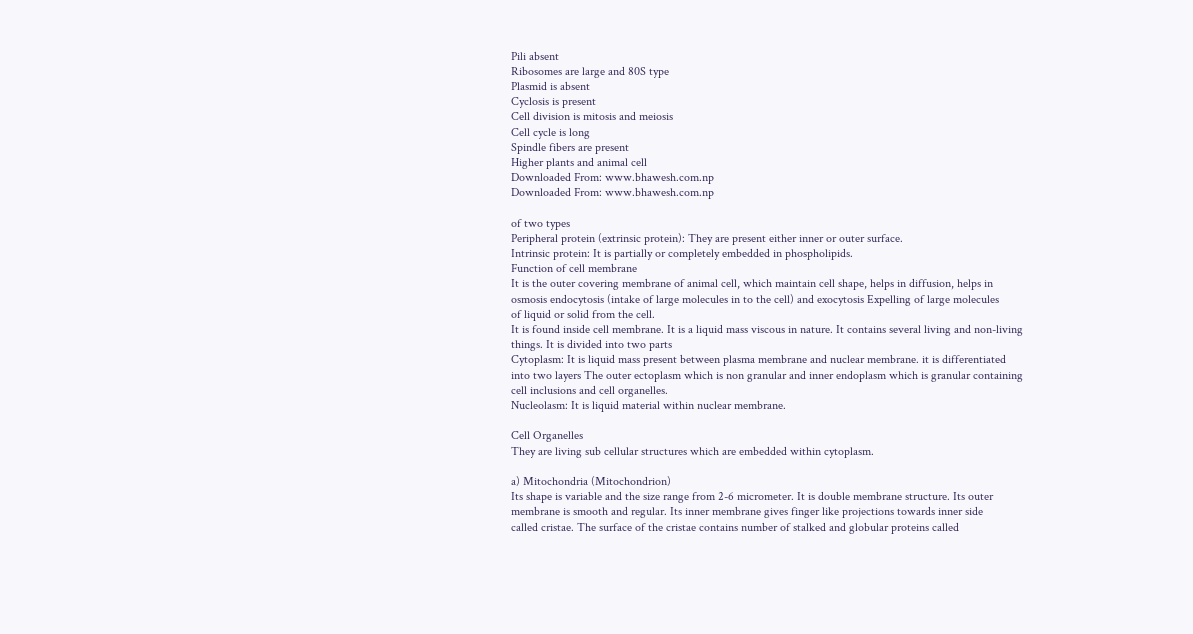Pili absent
Ribosomes are large and 80S type
Plasmid is absent
Cyclosis is present
Cell division is mitosis and meiosis
Cell cycle is long
Spindle fibers are present
Higher plants and animal cell
Downloaded From: www.bhawesh.com.np
Downloaded From: www.bhawesh.com.np

of two types
Peripheral protein (extrinsic protein): They are present either inner or outer surface.
Intrinsic protein: It is partially or completely embedded in phospholipids.
Function of cell membrane
It is the outer covering membrane of animal cell, which maintain cell shape, helps in diffusion, helps in
osmosis endocytosis (intake of large molecules in to the cell) and exocytosis Expelling of large molecules
of liquid or solid from the cell.
It is found inside cell membrane. It is a liquid mass viscous in nature. It contains several living and non-living
things. It is divided into two parts
Cytoplasm: It is liquid mass present between plasma membrane and nuclear membrane. it is differentiated
into two layers The outer ectoplasm which is non granular and inner endoplasm which is granular containing
cell inclusions and cell organelles.
Nucleolasm: It is liquid material within nuclear membrane.

Cell Organelles
They are living sub cellular structures which are embedded within cytoplasm.

a) Mitochondria (Mitochondrion)
Its shape is variable and the size range from 2-6 micrometer. It is double membrane structure. Its outer
membrane is smooth and regular. Its inner membrane gives finger like projections towards inner side
called cristae. The surface of the cristae contains number of stalked and globular proteins called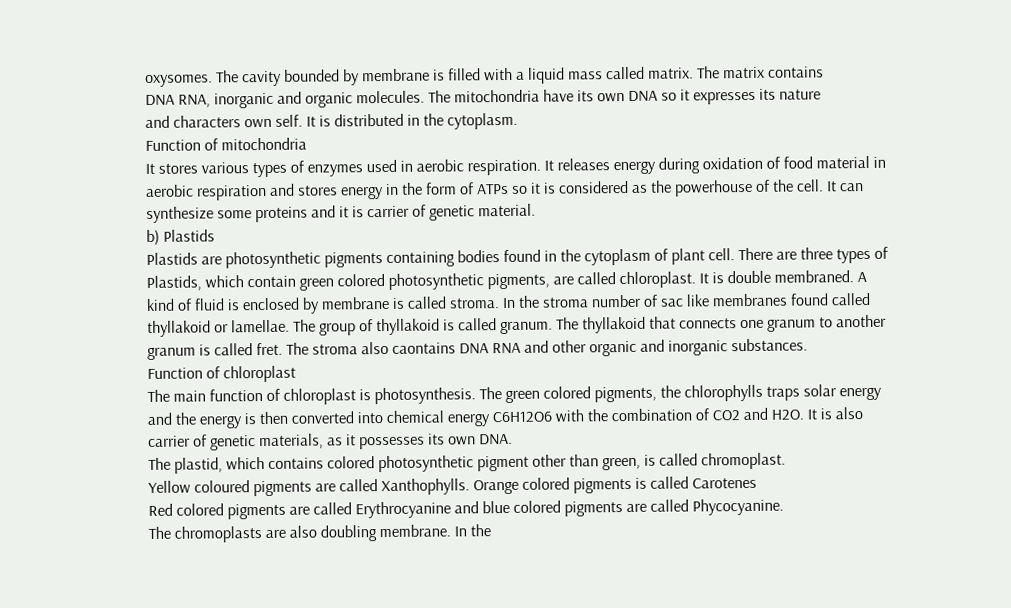oxysomes. The cavity bounded by membrane is filled with a liquid mass called matrix. The matrix contains
DNA RNA, inorganic and organic molecules. The mitochondria have its own DNA so it expresses its nature
and characters own self. It is distributed in the cytoplasm.
Function of mitochondria
It stores various types of enzymes used in aerobic respiration. It releases energy during oxidation of food material in
aerobic respiration and stores energy in the form of ATPs so it is considered as the powerhouse of the cell. It can
synthesize some proteins and it is carrier of genetic material.
b) Plastids
Plastids are photosynthetic pigments containing bodies found in the cytoplasm of plant cell. There are three types of
Plastids, which contain green colored photosynthetic pigments, are called chloroplast. It is double membraned. A
kind of fluid is enclosed by membrane is called stroma. In the stroma number of sac like membranes found called
thyllakoid or lamellae. The group of thyllakoid is called granum. The thyllakoid that connects one granum to another
granum is called fret. The stroma also caontains DNA RNA and other organic and inorganic substances.
Function of chloroplast
The main function of chloroplast is photosynthesis. The green colored pigments, the chlorophylls traps solar energy
and the energy is then converted into chemical energy C6H12O6 with the combination of CO2 and H2O. It is also
carrier of genetic materials, as it possesses its own DNA.
The plastid, which contains colored photosynthetic pigment other than green, is called chromoplast.
Yellow coloured pigments are called Xanthophylls. Orange colored pigments is called Carotenes
Red colored pigments are called Erythrocyanine and blue colored pigments are called Phycocyanine.
The chromoplasts are also doubling membrane. In the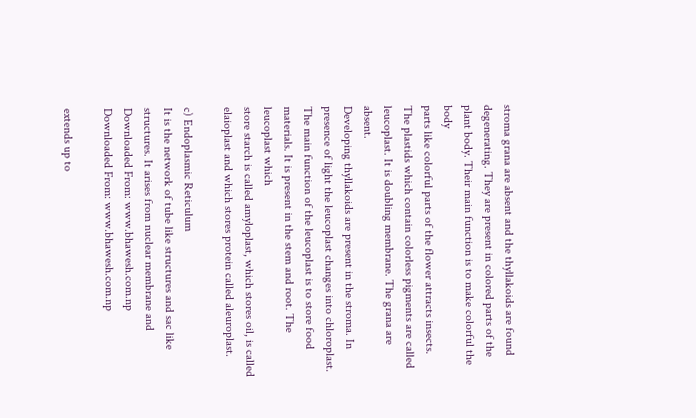stroma grana are absent and the thyllakoids are found
degenerating. They are present in colored parts of the plant body. Their main function is to make colorful the body
parts like colorful parts of the flower attracts insects.
The plastids which contain colorless pigments are called leucoplast. It is doubling membrane. The grana are absent.
Developing thyllakoids are present in the stroma. In presence of light the leucoplast changes into chloroplast.
The main function of the leucoplast is to store food materials. It is present in the stem and root. The leucoplast which
store starch is called amyloplast, which stores oil, is called elaioplast and which stores protein called aleuroplast.

c) Endoplasmic Reticulum
It is the network of tube like structures and sac like structures. It arises from nuclear membrane and
Downloaded From: www.bhawesh.com.np
Downloaded From: www.bhawesh.com.np

extends up to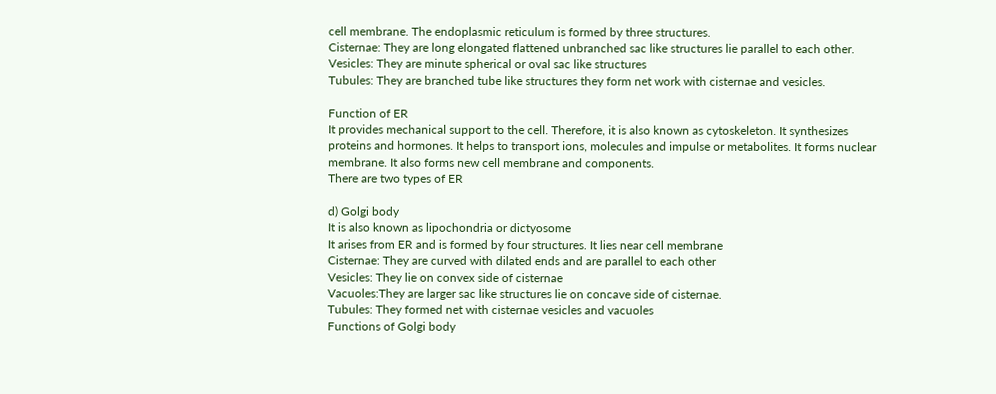cell membrane. The endoplasmic reticulum is formed by three structures.
Cisternae: They are long elongated flattened unbranched sac like structures lie parallel to each other.
Vesicles: They are minute spherical or oval sac like structures
Tubules: They are branched tube like structures they form net work with cisternae and vesicles.

Function of ER
It provides mechanical support to the cell. Therefore, it is also known as cytoskeleton. It synthesizes
proteins and hormones. It helps to transport ions, molecules and impulse or metabolites. It forms nuclear
membrane. It also forms new cell membrane and components.
There are two types of ER

d) Golgi body
It is also known as lipochondria or dictyosome
It arises from ER and is formed by four structures. It lies near cell membrane
Cisternae: They are curved with dilated ends and are parallel to each other
Vesicles: They lie on convex side of cisternae
Vacuoles:They are larger sac like structures lie on concave side of cisternae.
Tubules: They formed net with cisternae vesicles and vacuoles
Functions of Golgi body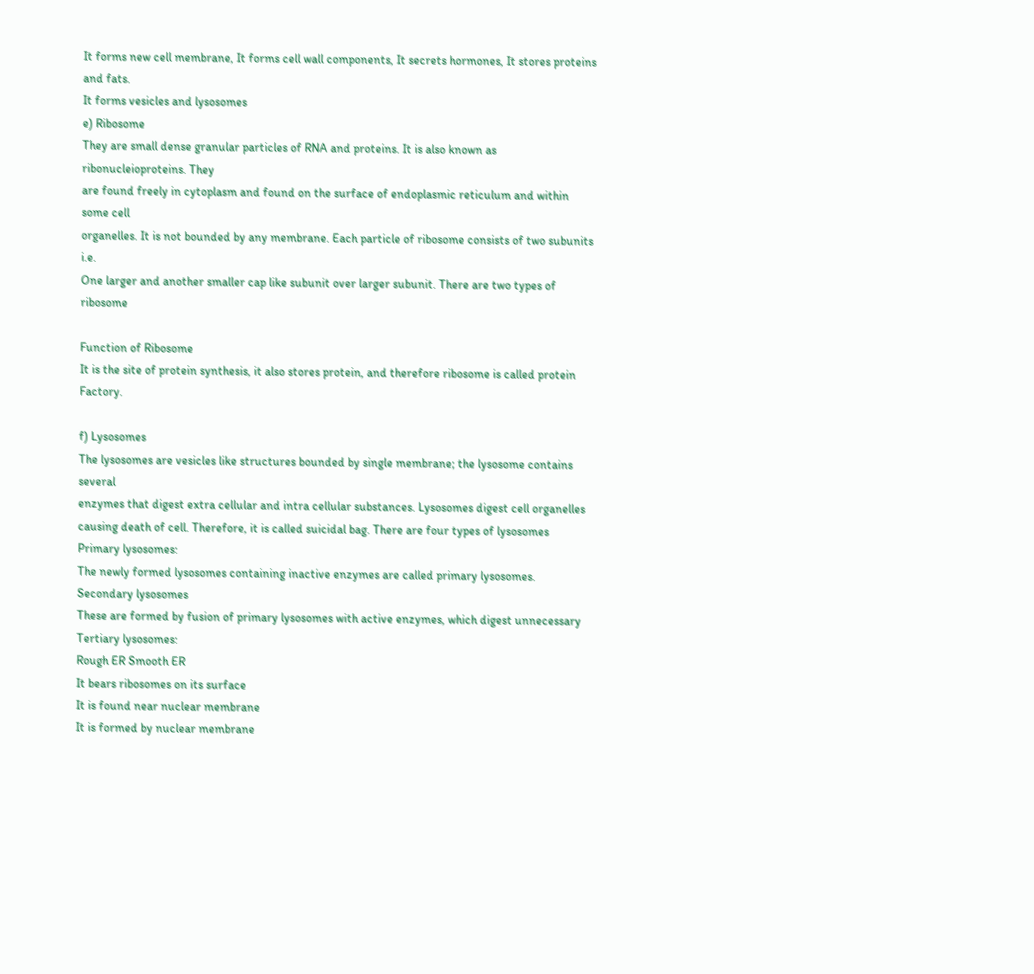It forms new cell membrane, It forms cell wall components, It secrets hormones, It stores proteins and fats.
It forms vesicles and lysosomes
e) Ribosome
They are small dense granular particles of RNA and proteins. It is also known as ribonucleioproteins. They
are found freely in cytoplasm and found on the surface of endoplasmic reticulum and within some cell
organelles. It is not bounded by any membrane. Each particle of ribosome consists of two subunits i.e.
One larger and another smaller cap like subunit over larger subunit. There are two types of ribosome

Function of Ribosome
It is the site of protein synthesis, it also stores protein, and therefore ribosome is called protein Factory.

f) Lysosomes
The lysosomes are vesicles like structures bounded by single membrane; the lysosome contains several
enzymes that digest extra cellular and intra cellular substances. Lysosomes digest cell organelles
causing death of cell. Therefore, it is called suicidal bag. There are four types of lysosomes
Primary lysosomes:
The newly formed lysosomes containing inactive enzymes are called primary lysosomes.
Secondary lysosomes
These are formed by fusion of primary lysosomes with active enzymes, which digest unnecessary
Tertiary lysosomes:
Rough ER Smooth ER
It bears ribosomes on its surface
It is found near nuclear membrane
It is formed by nuclear membrane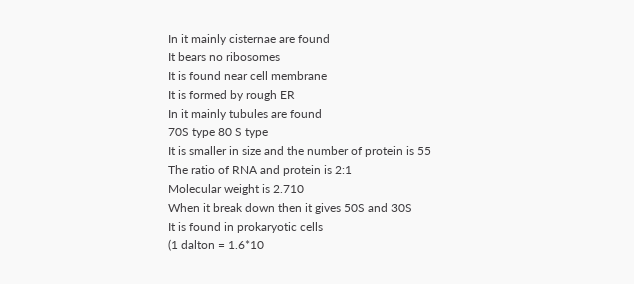In it mainly cisternae are found
It bears no ribosomes
It is found near cell membrane
It is formed by rough ER
In it mainly tubules are found
70S type 80 S type
It is smaller in size and the number of protein is 55
The ratio of RNA and protein is 2:1
Molecular weight is 2.710
When it break down then it gives 50S and 30S
It is found in prokaryotic cells
(1 dalton = 1.6*10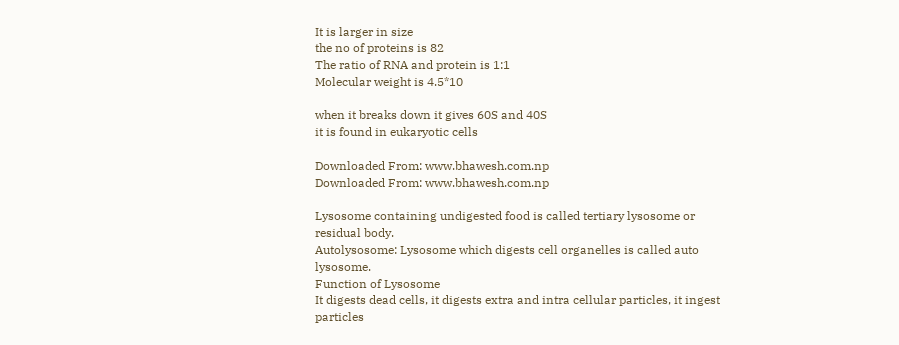It is larger in size
the no of proteins is 82
The ratio of RNA and protein is 1:1
Molecular weight is 4.5*10

when it breaks down it gives 60S and 40S
it is found in eukaryotic cells

Downloaded From: www.bhawesh.com.np
Downloaded From: www.bhawesh.com.np

Lysosome containing undigested food is called tertiary lysosome or residual body.
Autolysosome: Lysosome which digests cell organelles is called auto lysosome.
Function of Lysosome
It digests dead cells, it digests extra and intra cellular particles, it ingest particles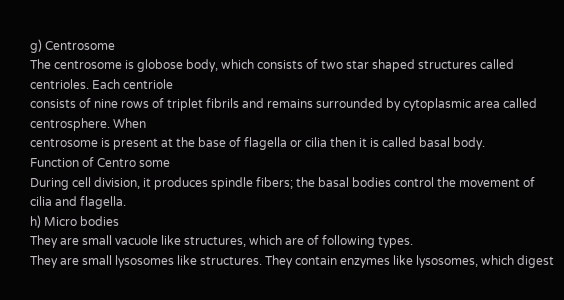g) Centrosome
The centrosome is globose body, which consists of two star shaped structures called centrioles. Each centriole
consists of nine rows of triplet fibrils and remains surrounded by cytoplasmic area called centrosphere. When
centrosome is present at the base of flagella or cilia then it is called basal body.
Function of Centro some
During cell division, it produces spindle fibers; the basal bodies control the movement of cilia and flagella.
h) Micro bodies
They are small vacuole like structures, which are of following types.
They are small lysosomes like structures. They contain enzymes like lysosomes, which digest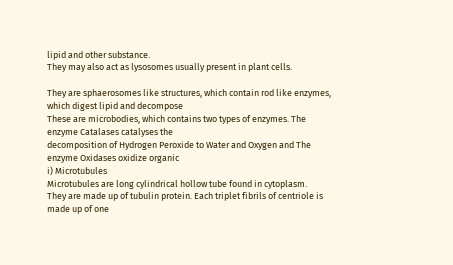lipid and other substance.
They may also act as lysosomes usually present in plant cells.

They are sphaerosomes like structures, which contain rod like enzymes, which digest lipid and decompose
These are microbodies, which contains two types of enzymes. The enzyme Catalases catalyses the
decomposition of Hydrogen Peroxide to Water and Oxygen and The enzyme Oxidases oxidize organic
i) Microtubules
Microtubules are long cylindrical hollow tube found in cytoplasm.
They are made up of tubulin protein. Each triplet fibrils of centriole is made up of one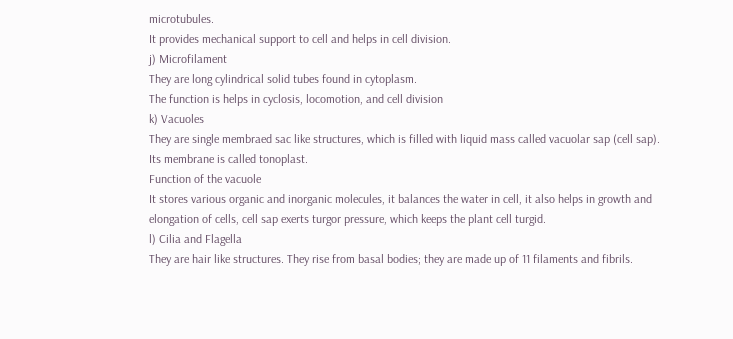microtubules.
It provides mechanical support to cell and helps in cell division.
j) Microfilament
They are long cylindrical solid tubes found in cytoplasm.
The function is helps in cyclosis, locomotion, and cell division
k) Vacuoles
They are single membraed sac like structures, which is filled with liquid mass called vacuolar sap (cell sap).
Its membrane is called tonoplast.
Function of the vacuole
It stores various organic and inorganic molecules, it balances the water in cell, it also helps in growth and
elongation of cells, cell sap exerts turgor pressure, which keeps the plant cell turgid.
l) Cilia and Flagella
They are hair like structures. They rise from basal bodies; they are made up of 11 filaments and fibrils.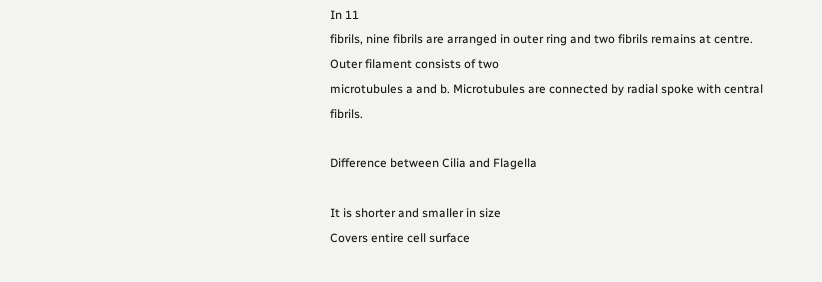In 11
fibrils, nine fibrils are arranged in outer ring and two fibrils remains at centre. Outer filament consists of two
microtubules a and b. Microtubules are connected by radial spoke with central fibrils.

Difference between Cilia and Flagella

It is shorter and smaller in size
Covers entire cell surface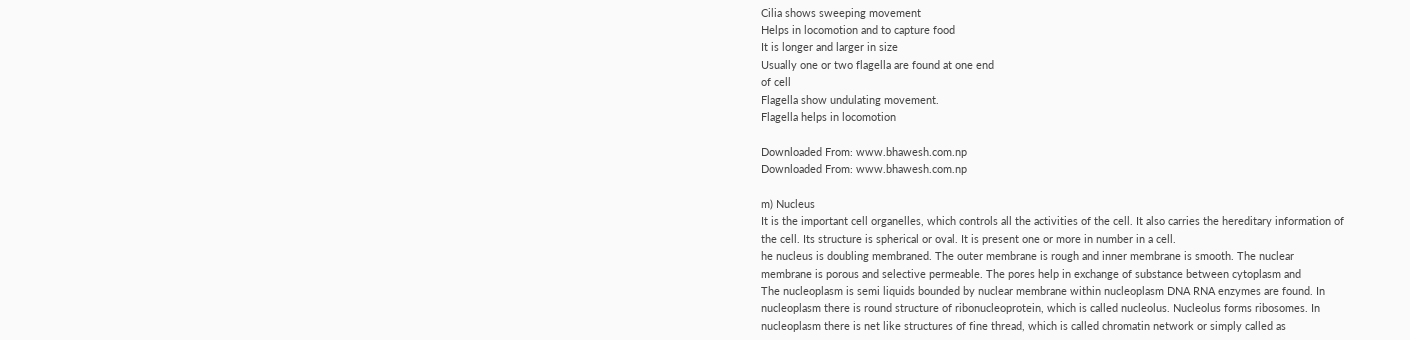Cilia shows sweeping movement
Helps in locomotion and to capture food
It is longer and larger in size
Usually one or two flagella are found at one end
of cell
Flagella show undulating movement.
Flagella helps in locomotion

Downloaded From: www.bhawesh.com.np
Downloaded From: www.bhawesh.com.np

m) Nucleus
It is the important cell organelles, which controls all the activities of the cell. It also carries the hereditary information of
the cell. Its structure is spherical or oval. It is present one or more in number in a cell.
he nucleus is doubling membraned. The outer membrane is rough and inner membrane is smooth. The nuclear
membrane is porous and selective permeable. The pores help in exchange of substance between cytoplasm and
The nucleoplasm is semi liquids bounded by nuclear membrane within nucleoplasm DNA RNA enzymes are found. In
nucleoplasm there is round structure of ribonucleoprotein, which is called nucleolus. Nucleolus forms ribosomes. In
nucleoplasm there is net like structures of fine thread, which is called chromatin network or simply called as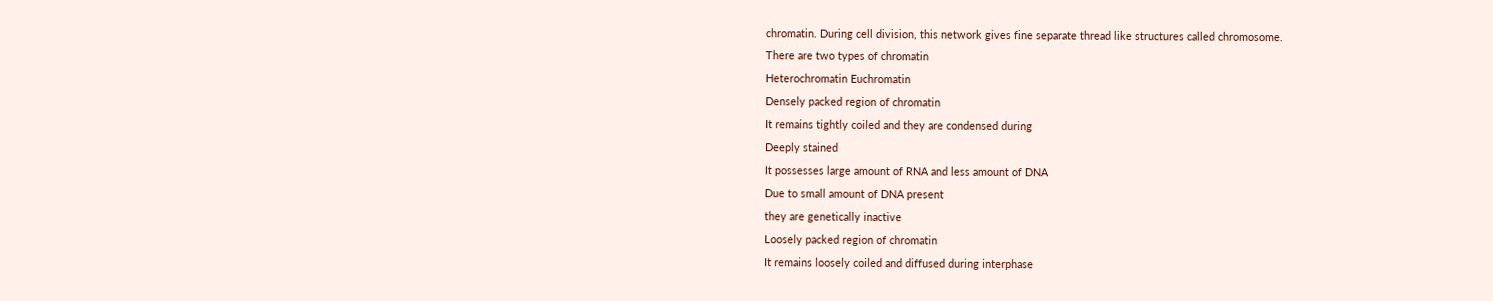chromatin. During cell division, this network gives fine separate thread like structures called chromosome.
There are two types of chromatin
Heterochromatin Euchromatin
Densely packed region of chromatin
It remains tightly coiled and they are condensed during
Deeply stained
It possesses large amount of RNA and less amount of DNA
Due to small amount of DNA present
they are genetically inactive
Loosely packed region of chromatin
It remains loosely coiled and diffused during interphase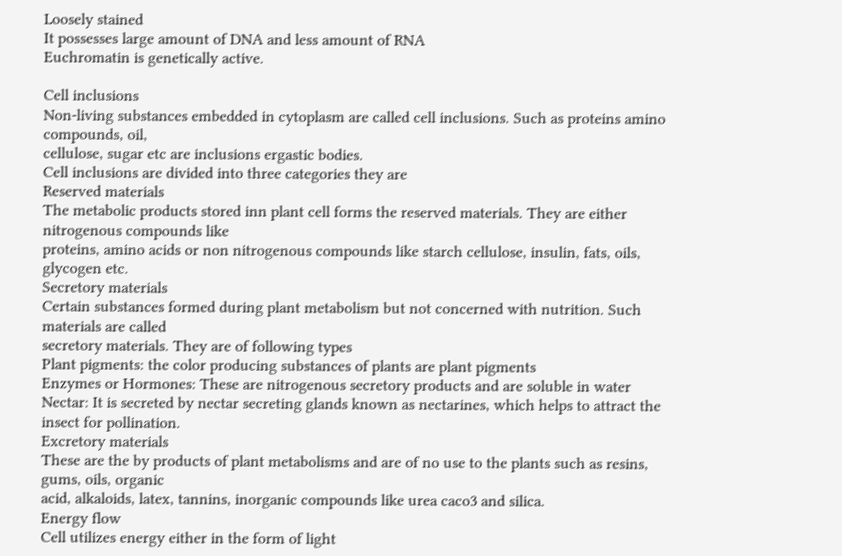Loosely stained
It possesses large amount of DNA and less amount of RNA
Euchromatin is genetically active.

Cell inclusions
Non-living substances embedded in cytoplasm are called cell inclusions. Such as proteins amino compounds, oil,
cellulose, sugar etc are inclusions ergastic bodies.
Cell inclusions are divided into three categories they are
Reserved materials
The metabolic products stored inn plant cell forms the reserved materials. They are either nitrogenous compounds like
proteins, amino acids or non nitrogenous compounds like starch cellulose, insulin, fats, oils, glycogen etc.
Secretory materials
Certain substances formed during plant metabolism but not concerned with nutrition. Such materials are called
secretory materials. They are of following types
Plant pigments: the color producing substances of plants are plant pigments
Enzymes or Hormones: These are nitrogenous secretory products and are soluble in water
Nectar: It is secreted by nectar secreting glands known as nectarines, which helps to attract the insect for pollination.
Excretory materials
These are the by products of plant metabolisms and are of no use to the plants such as resins, gums, oils, organic
acid, alkaloids, latex, tannins, inorganic compounds like urea caco3 and silica.
Energy flow
Cell utilizes energy either in the form of light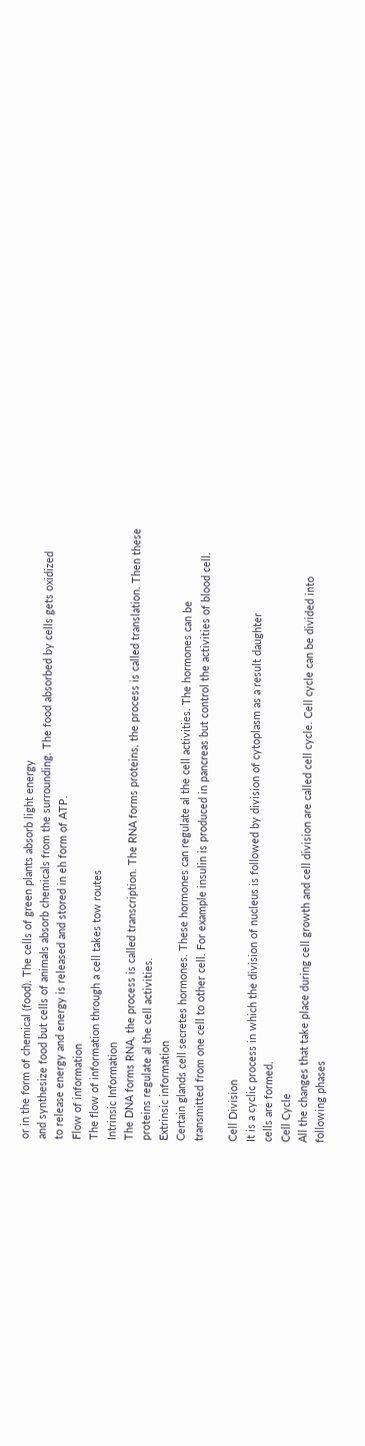or in the form of chemical (food). The cells of green plants absorb light energy
and synthesize food but cells of animals absorb chemicals from the surrounding. The food absorbed by cells gets oxidized
to release energy and energy is released and stored in eh form of ATP.
Flow of information
The flow of information through a cell takes tow routes
Intrinsic Information
The DNA forms RNA, the process is called transcription. The RNA forms proteins, the process is called translation. Then these
proteins regulate al the cell activities.
Extrinsic information
Certain glands cell secretes hormones. These hormones can regulate al the cell activities. The hormones can be
transmitted from one cell to other cell. For example insulin is produced in pancreas but control the activities of blood cell.

Cell Division
It is a cyclic process in which the division of nucleus is followed by division of cytoplasm as a result daughter
cells are formed.
Cell Cycle
All the changes that take place during cell growth and cell division are called cell cycle. Cell cycle can be divided into
following phases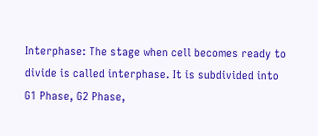Interphase: The stage when cell becomes ready to divide is called interphase. It is subdivided into G1 Phase, G2 Phase,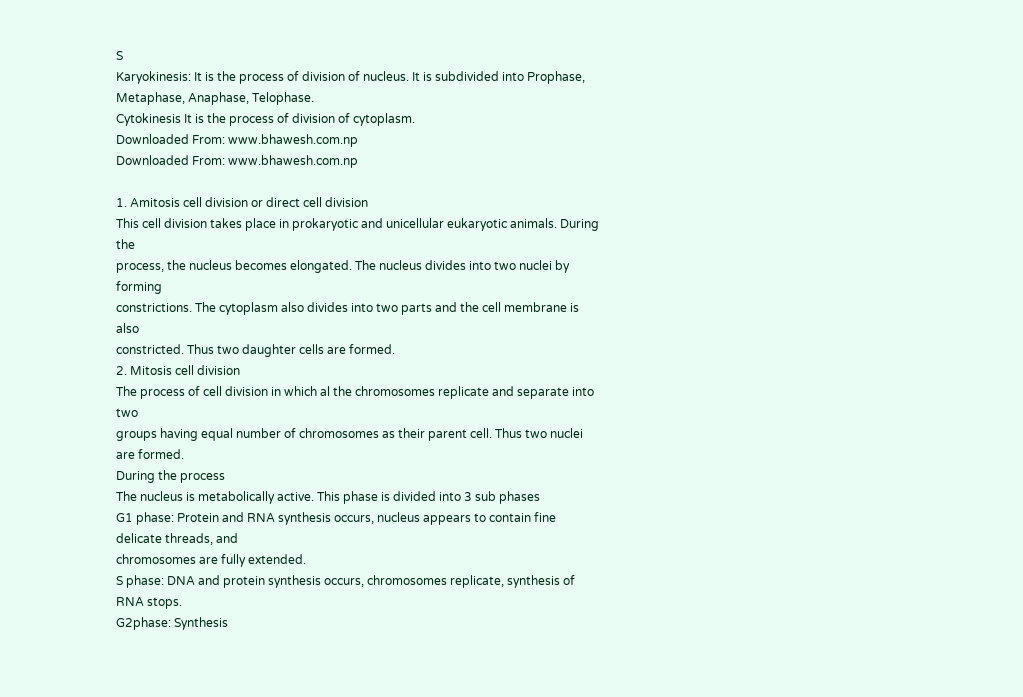S
Karyokinesis: It is the process of division of nucleus. It is subdivided into Prophase, Metaphase, Anaphase, Telophase.
Cytokinesis It is the process of division of cytoplasm.
Downloaded From: www.bhawesh.com.np
Downloaded From: www.bhawesh.com.np

1. Amitosis cell division or direct cell division
This cell division takes place in prokaryotic and unicellular eukaryotic animals. During the
process, the nucleus becomes elongated. The nucleus divides into two nuclei by forming
constrictions. The cytoplasm also divides into two parts and the cell membrane is also
constricted. Thus two daughter cells are formed.
2. Mitosis cell division
The process of cell division in which al the chromosomes replicate and separate into two
groups having equal number of chromosomes as their parent cell. Thus two nuclei are formed.
During the process
The nucleus is metabolically active. This phase is divided into 3 sub phases
G1 phase: Protein and RNA synthesis occurs, nucleus appears to contain fine delicate threads, and
chromosomes are fully extended.
S phase: DNA and protein synthesis occurs, chromosomes replicate, synthesis of RNA stops.
G2phase: Synthesis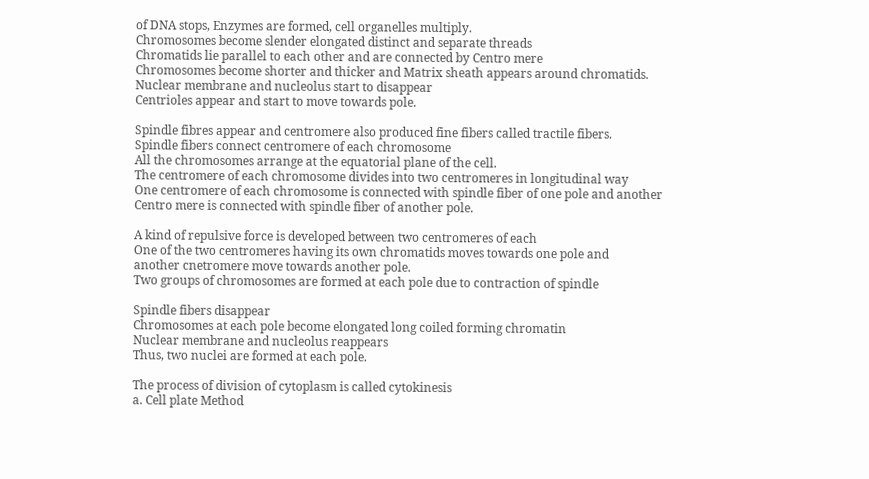of DNA stops, Enzymes are formed, cell organelles multiply.
Chromosomes become slender elongated distinct and separate threads
Chromatids lie parallel to each other and are connected by Centro mere
Chromosomes become shorter and thicker and Matrix sheath appears around chromatids.
Nuclear membrane and nucleolus start to disappear
Centrioles appear and start to move towards pole.

Spindle fibres appear and centromere also produced fine fibers called tractile fibers.
Spindle fibers connect centromere of each chromosome
All the chromosomes arrange at the equatorial plane of the cell.
The centromere of each chromosome divides into two centromeres in longitudinal way
One centromere of each chromosome is connected with spindle fiber of one pole and another
Centro mere is connected with spindle fiber of another pole.

A kind of repulsive force is developed between two centromeres of each
One of the two centromeres having its own chromatids moves towards one pole and
another cnetromere move towards another pole.
Two groups of chromosomes are formed at each pole due to contraction of spindle

Spindle fibers disappear
Chromosomes at each pole become elongated long coiled forming chromatin
Nuclear membrane and nucleolus reappears
Thus, two nuclei are formed at each pole.

The process of division of cytoplasm is called cytokinesis
a. Cell plate Method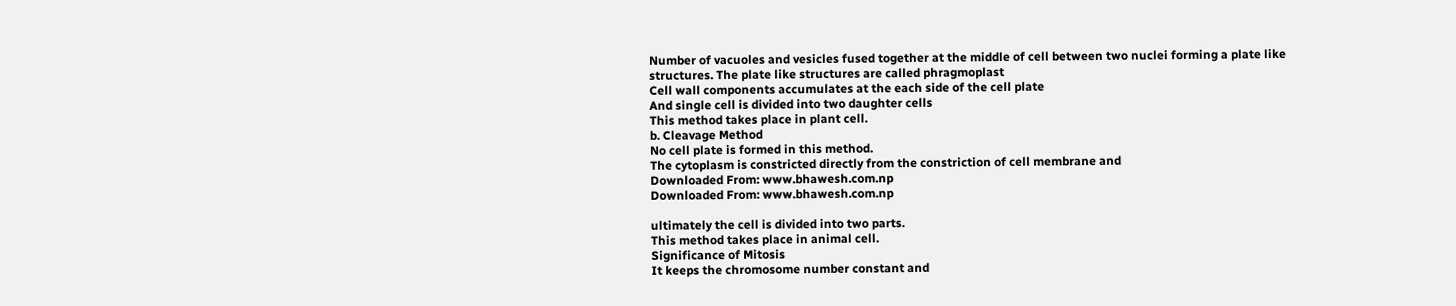Number of vacuoles and vesicles fused together at the middle of cell between two nuclei forming a plate like
structures. The plate like structures are called phragmoplast
Cell wall components accumulates at the each side of the cell plate
And single cell is divided into two daughter cells
This method takes place in plant cell.
b. Cleavage Method
No cell plate is formed in this method.
The cytoplasm is constricted directly from the constriction of cell membrane and
Downloaded From: www.bhawesh.com.np
Downloaded From: www.bhawesh.com.np

ultimately the cell is divided into two parts.
This method takes place in animal cell.
Significance of Mitosis
It keeps the chromosome number constant and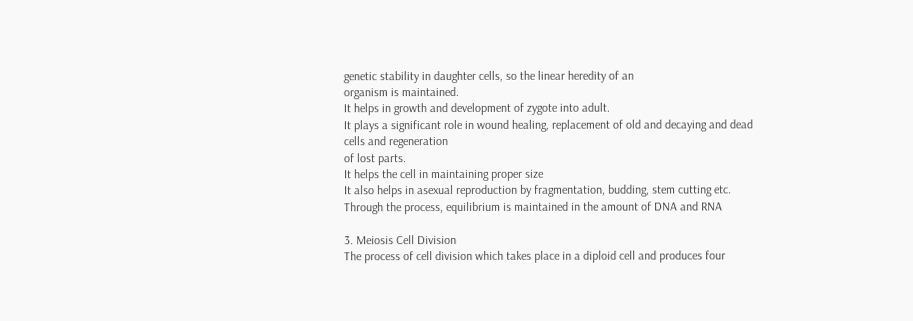genetic stability in daughter cells, so the linear heredity of an
organism is maintained.
It helps in growth and development of zygote into adult.
It plays a significant role in wound healing, replacement of old and decaying and dead cells and regeneration
of lost parts.
It helps the cell in maintaining proper size
It also helps in asexual reproduction by fragmentation, budding, stem cutting etc.
Through the process, equilibrium is maintained in the amount of DNA and RNA

3. Meiosis Cell Division
The process of cell division which takes place in a diploid cell and produces four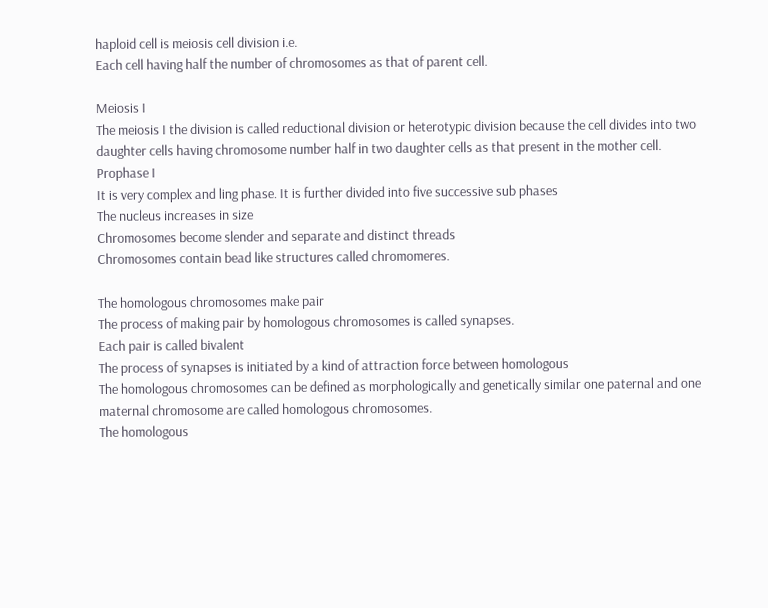haploid cell is meiosis cell division i.e.
Each cell having half the number of chromosomes as that of parent cell.

Meiosis I
The meiosis I the division is called reductional division or heterotypic division because the cell divides into two
daughter cells having chromosome number half in two daughter cells as that present in the mother cell.
Prophase I
It is very complex and ling phase. It is further divided into five successive sub phases
The nucleus increases in size
Chromosomes become slender and separate and distinct threads
Chromosomes contain bead like structures called chromomeres.

The homologous chromosomes make pair
The process of making pair by homologous chromosomes is called synapses.
Each pair is called bivalent
The process of synapses is initiated by a kind of attraction force between homologous
The homologous chromosomes can be defined as morphologically and genetically similar one paternal and one
maternal chromosome are called homologous chromosomes.
The homologous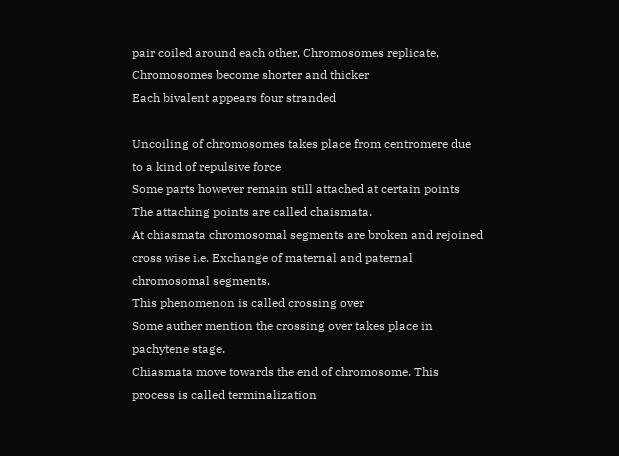pair coiled around each other, Chromosomes replicate,
Chromosomes become shorter and thicker
Each bivalent appears four stranded

Uncoiling of chromosomes takes place from centromere due to a kind of repulsive force
Some parts however remain still attached at certain points
The attaching points are called chaismata.
At chiasmata chromosomal segments are broken and rejoined cross wise i.e. Exchange of maternal and paternal
chromosomal segments.
This phenomenon is called crossing over
Some auther mention the crossing over takes place in pachytene stage.
Chiasmata move towards the end of chromosome. This process is called terminalization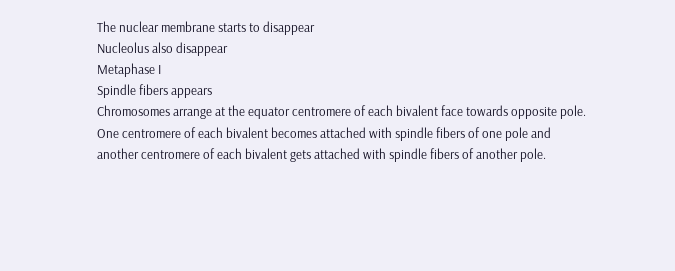The nuclear membrane starts to disappear
Nucleolus also disappear
Metaphase I
Spindle fibers appears
Chromosomes arrange at the equator centromere of each bivalent face towards opposite pole.
One centromere of each bivalent becomes attached with spindle fibers of one pole and
another centromere of each bivalent gets attached with spindle fibers of another pole.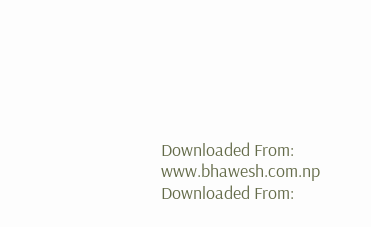Downloaded From: www.bhawesh.com.np
Downloaded From: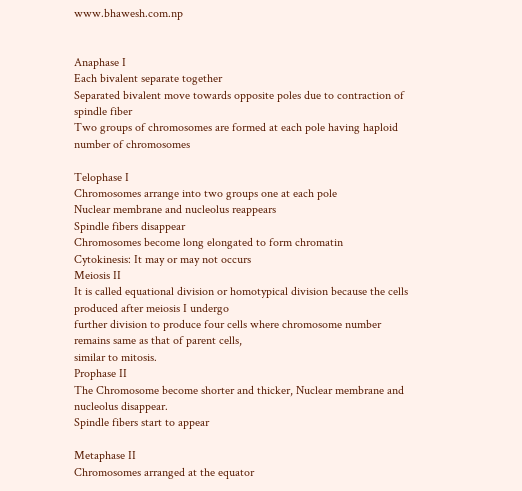www.bhawesh.com.np


Anaphase I
Each bivalent separate together
Separated bivalent move towards opposite poles due to contraction of spindle fiber
Two groups of chromosomes are formed at each pole having haploid number of chromosomes

Telophase I
Chromosomes arrange into two groups one at each pole
Nuclear membrane and nucleolus reappears
Spindle fibers disappear
Chromosomes become long elongated to form chromatin
Cytokinesis: It may or may not occurs
Meiosis II
It is called equational division or homotypical division because the cells produced after meiosis I undergo
further division to produce four cells where chromosome number remains same as that of parent cells,
similar to mitosis.
Prophase II
The Chromosome become shorter and thicker, Nuclear membrane and nucleolus disappear.
Spindle fibers start to appear

Metaphase II
Chromosomes arranged at the equator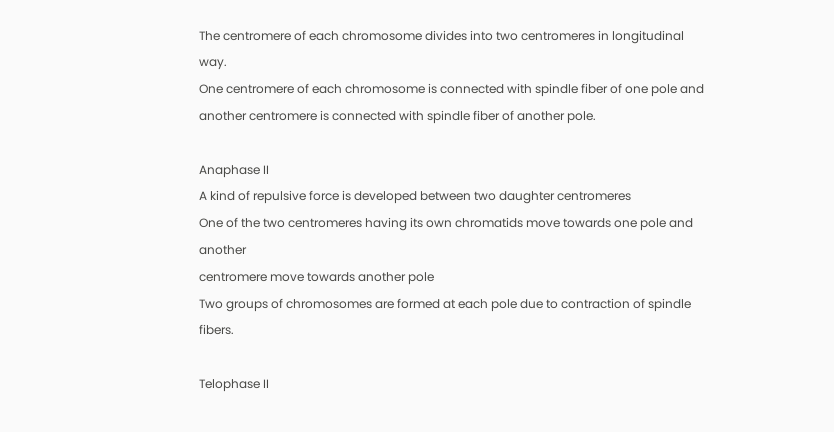The centromere of each chromosome divides into two centromeres in longitudinal way.
One centromere of each chromosome is connected with spindle fiber of one pole and
another centromere is connected with spindle fiber of another pole.

Anaphase II
A kind of repulsive force is developed between two daughter centromeres
One of the two centromeres having its own chromatids move towards one pole and another
centromere move towards another pole
Two groups of chromosomes are formed at each pole due to contraction of spindle fibers.

Telophase II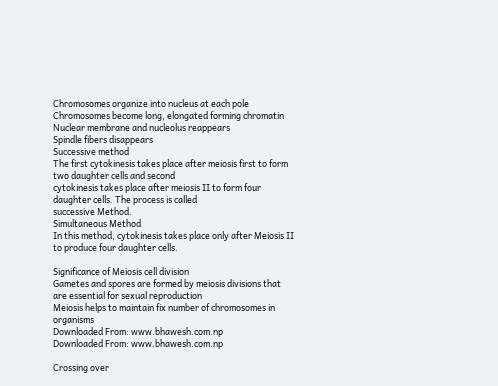Chromosomes organize into nucleus at each pole
Chromosomes become long, elongated forming chromatin
Nuclear membrane and nucleolus reappears
Spindle fibers disappears
Successive method
The first cytokinesis takes place after meiosis first to form two daughter cells and second
cytokinesis takes place after meiosis II to form four daughter cells. The process is called
successive Method.
Simultaneous Method
In this method, cytokinesis takes place only after Meiosis II to produce four daughter cells.

Significance of Meiosis cell division
Gametes and spores are formed by meiosis divisions that are essential for sexual reproduction
Meiosis helps to maintain fix number of chromosomes in organisms
Downloaded From: www.bhawesh.com.np
Downloaded From: www.bhawesh.com.np

Crossing over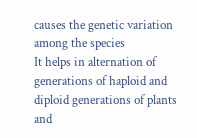causes the genetic variation among the species
It helps in alternation of generations of haploid and diploid generations of plants and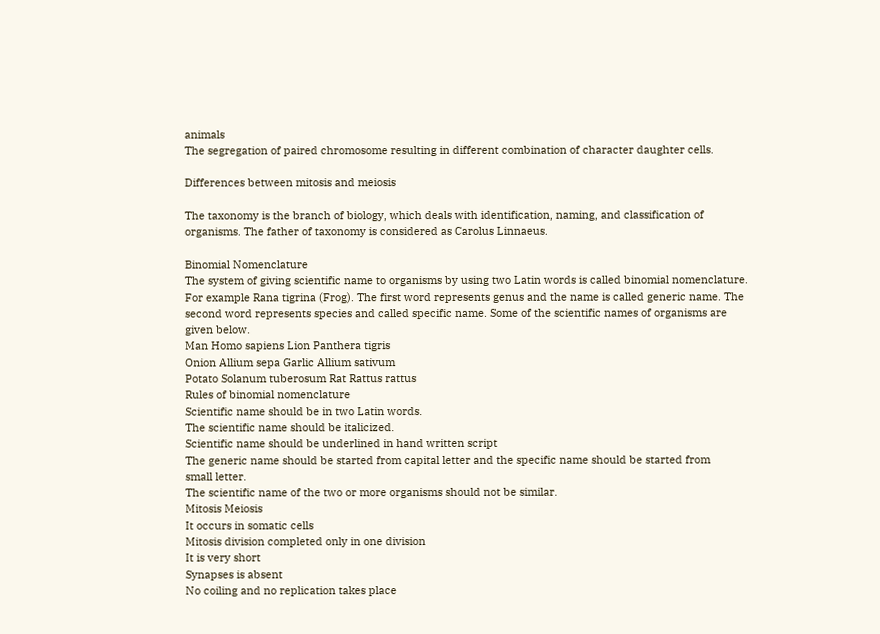animals
The segregation of paired chromosome resulting in different combination of character daughter cells.

Differences between mitosis and meiosis

The taxonomy is the branch of biology, which deals with identification, naming, and classification of
organisms. The father of taxonomy is considered as Carolus Linnaeus.

Binomial Nomenclature
The system of giving scientific name to organisms by using two Latin words is called binomial nomenclature.
For example Rana tigrina (Frog). The first word represents genus and the name is called generic name. The
second word represents species and called specific name. Some of the scientific names of organisms are
given below.
Man Homo sapiens Lion Panthera tigris
Onion Allium sepa Garlic Allium sativum
Potato Solanum tuberosum Rat Rattus rattus
Rules of binomial nomenclature
Scientific name should be in two Latin words.
The scientific name should be italicized.
Scientific name should be underlined in hand written script
The generic name should be started from capital letter and the specific name should be started from
small letter.
The scientific name of the two or more organisms should not be similar.
Mitosis Meiosis
It occurs in somatic cells
Mitosis division completed only in one division
It is very short
Synapses is absent
No coiling and no replication takes place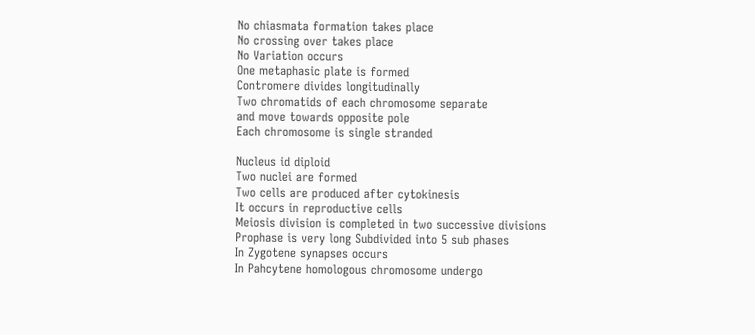No chiasmata formation takes place
No crossing over takes place
No Variation occurs
One metaphasic plate is formed
Contromere divides longitudinally
Two chromatids of each chromosome separate
and move towards opposite pole
Each chromosome is single stranded

Nucleus id diploid
Two nuclei are formed
Two cells are produced after cytokinesis
It occurs in reproductive cells
Meiosis division is completed in two successive divisions
Prophase is very long Subdivided into 5 sub phases
In Zygotene synapses occurs
In Pahcytene homologous chromosome undergo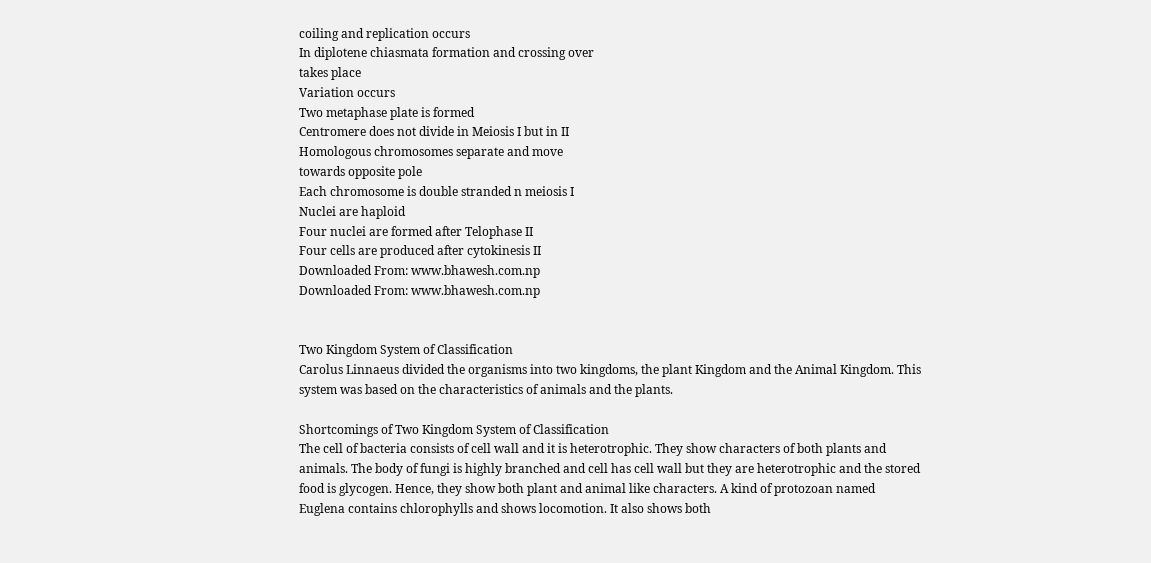coiling and replication occurs
In diplotene chiasmata formation and crossing over
takes place
Variation occurs
Two metaphase plate is formed
Centromere does not divide in Meiosis I but in II
Homologous chromosomes separate and move
towards opposite pole
Each chromosome is double stranded n meiosis I
Nuclei are haploid
Four nuclei are formed after Telophase II
Four cells are produced after cytokinesis II
Downloaded From: www.bhawesh.com.np
Downloaded From: www.bhawesh.com.np


Two Kingdom System of Classification
Carolus Linnaeus divided the organisms into two kingdoms, the plant Kingdom and the Animal Kingdom. This
system was based on the characteristics of animals and the plants.

Shortcomings of Two Kingdom System of Classification
The cell of bacteria consists of cell wall and it is heterotrophic. They show characters of both plants and
animals. The body of fungi is highly branched and cell has cell wall but they are heterotrophic and the stored
food is glycogen. Hence, they show both plant and animal like characters. A kind of protozoan named
Euglena contains chlorophylls and shows locomotion. It also shows both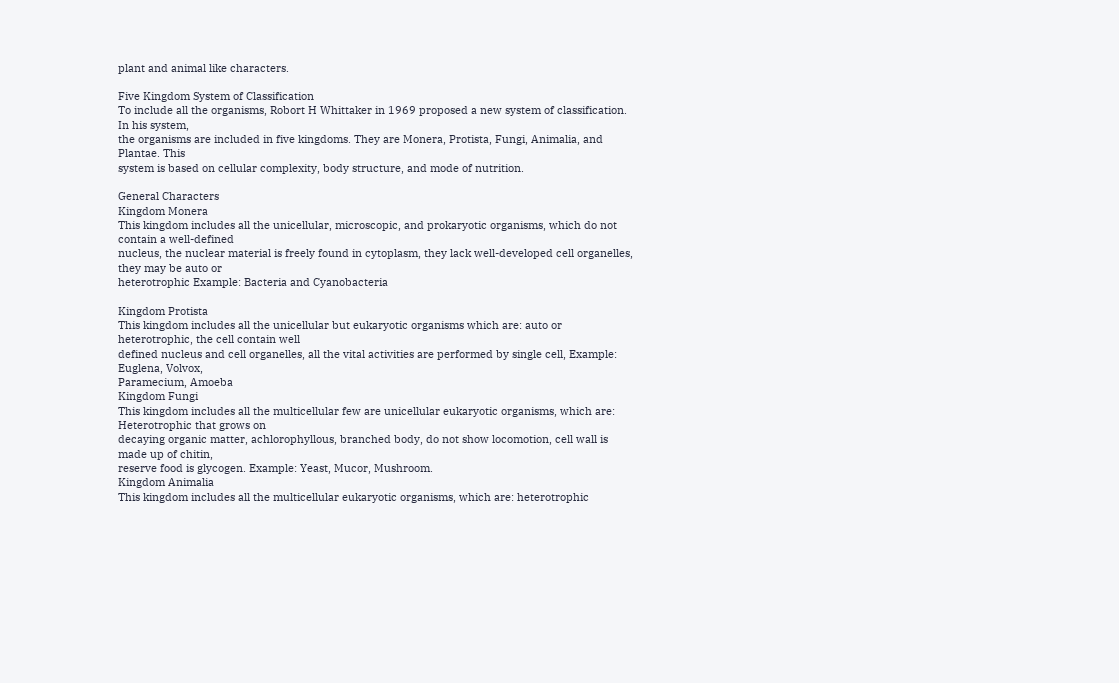plant and animal like characters.

Five Kingdom System of Classification
To include all the organisms, Robort H Whittaker in 1969 proposed a new system of classification. In his system,
the organisms are included in five kingdoms. They are Monera, Protista, Fungi, Animalia, and Plantae. This
system is based on cellular complexity, body structure, and mode of nutrition.

General Characters
Kingdom Monera
This kingdom includes all the unicellular, microscopic, and prokaryotic organisms, which do not contain a well-defined
nucleus, the nuclear material is freely found in cytoplasm, they lack well-developed cell organelles, they may be auto or
heterotrophic Example: Bacteria and Cyanobacteria

Kingdom Protista
This kingdom includes all the unicellular but eukaryotic organisms which are: auto or heterotrophic, the cell contain well
defined nucleus and cell organelles, all the vital activities are performed by single cell, Example: Euglena, Volvox,
Paramecium, Amoeba
Kingdom Fungi
This kingdom includes all the multicellular few are unicellular eukaryotic organisms, which are: Heterotrophic that grows on
decaying organic matter, achlorophyllous, branched body, do not show locomotion, cell wall is made up of chitin,
reserve food is glycogen. Example: Yeast, Mucor, Mushroom.
Kingdom Animalia
This kingdom includes all the multicellular eukaryotic organisms, which are: heterotrophic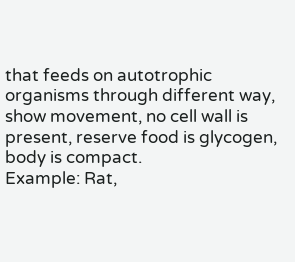that feeds on autotrophic
organisms through different way, show movement, no cell wall is present, reserve food is glycogen, body is compact.
Example: Rat,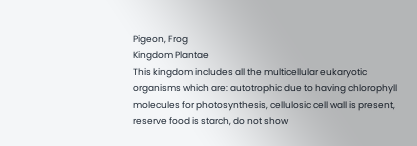Pigeon, Frog
Kingdom Plantae
This kingdom includes all the multicellular eukaryotic organisms which are: autotrophic due to having chlorophyll
molecules for photosynthesis, cellulosic cell wall is present, reserve food is starch, do not show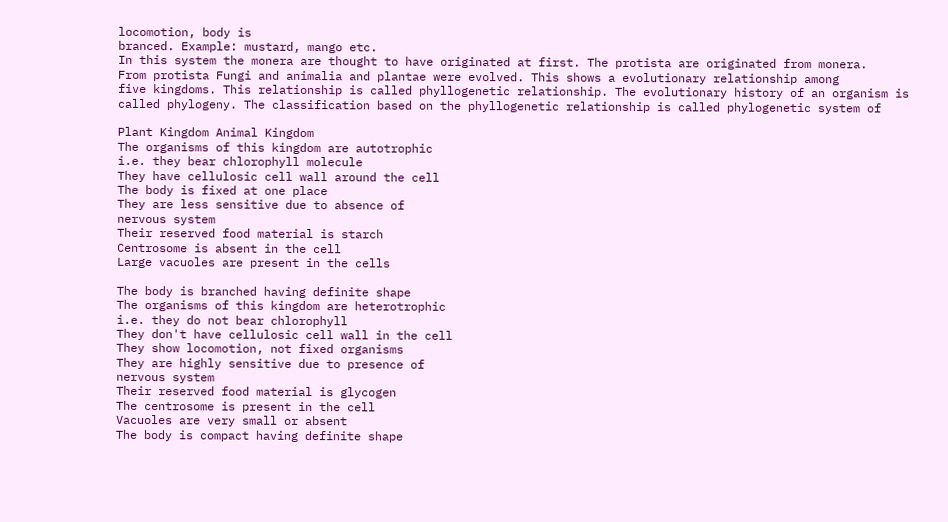locomotion, body is
branced. Example: mustard, mango etc.
In this system the monera are thought to have originated at first. The protista are originated from monera.
From protista Fungi and animalia and plantae were evolved. This shows a evolutionary relationship among
five kingdoms. This relationship is called phyllogenetic relationship. The evolutionary history of an organism is
called phylogeny. The classification based on the phyllogenetic relationship is called phylogenetic system of

Plant Kingdom Animal Kingdom
The organisms of this kingdom are autotrophic
i.e. they bear chlorophyll molecule
They have cellulosic cell wall around the cell
The body is fixed at one place
They are less sensitive due to absence of
nervous system
Their reserved food material is starch
Centrosome is absent in the cell
Large vacuoles are present in the cells

The body is branched having definite shape
The organisms of this kingdom are heterotrophic
i.e. they do not bear chlorophyll
They don't have cellulosic cell wall in the cell
They show locomotion, not fixed organisms
They are highly sensitive due to presence of
nervous system
Their reserved food material is glycogen
The centrosome is present in the cell
Vacuoles are very small or absent
The body is compact having definite shape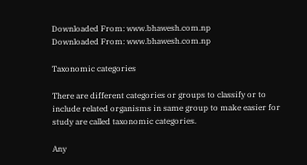Downloaded From: www.bhawesh.com.np
Downloaded From: www.bhawesh.com.np

Taxonomic categories

There are different categories or groups to classify or to
include related organisms in same group to make easier for
study are called taxonomic categories.

Any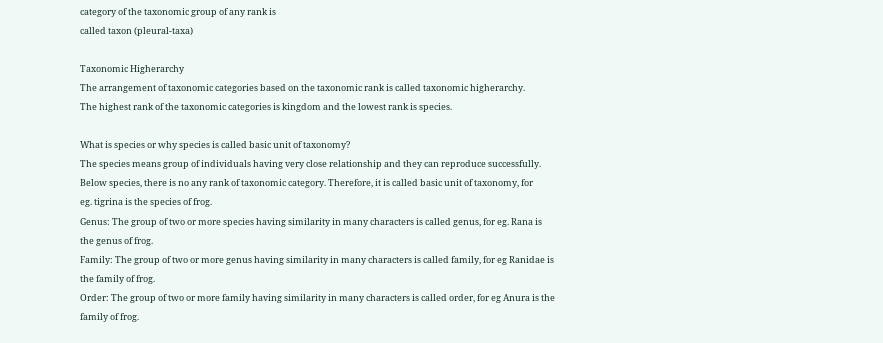category of the taxonomic group of any rank is
called taxon (pleural-taxa)

Taxonomic Higherarchy
The arrangement of taxonomic categories based on the taxonomic rank is called taxonomic higherarchy.
The highest rank of the taxonomic categories is kingdom and the lowest rank is species.

What is species or why species is called basic unit of taxonomy?
The species means group of individuals having very close relationship and they can reproduce successfully.
Below species, there is no any rank of taxonomic category. Therefore, it is called basic unit of taxonomy, for
eg. tigrina is the species of frog.
Genus: The group of two or more species having similarity in many characters is called genus, for eg. Rana is
the genus of frog.
Family: The group of two or more genus having similarity in many characters is called family, for eg Ranidae is
the family of frog.
Order: The group of two or more family having similarity in many characters is called order, for eg Anura is the
family of frog.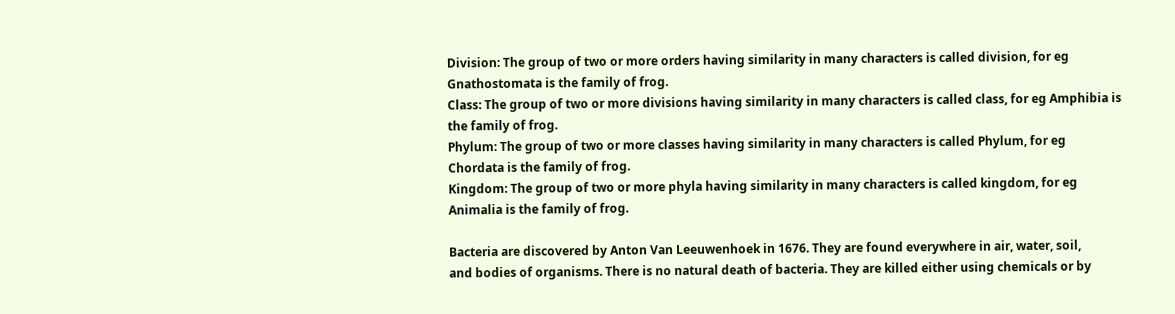Division: The group of two or more orders having similarity in many characters is called division, for eg
Gnathostomata is the family of frog.
Class: The group of two or more divisions having similarity in many characters is called class, for eg Amphibia is
the family of frog.
Phylum: The group of two or more classes having similarity in many characters is called Phylum, for eg
Chordata is the family of frog.
Kingdom: The group of two or more phyla having similarity in many characters is called kingdom, for eg
Animalia is the family of frog.

Bacteria are discovered by Anton Van Leeuwenhoek in 1676. They are found everywhere in air, water, soil,
and bodies of organisms. There is no natural death of bacteria. They are killed either using chemicals or by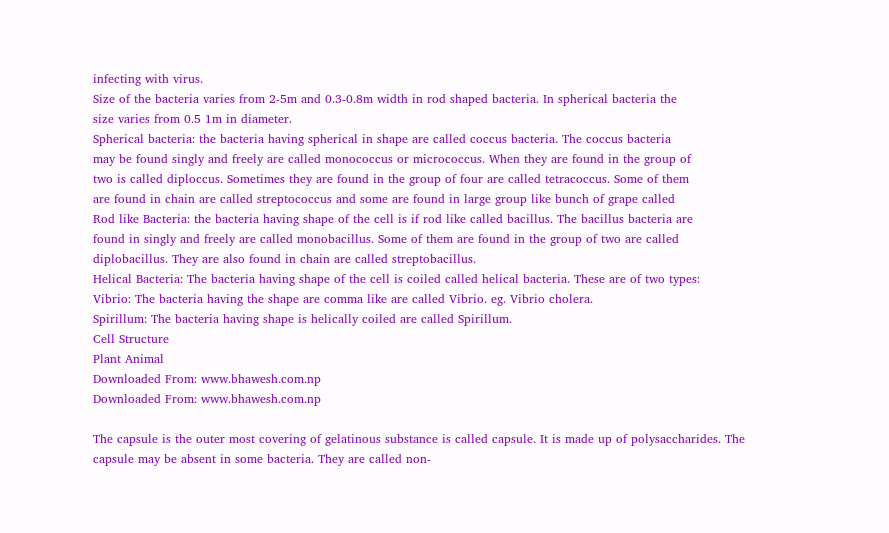infecting with virus.
Size of the bacteria varies from 2-5m and 0.3-0.8m width in rod shaped bacteria. In spherical bacteria the
size varies from 0.5 1m in diameter.
Spherical bacteria: the bacteria having spherical in shape are called coccus bacteria. The coccus bacteria
may be found singly and freely are called monococcus or micrococcus. When they are found in the group of
two is called diploccus. Sometimes they are found in the group of four are called tetracoccus. Some of them
are found in chain are called streptococcus and some are found in large group like bunch of grape called
Rod like Bacteria: the bacteria having shape of the cell is if rod like called bacillus. The bacillus bacteria are
found in singly and freely are called monobacillus. Some of them are found in the group of two are called
diplobacillus. They are also found in chain are called streptobacillus.
Helical Bacteria: The bacteria having shape of the cell is coiled called helical bacteria. These are of two types:
Vibrio: The bacteria having the shape are comma like are called Vibrio. eg. Vibrio cholera.
Spirillum: The bacteria having shape is helically coiled are called Spirillum.
Cell Structure
Plant Animal
Downloaded From: www.bhawesh.com.np
Downloaded From: www.bhawesh.com.np

The capsule is the outer most covering of gelatinous substance is called capsule. It is made up of polysaccharides. The
capsule may be absent in some bacteria. They are called non-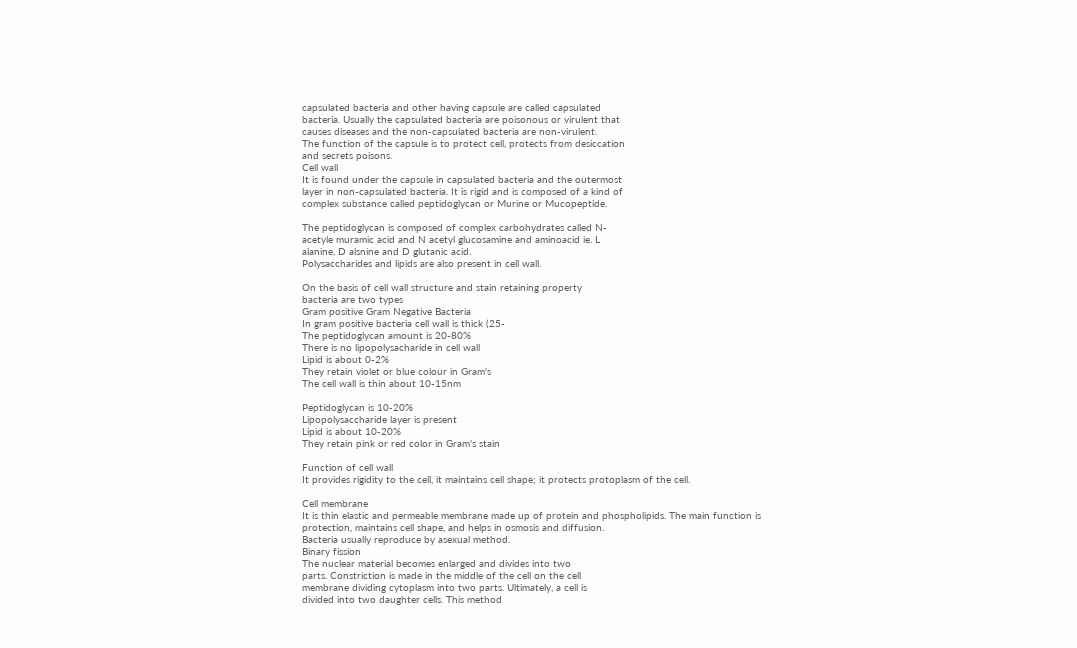capsulated bacteria and other having capsule are called capsulated
bacteria. Usually the capsulated bacteria are poisonous or virulent that
causes diseases and the non-capsulated bacteria are non-virulent.
The function of the capsule is to protect cell, protects from desiccation
and secrets poisons.
Cell wall
It is found under the capsule in capsulated bacteria and the outermost
layer in non-capsulated bacteria. It is rigid and is composed of a kind of
complex substance called peptidoglycan or Murine or Mucopeptide.

The peptidoglycan is composed of complex carbohydrates called N-
acetyle muramic acid and N acetyl glucosamine and aminoacid ie. L
alanine, D alsnine and D glutanic acid.
Polysaccharides and lipids are also present in cell wall.

On the basis of cell wall structure and stain retaining property
bacteria are two types
Gram positive Gram Negative Bacteria
In gram positive bacteria cell wall is thick (25-
The peptidoglycan amount is 20-80%
There is no lipopolysacharide in cell wall
Lipid is about 0-2%
They retain violet or blue colour in Gram's
The cell wall is thin about 10-15nm

Peptidoglycan is 10-20%
Lipopolysaccharide layer is present
Lipid is about 10-20%
They retain pink or red color in Gram's stain

Function of cell wall
It provides rigidity to the cell, it maintains cell shape; it protects protoplasm of the cell.

Cell membrane
It is thin elastic and permeable membrane made up of protein and phospholipids. The main function is
protection, maintains cell shape, and helps in osmosis and diffusion.
Bacteria usually reproduce by asexual method.
Binary fission
The nuclear material becomes enlarged and divides into two
parts. Constriction is made in the middle of the cell on the cell
membrane dividing cytoplasm into two parts. Ultimately, a cell is
divided into two daughter cells. This method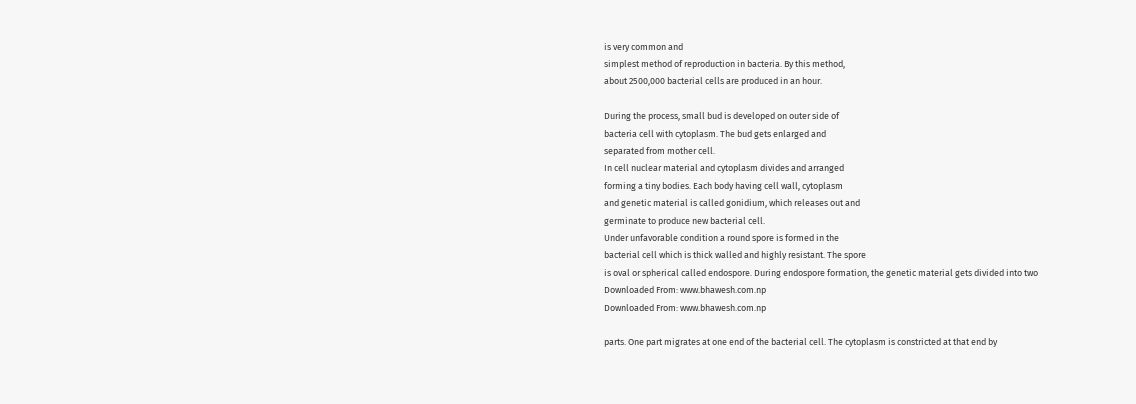is very common and
simplest method of reproduction in bacteria. By this method,
about 2500,000 bacterial cells are produced in an hour.

During the process, small bud is developed on outer side of
bacteria cell with cytoplasm. The bud gets enlarged and
separated from mother cell.
In cell nuclear material and cytoplasm divides and arranged
forming a tiny bodies. Each body having cell wall, cytoplasm
and genetic material is called gonidium, which releases out and
germinate to produce new bacterial cell.
Under unfavorable condition a round spore is formed in the
bacterial cell which is thick walled and highly resistant. The spore
is oval or spherical called endospore. During endospore formation, the genetic material gets divided into two
Downloaded From: www.bhawesh.com.np
Downloaded From: www.bhawesh.com.np

parts. One part migrates at one end of the bacterial cell. The cytoplasm is constricted at that end by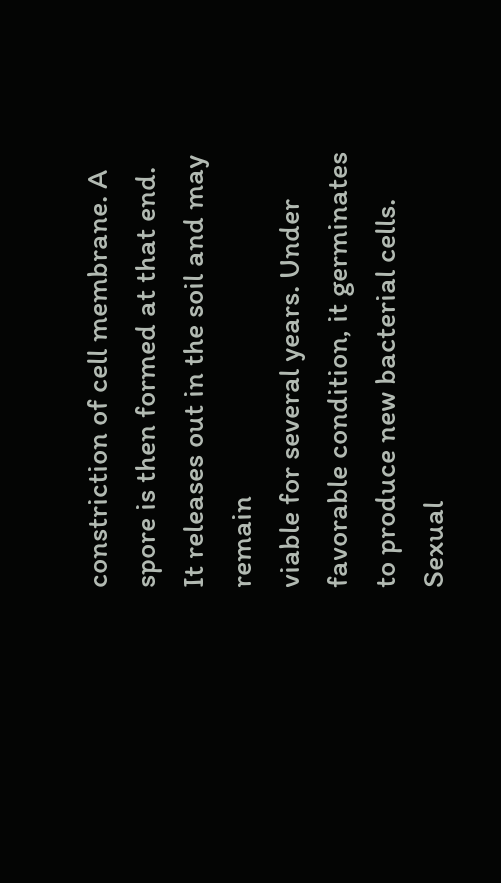constriction of cell membrane. A spore is then formed at that end. It releases out in the soil and may remain
viable for several years. Under favorable condition, it germinates to produce new bacterial cells.
Sexual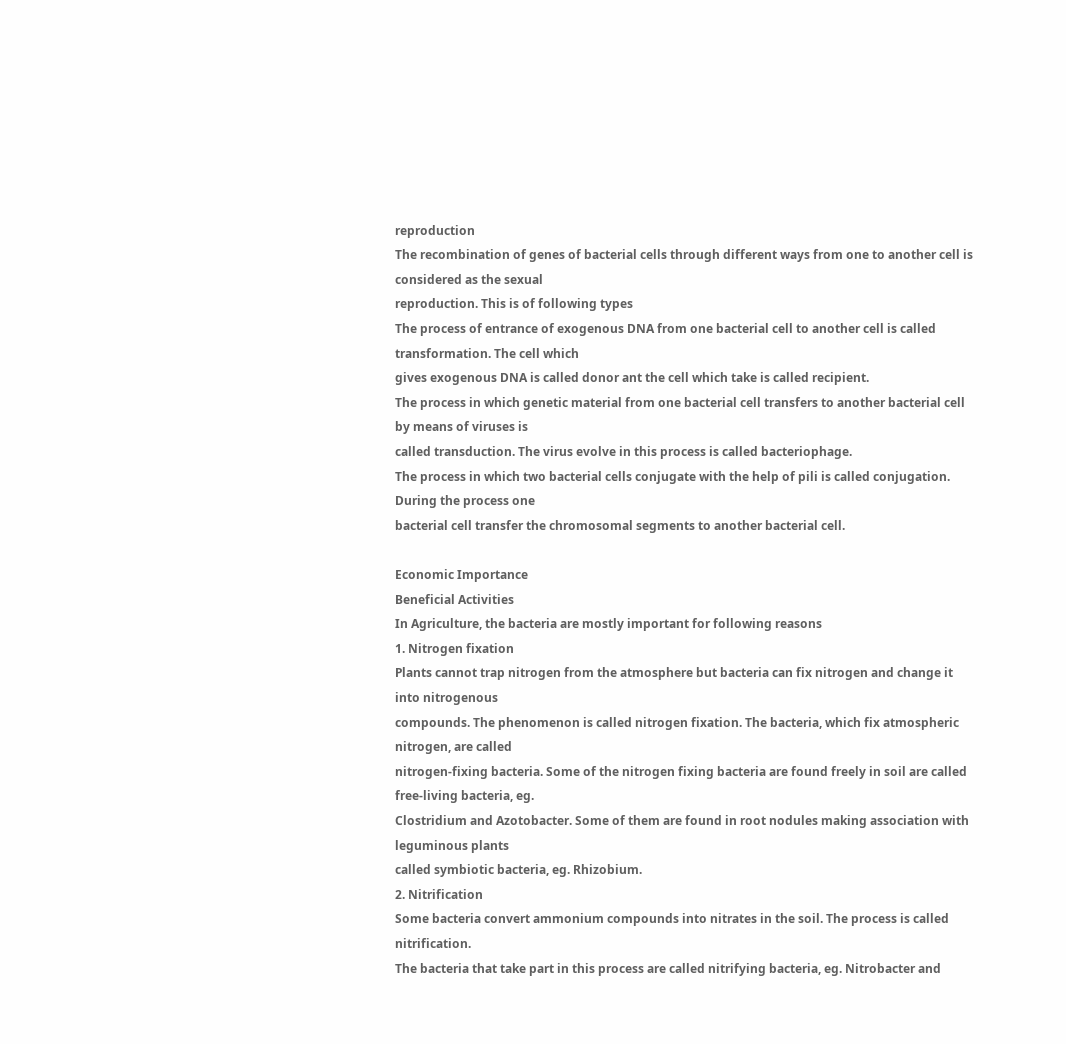reproduction
The recombination of genes of bacterial cells through different ways from one to another cell is considered as the sexual
reproduction. This is of following types
The process of entrance of exogenous DNA from one bacterial cell to another cell is called transformation. The cell which
gives exogenous DNA is called donor ant the cell which take is called recipient.
The process in which genetic material from one bacterial cell transfers to another bacterial cell by means of viruses is
called transduction. The virus evolve in this process is called bacteriophage.
The process in which two bacterial cells conjugate with the help of pili is called conjugation. During the process one
bacterial cell transfer the chromosomal segments to another bacterial cell.

Economic Importance
Beneficial Activities
In Agriculture, the bacteria are mostly important for following reasons
1. Nitrogen fixation
Plants cannot trap nitrogen from the atmosphere but bacteria can fix nitrogen and change it into nitrogenous
compounds. The phenomenon is called nitrogen fixation. The bacteria, which fix atmospheric nitrogen, are called
nitrogen-fixing bacteria. Some of the nitrogen fixing bacteria are found freely in soil are called free-living bacteria, eg.
Clostridium and Azotobacter. Some of them are found in root nodules making association with leguminous plants
called symbiotic bacteria, eg. Rhizobium.
2. Nitrification
Some bacteria convert ammonium compounds into nitrates in the soil. The process is called nitrification.
The bacteria that take part in this process are called nitrifying bacteria, eg. Nitrobacter and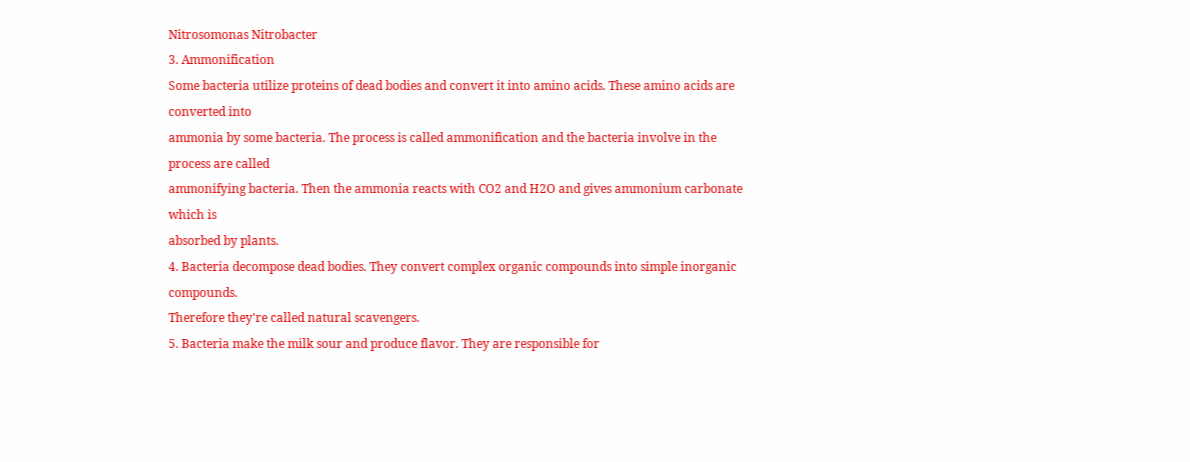Nitrosomonas Nitrobacter
3. Ammonification
Some bacteria utilize proteins of dead bodies and convert it into amino acids. These amino acids are converted into
ammonia by some bacteria. The process is called ammonification and the bacteria involve in the process are called
ammonifying bacteria. Then the ammonia reacts with CO2 and H2O and gives ammonium carbonate which is
absorbed by plants.
4. Bacteria decompose dead bodies. They convert complex organic compounds into simple inorganic compounds.
Therefore they're called natural scavengers.
5. Bacteria make the milk sour and produce flavor. They are responsible for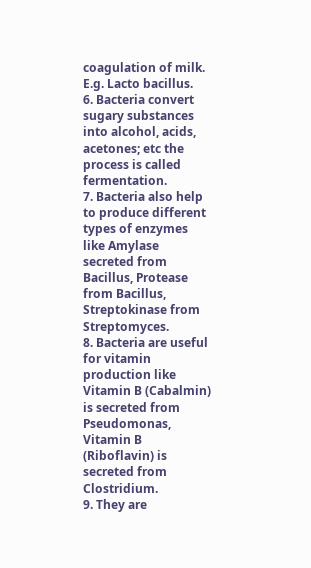coagulation of milk. E.g. Lacto bacillus.
6. Bacteria convert sugary substances into alcohol, acids, acetones; etc the process is called fermentation.
7. Bacteria also help to produce different types of enzymes like Amylase secreted from Bacillus, Protease from Bacillus,
Streptokinase from Streptomyces.
8. Bacteria are useful for vitamin production like Vitamin B (Cabalmin) is secreted from Pseudomonas, Vitamin B (Riboflavin) is
secreted from Clostridium.
9. They are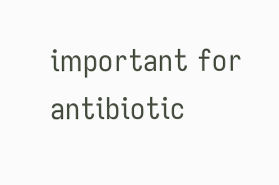important for antibiotic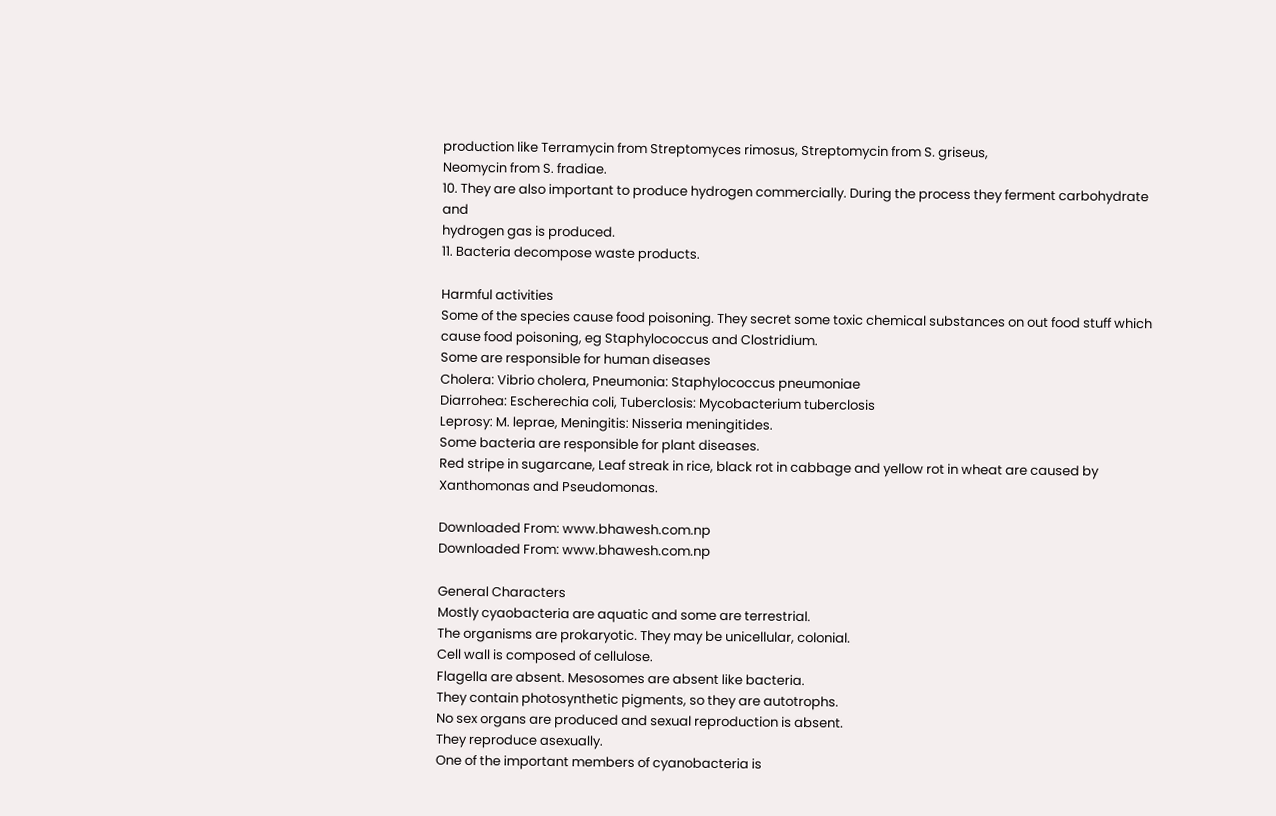production like Terramycin from Streptomyces rimosus, Streptomycin from S. griseus,
Neomycin from S. fradiae.
10. They are also important to produce hydrogen commercially. During the process they ferment carbohydrate and
hydrogen gas is produced.
11. Bacteria decompose waste products.

Harmful activities
Some of the species cause food poisoning. They secret some toxic chemical substances on out food stuff which
cause food poisoning, eg Staphylococcus and Clostridium.
Some are responsible for human diseases
Cholera: Vibrio cholera, Pneumonia: Staphylococcus pneumoniae
Diarrohea: Escherechia coli, Tuberclosis: Mycobacterium tuberclosis
Leprosy: M. leprae, Meningitis: Nisseria meningitides.
Some bacteria are responsible for plant diseases.
Red stripe in sugarcane, Leaf streak in rice, black rot in cabbage and yellow rot in wheat are caused by
Xanthomonas and Pseudomonas.

Downloaded From: www.bhawesh.com.np
Downloaded From: www.bhawesh.com.np

General Characters
Mostly cyaobacteria are aquatic and some are terrestrial.
The organisms are prokaryotic. They may be unicellular, colonial.
Cell wall is composed of cellulose.
Flagella are absent. Mesosomes are absent like bacteria.
They contain photosynthetic pigments, so they are autotrophs.
No sex organs are produced and sexual reproduction is absent.
They reproduce asexually.
One of the important members of cyanobacteria is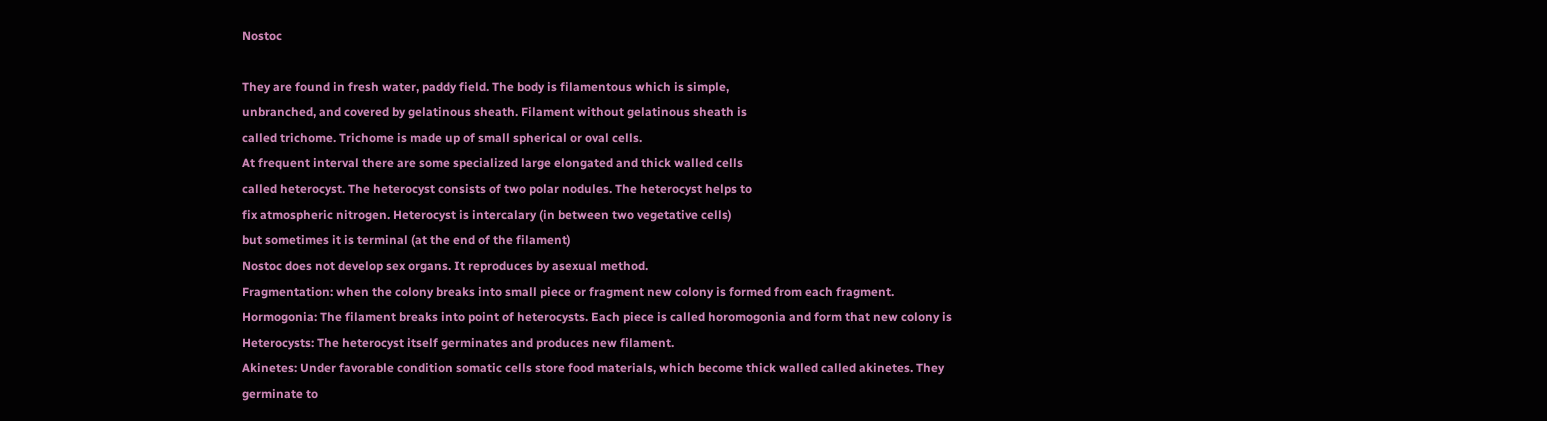Nostoc

They are found in fresh water, paddy field. The body is filamentous which is simple,
unbranched, and covered by gelatinous sheath. Filament without gelatinous sheath is
called trichome. Trichome is made up of small spherical or oval cells.
At frequent interval there are some specialized large elongated and thick walled cells
called heterocyst. The heterocyst consists of two polar nodules. The heterocyst helps to
fix atmospheric nitrogen. Heterocyst is intercalary (in between two vegetative cells)
but sometimes it is terminal (at the end of the filament)
Nostoc does not develop sex organs. It reproduces by asexual method.
Fragmentation: when the colony breaks into small piece or fragment new colony is formed from each fragment.
Hormogonia: The filament breaks into point of heterocysts. Each piece is called horomogonia and form that new colony is
Heterocysts: The heterocyst itself germinates and produces new filament.
Akinetes: Under favorable condition somatic cells store food materials, which become thick walled called akinetes. They
germinate to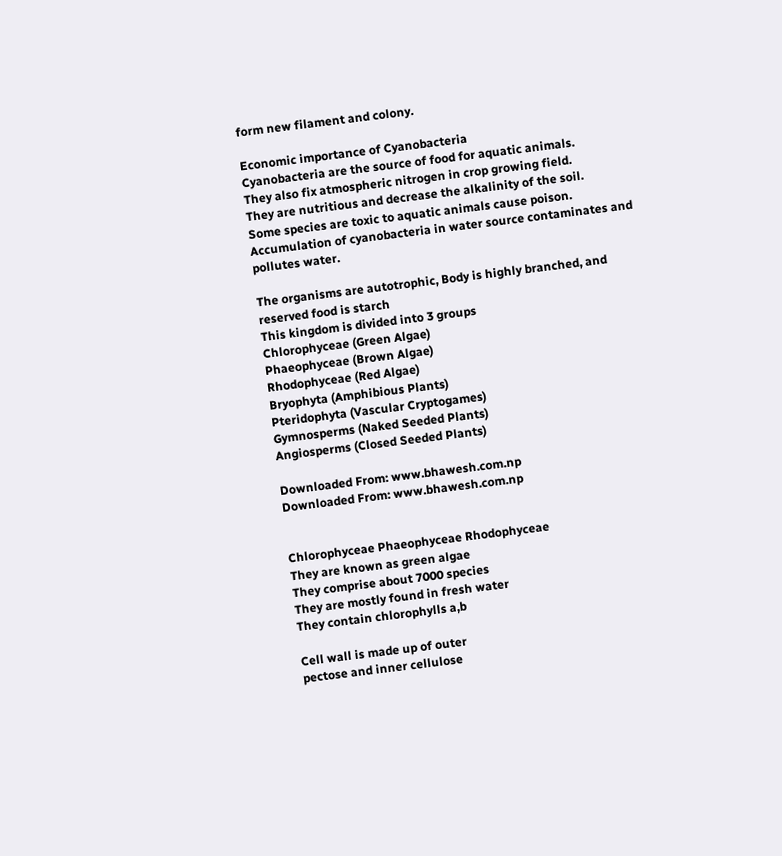form new filament and colony.

Economic importance of Cyanobacteria
Cyanobacteria are the source of food for aquatic animals.
They also fix atmospheric nitrogen in crop growing field.
They are nutritious and decrease the alkalinity of the soil.
Some species are toxic to aquatic animals cause poison.
Accumulation of cyanobacteria in water source contaminates and pollutes water.

The organisms are autotrophic, Body is highly branched, and reserved food is starch
This kingdom is divided into 3 groups
Chlorophyceae (Green Algae)
Phaeophyceae (Brown Algae)
Rhodophyceae (Red Algae)
Bryophyta (Amphibious Plants)
Pteridophyta (Vascular Cryptogames)
Gymnosperms (Naked Seeded Plants)
Angiosperms (Closed Seeded Plants)

Downloaded From: www.bhawesh.com.np
Downloaded From: www.bhawesh.com.np


Chlorophyceae Phaeophyceae Rhodophyceae
They are known as green algae
They comprise about 7000 species
They are mostly found in fresh water
They contain chlorophylls a,b

Cell wall is made up of outer
pectose and inner cellulose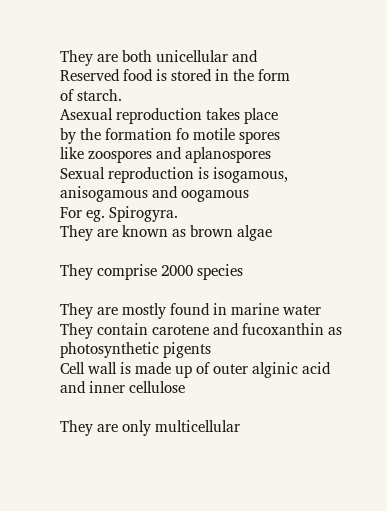They are both unicellular and
Reserved food is stored in the form
of starch.
Asexual reproduction takes place
by the formation fo motile spores
like zoospores and aplanospores
Sexual reproduction is isogamous,
anisogamous and oogamous
For eg. Spirogyra.
They are known as brown algae

They comprise 2000 species

They are mostly found in marine water
They contain carotene and fucoxanthin as
photosynthetic pigents
Cell wall is made up of outer alginic acid
and inner cellulose

They are only multicellular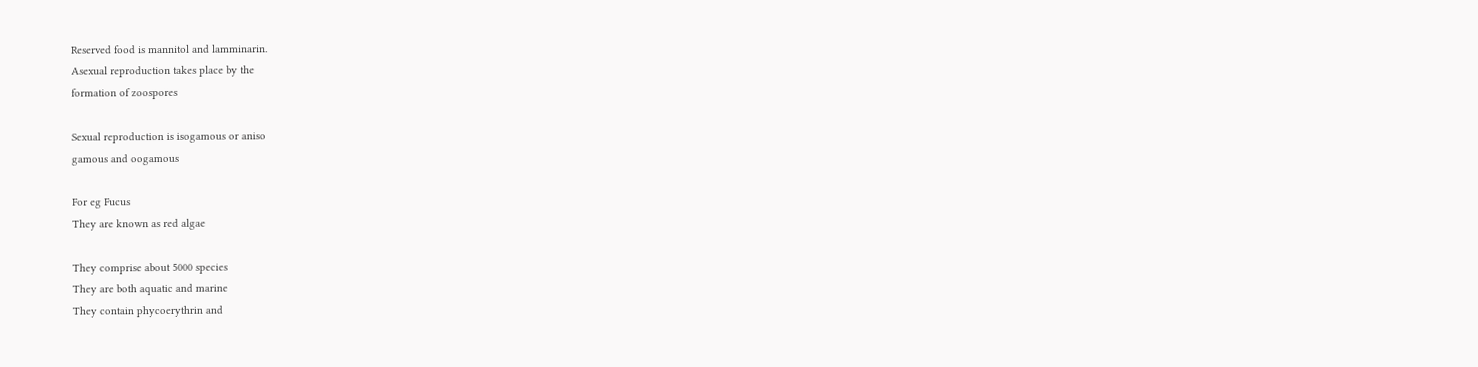Reserved food is mannitol and lamminarin.
Asexual reproduction takes place by the
formation of zoospores

Sexual reproduction is isogamous or aniso
gamous and oogamous

For eg Fucus
They are known as red algae

They comprise about 5000 species
They are both aquatic and marine
They contain phycoerythrin and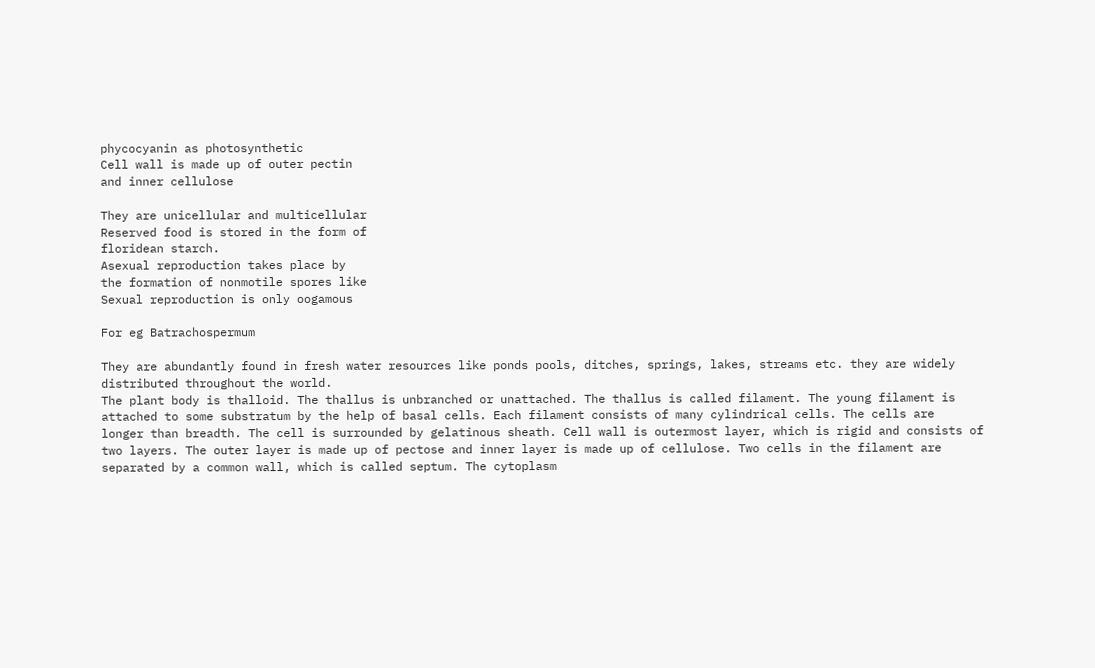phycocyanin as photosynthetic
Cell wall is made up of outer pectin
and inner cellulose

They are unicellular and multicellular
Reserved food is stored in the form of
floridean starch.
Asexual reproduction takes place by
the formation of nonmotile spores like
Sexual reproduction is only oogamous

For eg Batrachospermum

They are abundantly found in fresh water resources like ponds pools, ditches, springs, lakes, streams etc. they are widely
distributed throughout the world.
The plant body is thalloid. The thallus is unbranched or unattached. The thallus is called filament. The young filament is
attached to some substratum by the help of basal cells. Each filament consists of many cylindrical cells. The cells are
longer than breadth. The cell is surrounded by gelatinous sheath. Cell wall is outermost layer, which is rigid and consists of
two layers. The outer layer is made up of pectose and inner layer is made up of cellulose. Two cells in the filament are
separated by a common wall, which is called septum. The cytoplasm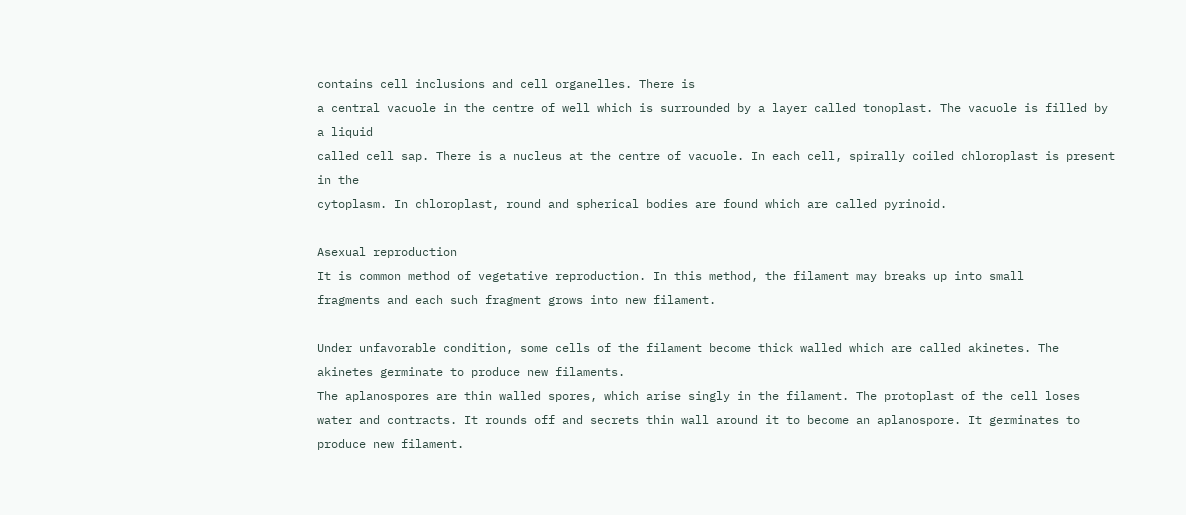contains cell inclusions and cell organelles. There is
a central vacuole in the centre of well which is surrounded by a layer called tonoplast. The vacuole is filled by a liquid
called cell sap. There is a nucleus at the centre of vacuole. In each cell, spirally coiled chloroplast is present in the
cytoplasm. In chloroplast, round and spherical bodies are found which are called pyrinoid.

Asexual reproduction
It is common method of vegetative reproduction. In this method, the filament may breaks up into small
fragments and each such fragment grows into new filament.

Under unfavorable condition, some cells of the filament become thick walled which are called akinetes. The
akinetes germinate to produce new filaments.
The aplanospores are thin walled spores, which arise singly in the filament. The protoplast of the cell loses
water and contracts. It rounds off and secrets thin wall around it to become an aplanospore. It germinates to
produce new filament.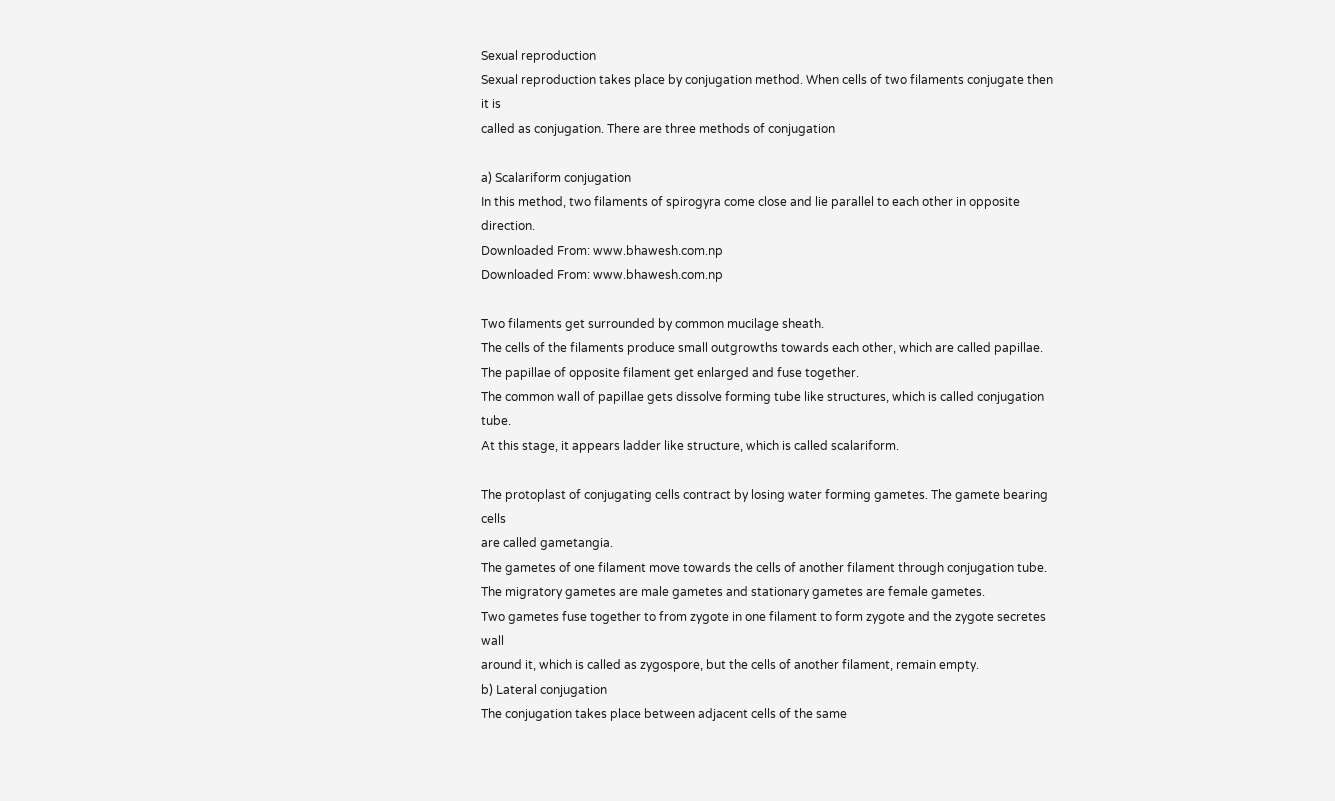Sexual reproduction
Sexual reproduction takes place by conjugation method. When cells of two filaments conjugate then it is
called as conjugation. There are three methods of conjugation

a) Scalariform conjugation
In this method, two filaments of spirogyra come close and lie parallel to each other in opposite direction.
Downloaded From: www.bhawesh.com.np
Downloaded From: www.bhawesh.com.np

Two filaments get surrounded by common mucilage sheath.
The cells of the filaments produce small outgrowths towards each other, which are called papillae.
The papillae of opposite filament get enlarged and fuse together.
The common wall of papillae gets dissolve forming tube like structures, which is called conjugation tube.
At this stage, it appears ladder like structure, which is called scalariform.

The protoplast of conjugating cells contract by losing water forming gametes. The gamete bearing cells
are called gametangia.
The gametes of one filament move towards the cells of another filament through conjugation tube.
The migratory gametes are male gametes and stationary gametes are female gametes.
Two gametes fuse together to from zygote in one filament to form zygote and the zygote secretes wall
around it, which is called as zygospore, but the cells of another filament, remain empty.
b) Lateral conjugation
The conjugation takes place between adjacent cells of the same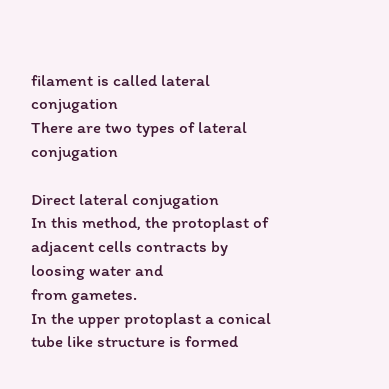filament is called lateral conjugation
There are two types of lateral conjugation

Direct lateral conjugation
In this method, the protoplast of adjacent cells contracts by loosing water and
from gametes.
In the upper protoplast a conical tube like structure is formed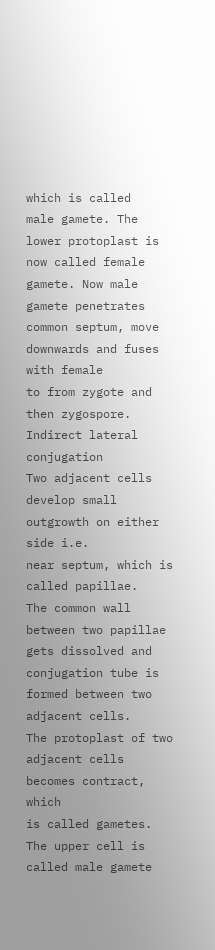which is called
male gamete. The lower protoplast is now called female gamete. Now male
gamete penetrates common septum, move downwards and fuses with female
to from zygote and then zygospore.
Indirect lateral conjugation
Two adjacent cells develop small outgrowth on either side i.e.
near septum, which is called papillae.
The common wall between two papillae gets dissolved and
conjugation tube is formed between two adjacent cells.
The protoplast of two adjacent cells becomes contract, which
is called gametes. The upper cell is called male gamete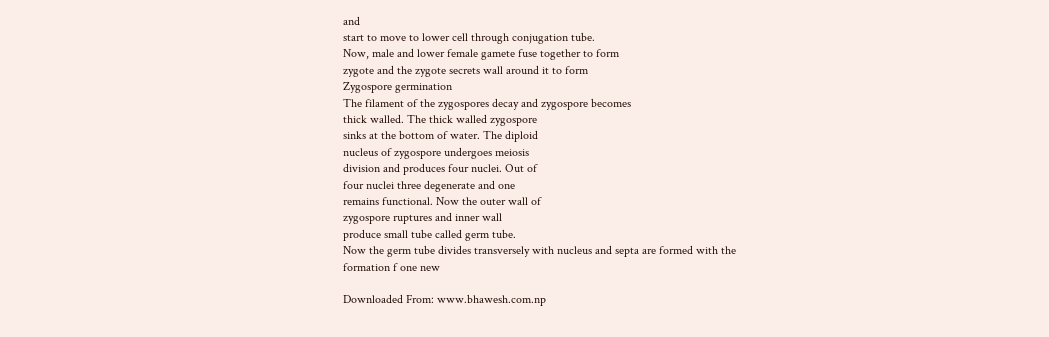and
start to move to lower cell through conjugation tube.
Now, male and lower female gamete fuse together to form
zygote and the zygote secrets wall around it to form
Zygospore germination
The filament of the zygospores decay and zygospore becomes
thick walled. The thick walled zygospore
sinks at the bottom of water. The diploid
nucleus of zygospore undergoes meiosis
division and produces four nuclei. Out of
four nuclei three degenerate and one
remains functional. Now the outer wall of
zygospore ruptures and inner wall
produce small tube called germ tube.
Now the germ tube divides transversely with nucleus and septa are formed with the formation f one new

Downloaded From: www.bhawesh.com.np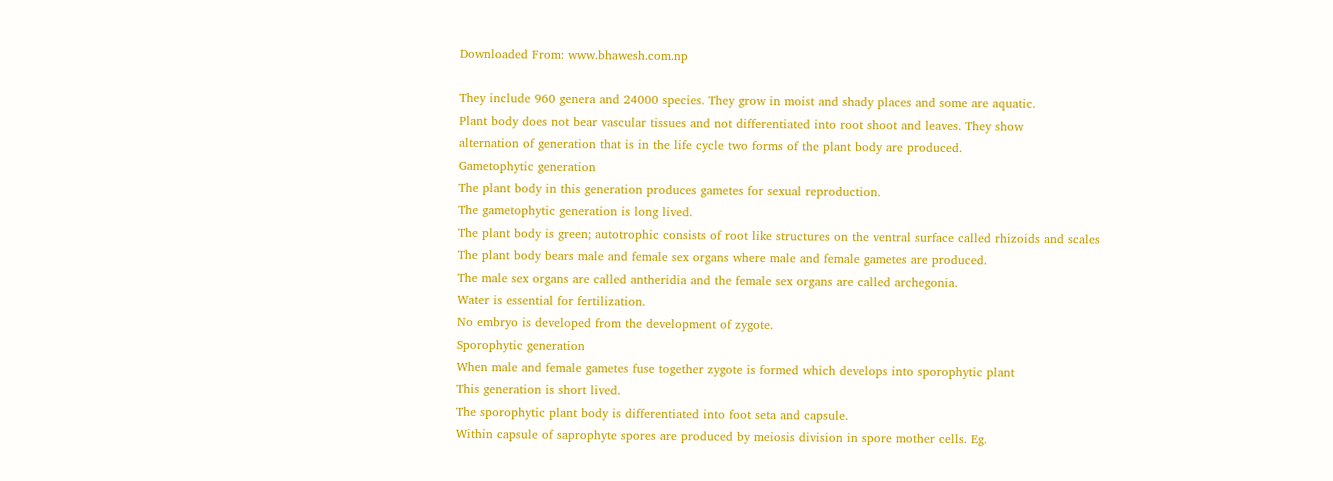Downloaded From: www.bhawesh.com.np

They include 960 genera and 24000 species. They grow in moist and shady places and some are aquatic.
Plant body does not bear vascular tissues and not differentiated into root shoot and leaves. They show
alternation of generation that is in the life cycle two forms of the plant body are produced.
Gametophytic generation
The plant body in this generation produces gametes for sexual reproduction.
The gametophytic generation is long lived.
The plant body is green; autotrophic consists of root like structures on the ventral surface called rhizoids and scales
The plant body bears male and female sex organs where male and female gametes are produced.
The male sex organs are called antheridia and the female sex organs are called archegonia.
Water is essential for fertilization.
No embryo is developed from the development of zygote.
Sporophytic generation
When male and female gametes fuse together zygote is formed which develops into sporophytic plant
This generation is short lived.
The sporophytic plant body is differentiated into foot seta and capsule.
Within capsule of saprophyte spores are produced by meiosis division in spore mother cells. Eg.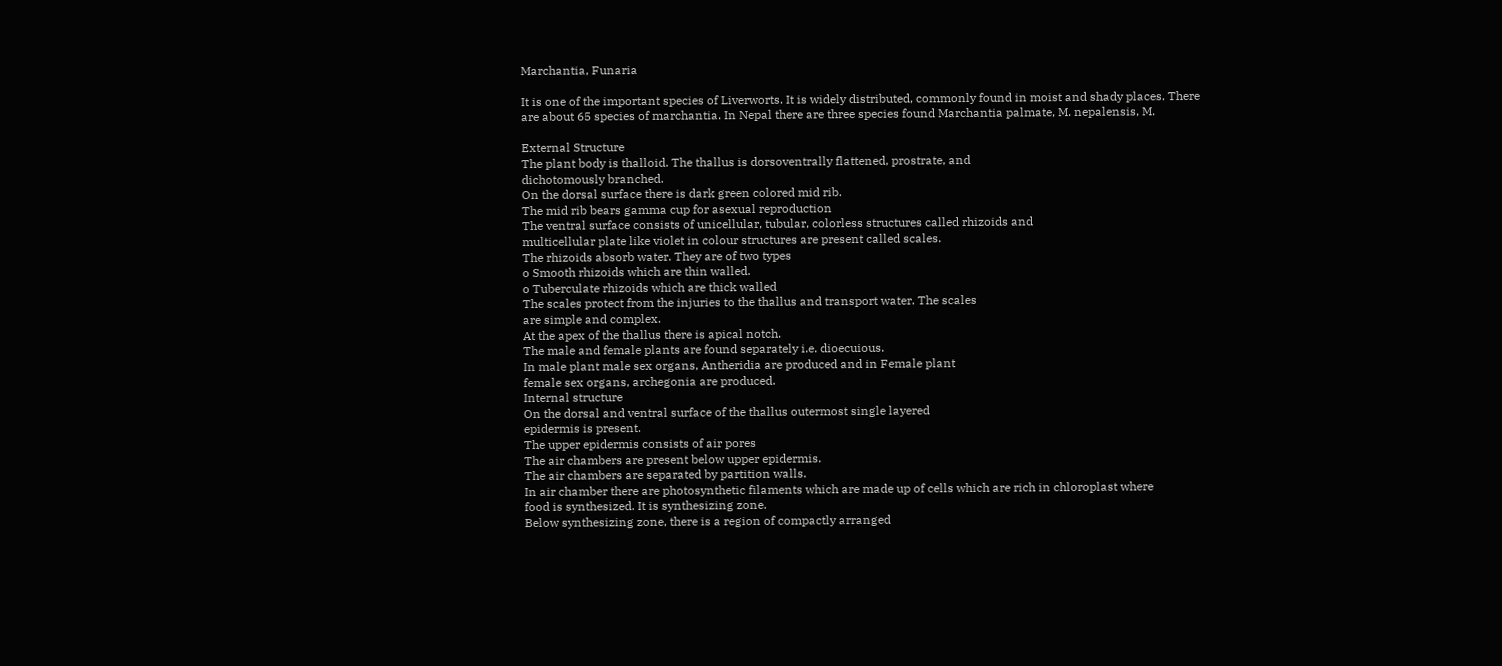Marchantia, Funaria

It is one of the important species of Liverworts. It is widely distributed, commonly found in moist and shady places. There
are about 65 species of marchantia. In Nepal there are three species found Marchantia palmate, M. nepalensis, M.

External Structure
The plant body is thalloid. The thallus is dorsoventrally flattened, prostrate, and
dichotomously branched.
On the dorsal surface there is dark green colored mid rib.
The mid rib bears gamma cup for asexual reproduction
The ventral surface consists of unicellular, tubular, colorless structures called rhizoids and
multicellular plate like violet in colour structures are present called scales.
The rhizoids absorb water. They are of two types
o Smooth rhizoids which are thin walled.
o Tuberculate rhizoids which are thick walled
The scales protect from the injuries to the thallus and transport water. The scales
are simple and complex.
At the apex of the thallus there is apical notch.
The male and female plants are found separately i.e. dioecuious.
In male plant male sex organs, Antheridia are produced and in Female plant
female sex organs, archegonia are produced.
Internal structure
On the dorsal and ventral surface of the thallus outermost single layered
epidermis is present.
The upper epidermis consists of air pores
The air chambers are present below upper epidermis.
The air chambers are separated by partition walls.
In air chamber there are photosynthetic filaments which are made up of cells which are rich in chloroplast where
food is synthesized. It is synthesizing zone.
Below synthesizing zone, there is a region of compactly arranged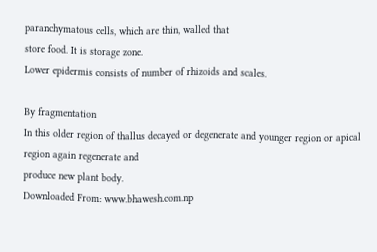paranchymatous cells, which are thin, walled that
store food. It is storage zone.
Lower epidermis consists of number of rhizoids and scales.

By fragmentation
In this older region of thallus decayed or degenerate and younger region or apical region again regenerate and
produce new plant body.
Downloaded From: www.bhawesh.com.np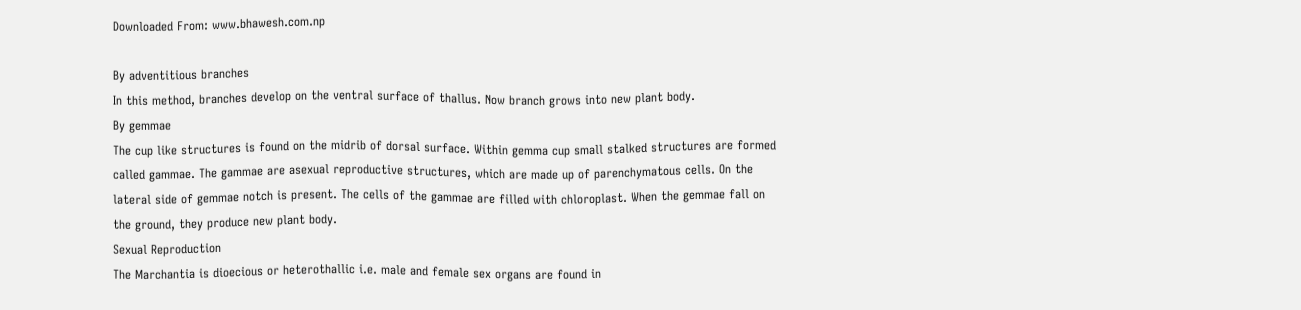Downloaded From: www.bhawesh.com.np

By adventitious branches
In this method, branches develop on the ventral surface of thallus. Now branch grows into new plant body.
By gemmae
The cup like structures is found on the midrib of dorsal surface. Within gemma cup small stalked structures are formed
called gammae. The gammae are asexual reproductive structures, which are made up of parenchymatous cells. On the
lateral side of gemmae notch is present. The cells of the gammae are filled with chloroplast. When the gemmae fall on
the ground, they produce new plant body.
Sexual Reproduction
The Marchantia is dioecious or heterothallic i.e. male and female sex organs are found in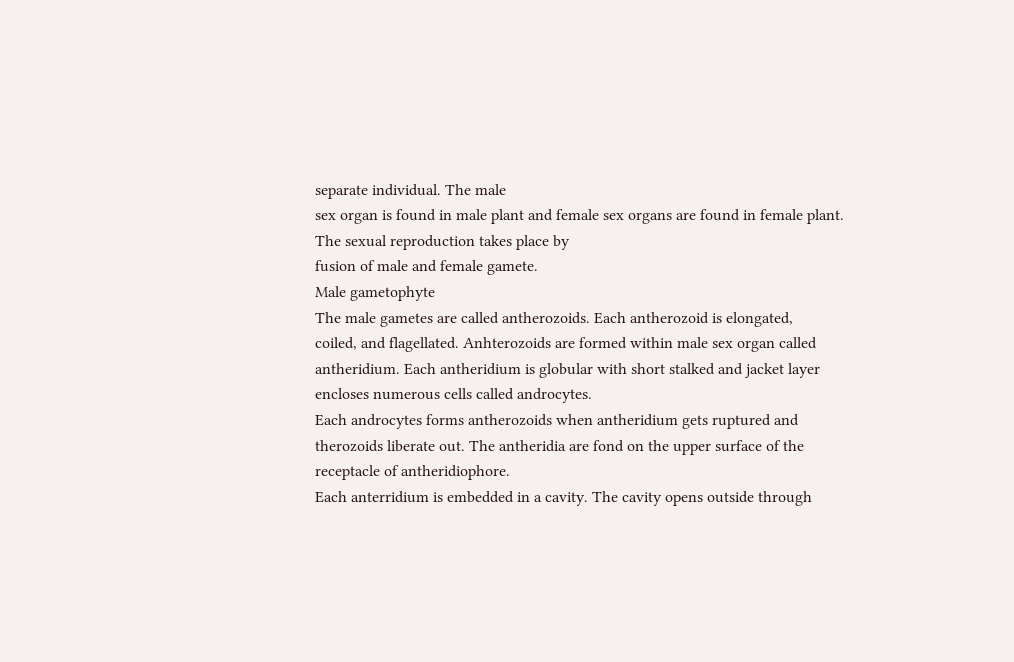separate individual. The male
sex organ is found in male plant and female sex organs are found in female plant. The sexual reproduction takes place by
fusion of male and female gamete.
Male gametophyte
The male gametes are called antherozoids. Each antherozoid is elongated,
coiled, and flagellated. Anhterozoids are formed within male sex organ called
antheridium. Each antheridium is globular with short stalked and jacket layer
encloses numerous cells called androcytes.
Each androcytes forms antherozoids when antheridium gets ruptured and
therozoids liberate out. The antheridia are fond on the upper surface of the
receptacle of antheridiophore.
Each anterridium is embedded in a cavity. The cavity opens outside through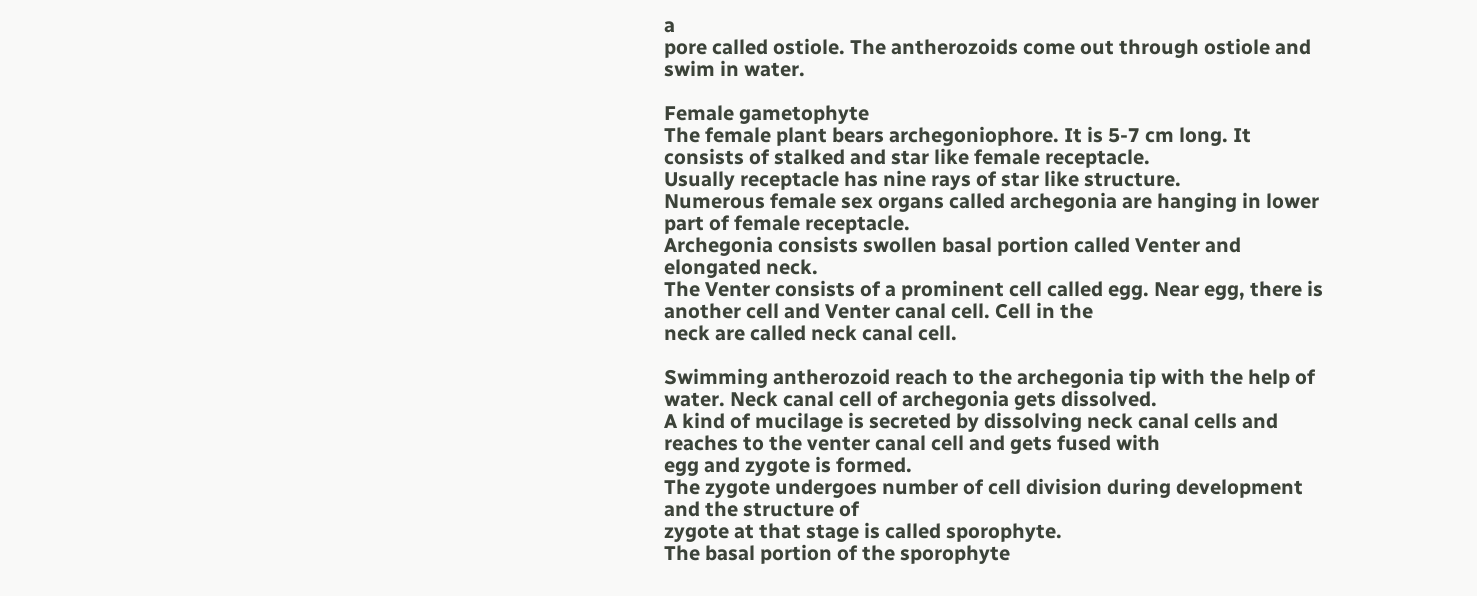a
pore called ostiole. The antherozoids come out through ostiole and swim in water.

Female gametophyte
The female plant bears archegoniophore. It is 5-7 cm long. It consists of stalked and star like female receptacle.
Usually receptacle has nine rays of star like structure.
Numerous female sex organs called archegonia are hanging in lower part of female receptacle.
Archegonia consists swollen basal portion called Venter and elongated neck.
The Venter consists of a prominent cell called egg. Near egg, there is another cell and Venter canal cell. Cell in the
neck are called neck canal cell.

Swimming antherozoid reach to the archegonia tip with the help of water. Neck canal cell of archegonia gets dissolved.
A kind of mucilage is secreted by dissolving neck canal cells and reaches to the venter canal cell and gets fused with
egg and zygote is formed.
The zygote undergoes number of cell division during development and the structure of
zygote at that stage is called sporophyte.
The basal portion of the sporophyte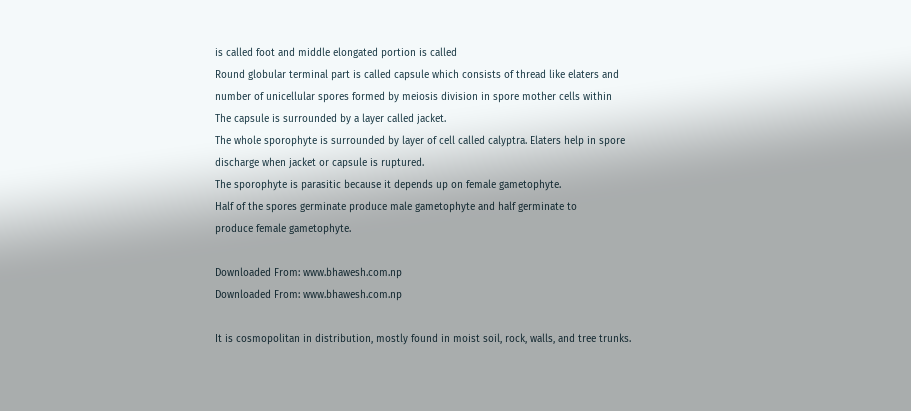is called foot and middle elongated portion is called
Round globular terminal part is called capsule which consists of thread like elaters and
number of unicellular spores formed by meiosis division in spore mother cells within
The capsule is surrounded by a layer called jacket.
The whole sporophyte is surrounded by layer of cell called calyptra. Elaters help in spore
discharge when jacket or capsule is ruptured.
The sporophyte is parasitic because it depends up on female gametophyte.
Half of the spores germinate produce male gametophyte and half germinate to
produce female gametophyte.

Downloaded From: www.bhawesh.com.np
Downloaded From: www.bhawesh.com.np

It is cosmopolitan in distribution, mostly found in moist soil, rock, walls, and tree trunks.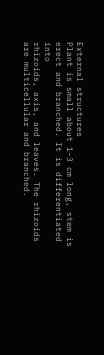External structures
Plant is small about 1-3 cm long, stem is erect and branched. It is differentiated into
rhizoids, axis, and leaves. The rhizoids are multicellular and branched.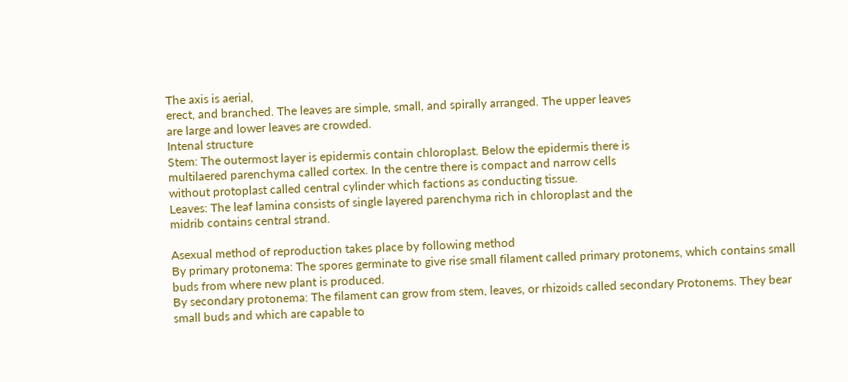The axis is aerial,
erect, and branched. The leaves are simple, small, and spirally arranged. The upper leaves
are large and lower leaves are crowded.
Intenal structure
Stem: The outermost layer is epidermis contain chloroplast. Below the epidermis there is
multilaered parenchyma called cortex. In the centre there is compact and narrow cells
without protoplast called central cylinder which factions as conducting tissue.
Leaves: The leaf lamina consists of single layered parenchyma rich in chloroplast and the
midrib contains central strand.

Asexual method of reproduction takes place by following method
By primary protonema: The spores germinate to give rise small filament called primary protonems, which contains small
buds from where new plant is produced.
By secondary protonema: The filament can grow from stem, leaves, or rhizoids called secondary Protonems. They bear
small buds and which are capable to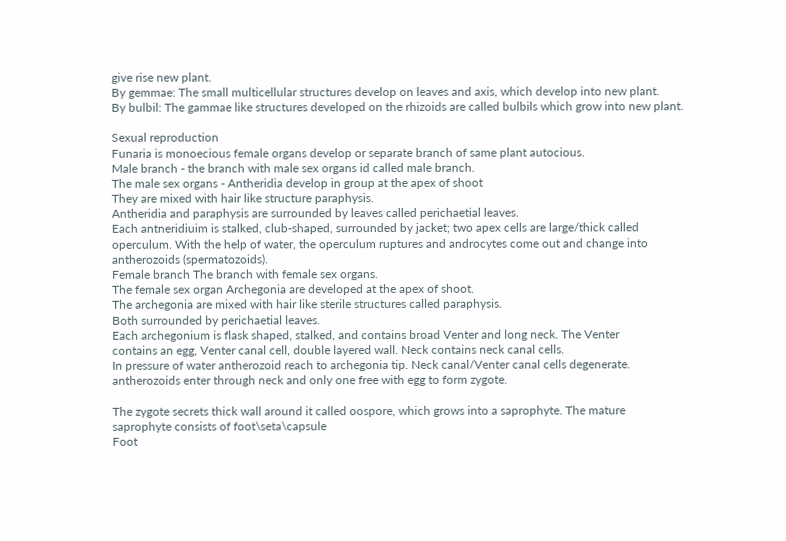give rise new plant.
By gemmae: The small multicellular structures develop on leaves and axis, which develop into new plant.
By bulbil: The gammae like structures developed on the rhizoids are called bulbils which grow into new plant.

Sexual reproduction
Funaria is monoecious female organs develop or separate branch of same plant autocious.
Male branch - the branch with male sex organs id called male branch.
The male sex organs - Antheridia develop in group at the apex of shoot
They are mixed with hair like structure paraphysis.
Antheridia and paraphysis are surrounded by leaves called perichaetial leaves.
Each antneridiuim is stalked, club-shaped, surrounded by jacket; two apex cells are large/thick called
operculum. With the help of water, the operculum ruptures and androcytes come out and change into
antherozoids (spermatozoids).
Female branch The branch with female sex organs.
The female sex organ Archegonia are developed at the apex of shoot.
The archegonia are mixed with hair like sterile structures called paraphysis.
Both surrounded by perichaetial leaves.
Each archegonium is flask shaped, stalked, and contains broad Venter and long neck. The Venter
contains an egg, Venter canal cell, double layered wall. Neck contains neck canal cells.
In pressure of water antherozoid reach to archegonia tip. Neck canal/Venter canal cells degenerate.
antherozoids enter through neck and only one free with egg to form zygote.

The zygote secrets thick wall around it called oospore, which grows into a saprophyte. The mature
saprophyte consists of foot\seta\capsule
Foot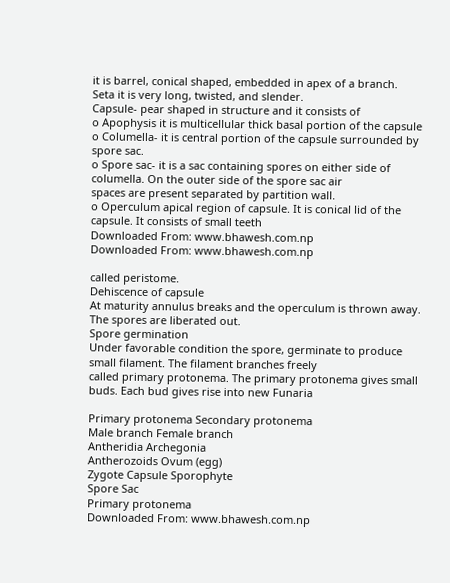it is barrel, conical shaped, embedded in apex of a branch.
Seta it is very long, twisted, and slender.
Capsule- pear shaped in structure and it consists of
o Apophysis it is multicellular thick basal portion of the capsule
o Columella- it is central portion of the capsule surrounded by spore sac.
o Spore sac- it is a sac containing spores on either side of columella. On the outer side of the spore sac air
spaces are present separated by partition wall.
o Operculum apical region of capsule. It is conical lid of the capsule. It consists of small teeth
Downloaded From: www.bhawesh.com.np
Downloaded From: www.bhawesh.com.np

called peristome.
Dehiscence of capsule
At maturity annulus breaks and the operculum is thrown away. The spores are liberated out.
Spore germination
Under favorable condition the spore, germinate to produce small filament. The filament branches freely
called primary protonema. The primary protonema gives small buds. Each bud gives rise into new Funaria

Primary protonema Secondary protonema
Male branch Female branch
Antheridia Archegonia
Antherozoids Ovum (egg)
Zygote Capsule Sporophyte
Spore Sac
Primary protonema
Downloaded From: www.bhawesh.com.np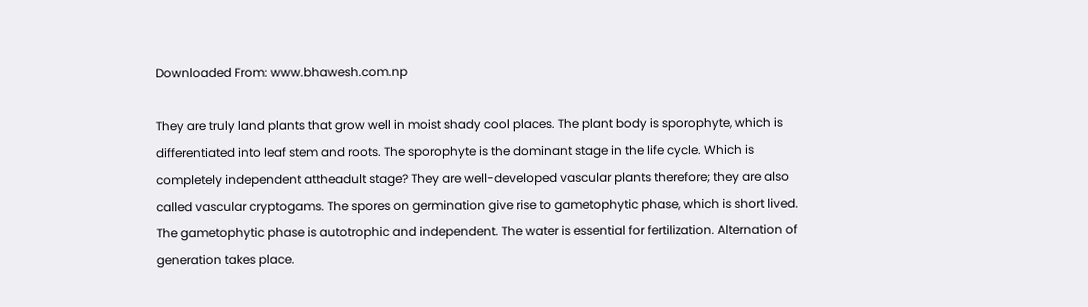Downloaded From: www.bhawesh.com.np

They are truly land plants that grow well in moist shady cool places. The plant body is sporophyte, which is
differentiated into leaf stem and roots. The sporophyte is the dominant stage in the life cycle. Which is
completely independent attheadult stage? They are well-developed vascular plants therefore; they are also
called vascular cryptogams. The spores on germination give rise to gametophytic phase, which is short lived.
The gametophytic phase is autotrophic and independent. The water is essential for fertilization. Alternation of
generation takes place.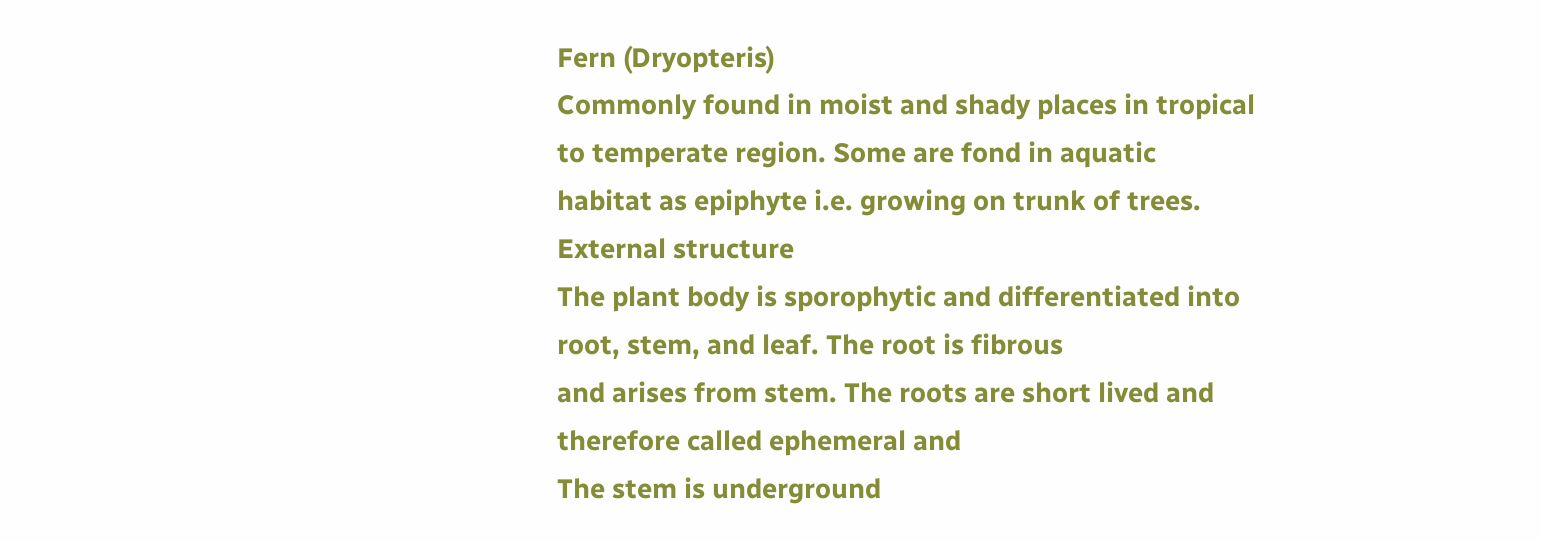Fern (Dryopteris)
Commonly found in moist and shady places in tropical to temperate region. Some are fond in aquatic
habitat as epiphyte i.e. growing on trunk of trees.
External structure
The plant body is sporophytic and differentiated into root, stem, and leaf. The root is fibrous
and arises from stem. The roots are short lived and therefore called ephemeral and
The stem is underground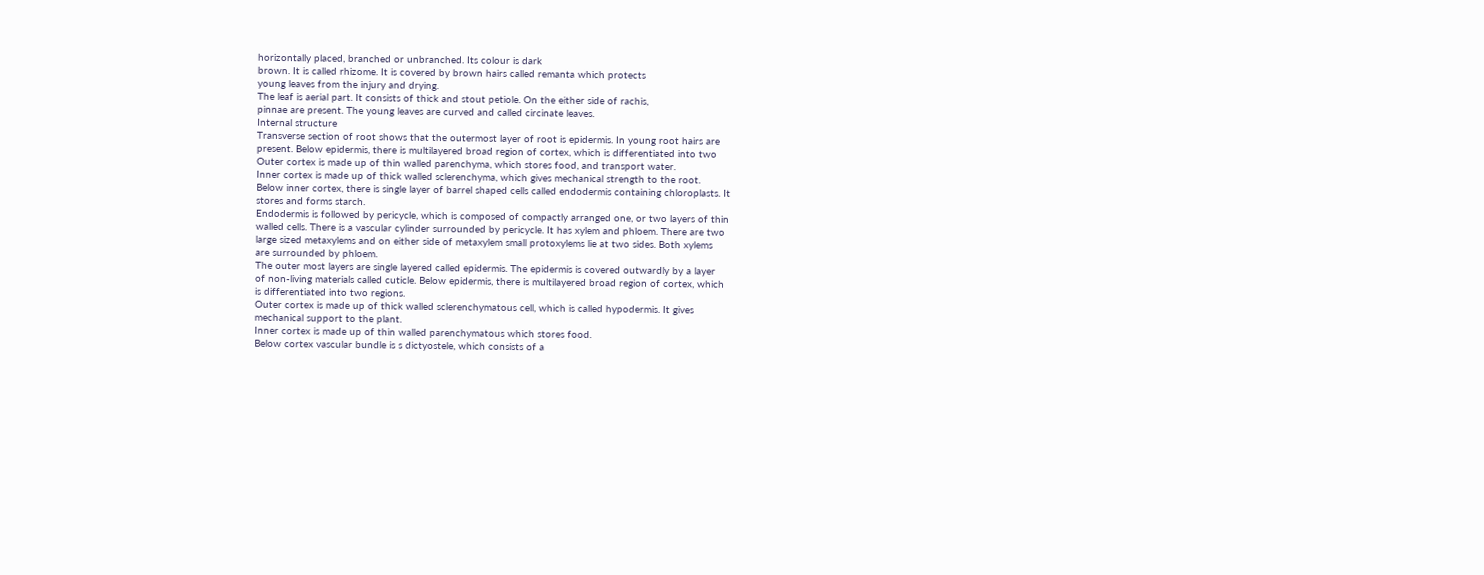horizontally placed, branched or unbranched. Its colour is dark
brown. It is called rhizome. It is covered by brown hairs called remanta which protects
young leaves from the injury and drying.
The leaf is aerial part. It consists of thick and stout petiole. On the either side of rachis,
pinnae are present. The young leaves are curved and called circinate leaves.
Internal structure
Transverse section of root shows that the outermost layer of root is epidermis. In young root hairs are
present. Below epidermis, there is multilayered broad region of cortex, which is differentiated into two
Outer cortex is made up of thin walled parenchyma, which stores food, and transport water.
Inner cortex is made up of thick walled sclerenchyma, which gives mechanical strength to the root.
Below inner cortex, there is single layer of barrel shaped cells called endodermis containing chloroplasts. It
stores and forms starch.
Endodermis is followed by pericycle, which is composed of compactly arranged one, or two layers of thin
walled cells. There is a vascular cylinder surrounded by pericycle. It has xylem and phloem. There are two
large sized metaxylems and on either side of metaxylem small protoxylems lie at two sides. Both xylems
are surrounded by phloem.
The outer most layers are single layered called epidermis. The epidermis is covered outwardly by a layer
of non-living materials called cuticle. Below epidermis, there is multilayered broad region of cortex, which
is differentiated into two regions.
Outer cortex is made up of thick walled sclerenchymatous cell, which is called hypodermis. It gives
mechanical support to the plant.
Inner cortex is made up of thin walled parenchymatous which stores food.
Below cortex vascular bundle is s dictyostele, which consists of a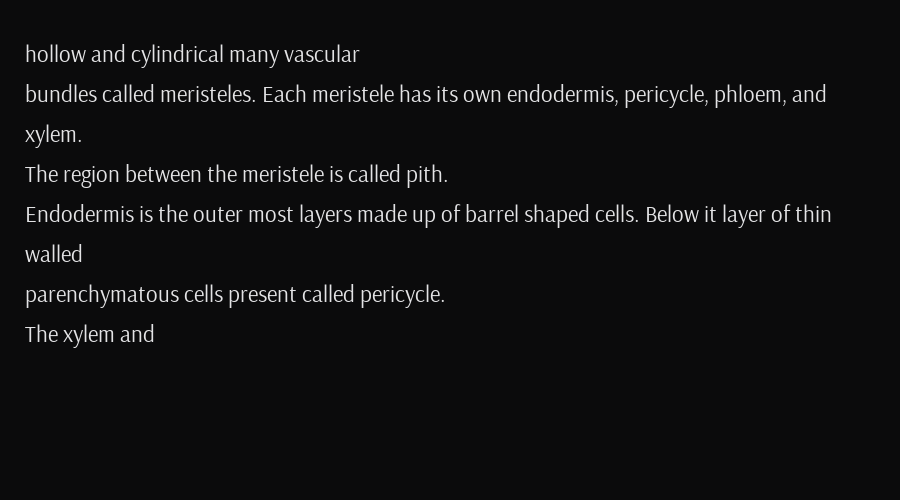hollow and cylindrical many vascular
bundles called meristeles. Each meristele has its own endodermis, pericycle, phloem, and xylem.
The region between the meristele is called pith.
Endodermis is the outer most layers made up of barrel shaped cells. Below it layer of thin walled
parenchymatous cells present called pericycle.
The xylem and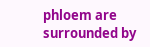phloem are surrounded by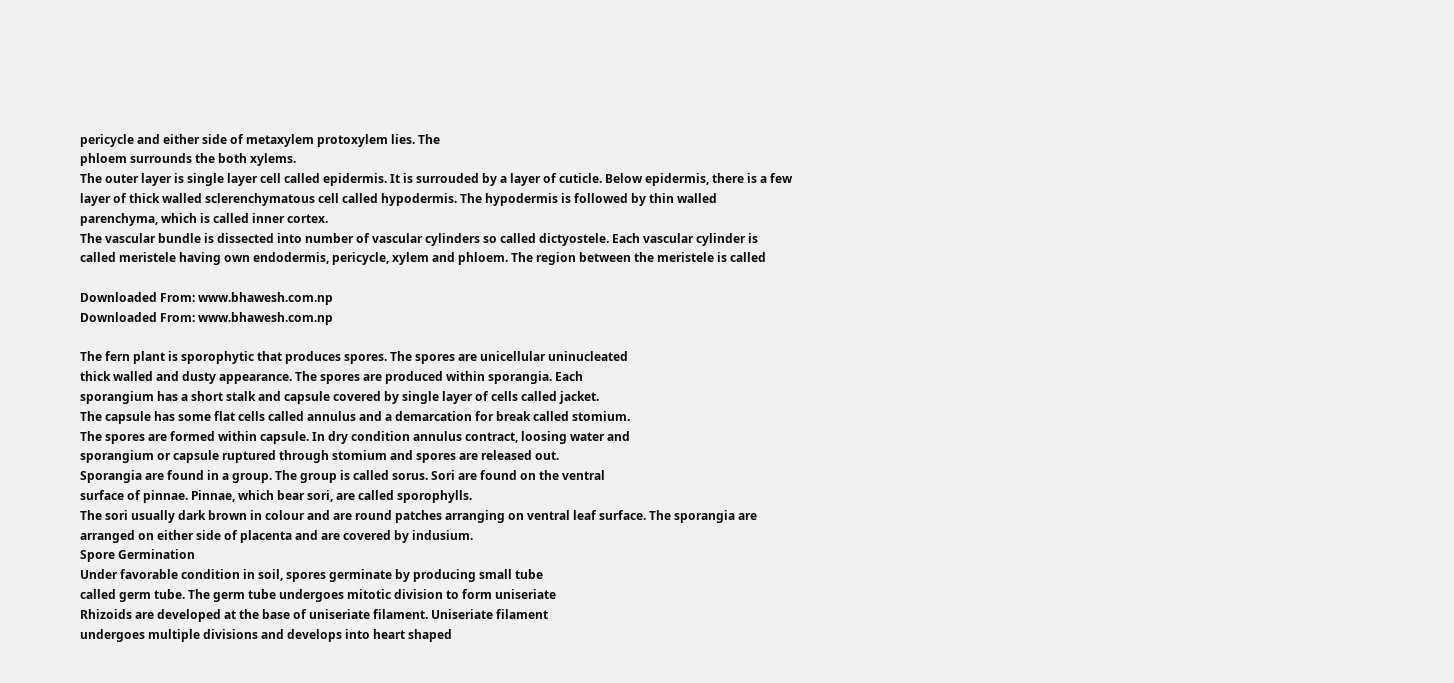pericycle and either side of metaxylem protoxylem lies. The
phloem surrounds the both xylems.
The outer layer is single layer cell called epidermis. It is surrouded by a layer of cuticle. Below epidermis, there is a few
layer of thick walled sclerenchymatous cell called hypodermis. The hypodermis is followed by thin walled
parenchyma, which is called inner cortex.
The vascular bundle is dissected into number of vascular cylinders so called dictyostele. Each vascular cylinder is
called meristele having own endodermis, pericycle, xylem and phloem. The region between the meristele is called

Downloaded From: www.bhawesh.com.np
Downloaded From: www.bhawesh.com.np

The fern plant is sporophytic that produces spores. The spores are unicellular uninucleated
thick walled and dusty appearance. The spores are produced within sporangia. Each
sporangium has a short stalk and capsule covered by single layer of cells called jacket.
The capsule has some flat cells called annulus and a demarcation for break called stomium.
The spores are formed within capsule. In dry condition annulus contract, loosing water and
sporangium or capsule ruptured through stomium and spores are released out.
Sporangia are found in a group. The group is called sorus. Sori are found on the ventral
surface of pinnae. Pinnae, which bear sori, are called sporophylls.
The sori usually dark brown in colour and are round patches arranging on ventral leaf surface. The sporangia are
arranged on either side of placenta and are covered by indusium.
Spore Germination
Under favorable condition in soil, spores germinate by producing small tube
called germ tube. The germ tube undergoes mitotic division to form uniseriate
Rhizoids are developed at the base of uniseriate filament. Uniseriate filament
undergoes multiple divisions and develops into heart shaped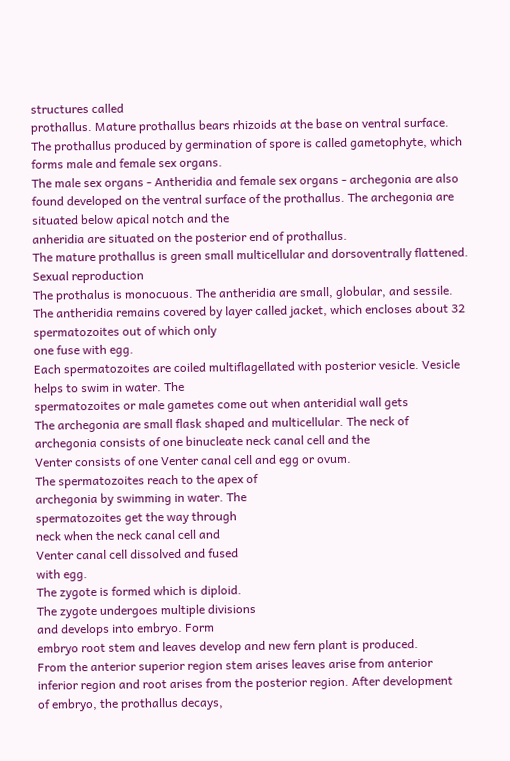structures called
prothallus. Mature prothallus bears rhizoids at the base on ventral surface.
The prothallus produced by germination of spore is called gametophyte, which
forms male and female sex organs.
The male sex organs - Antheridia and female sex organs - archegonia are also
found developed on the ventral surface of the prothallus. The archegonia are situated below apical notch and the
anheridia are situated on the posterior end of prothallus.
The mature prothallus is green small multicellular and dorsoventrally flattened.
Sexual reproduction
The prothalus is monocuous. The antheridia are small, globular, and sessile.
The antheridia remains covered by layer called jacket, which encloses about 32 spermatozoites out of which only
one fuse with egg.
Each spermatozoites are coiled multiflagellated with posterior vesicle. Vesicle helps to swim in water. The
spermatozoites or male gametes come out when anteridial wall gets
The archegonia are small flask shaped and multicellular. The neck of
archegonia consists of one binucleate neck canal cell and the
Venter consists of one Venter canal cell and egg or ovum.
The spermatozoites reach to the apex of
archegonia by swimming in water. The
spermatozoites get the way through
neck when the neck canal cell and
Venter canal cell dissolved and fused
with egg.
The zygote is formed which is diploid.
The zygote undergoes multiple divisions
and develops into embryo. Form
embryo root stem and leaves develop and new fern plant is produced.
From the anterior superior region stem arises leaves arise from anterior
inferior region and root arises from the posterior region. After development
of embryo, the prothallus decays,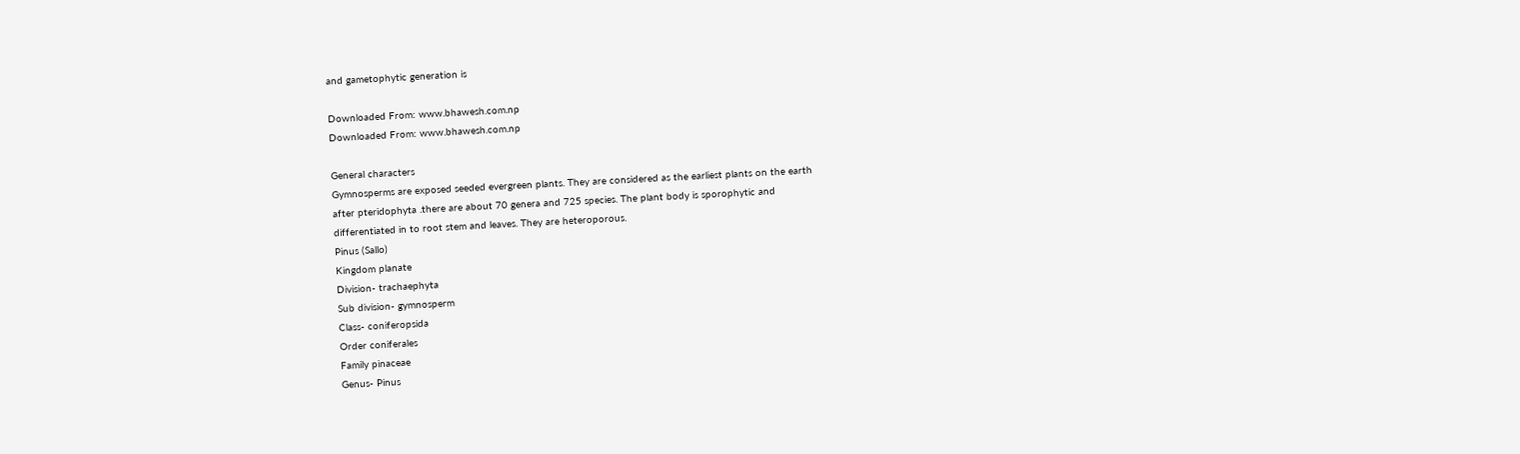and gametophytic generation is

Downloaded From: www.bhawesh.com.np
Downloaded From: www.bhawesh.com.np

General characters
Gymnosperms are exposed seeded evergreen plants. They are considered as the earliest plants on the earth
after pteridophyta .there are about 70 genera and 725 species. The plant body is sporophytic and
differentiated in to root stem and leaves. They are heteroporous.
Pinus (Sallo)
Kingdom planate
Division- trachaephyta
Sub division- gymnosperm
Class- coniferopsida
Order coniferales
Family pinaceae
Genus- Pinus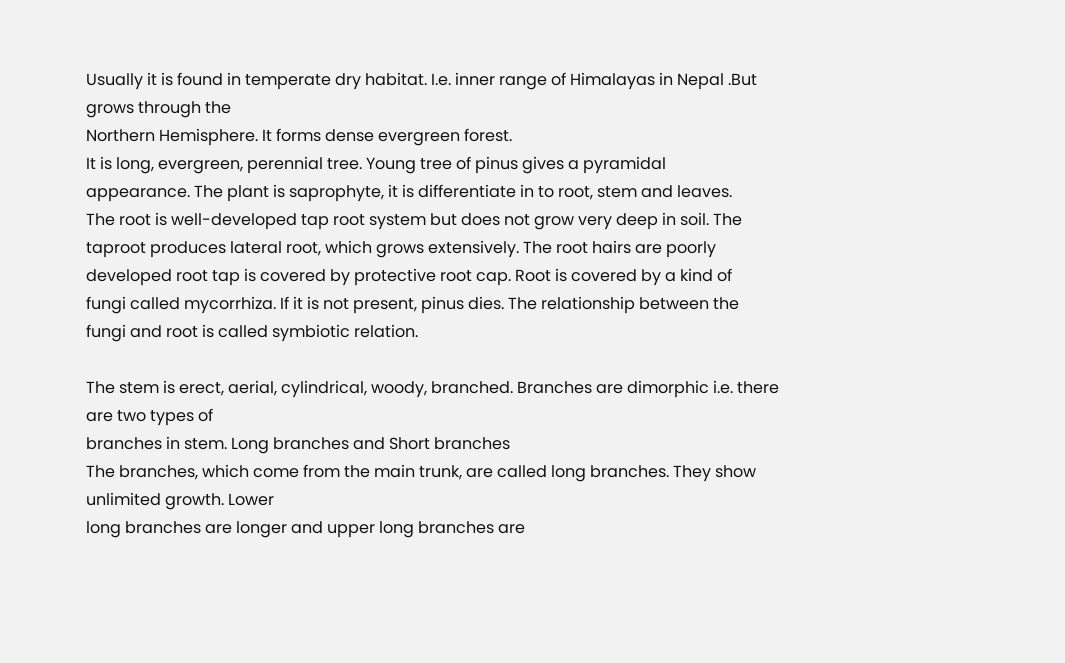Usually it is found in temperate dry habitat. I.e. inner range of Himalayas in Nepal .But grows through the
Northern Hemisphere. It forms dense evergreen forest.
It is long, evergreen, perennial tree. Young tree of pinus gives a pyramidal
appearance. The plant is saprophyte, it is differentiate in to root, stem and leaves.
The root is well-developed tap root system but does not grow very deep in soil. The
taproot produces lateral root, which grows extensively. The root hairs are poorly
developed root tap is covered by protective root cap. Root is covered by a kind of
fungi called mycorrhiza. If it is not present, pinus dies. The relationship between the
fungi and root is called symbiotic relation.

The stem is erect, aerial, cylindrical, woody, branched. Branches are dimorphic i.e. there are two types of
branches in stem. Long branches and Short branches
The branches, which come from the main trunk, are called long branches. They show unlimited growth. Lower
long branches are longer and upper long branches are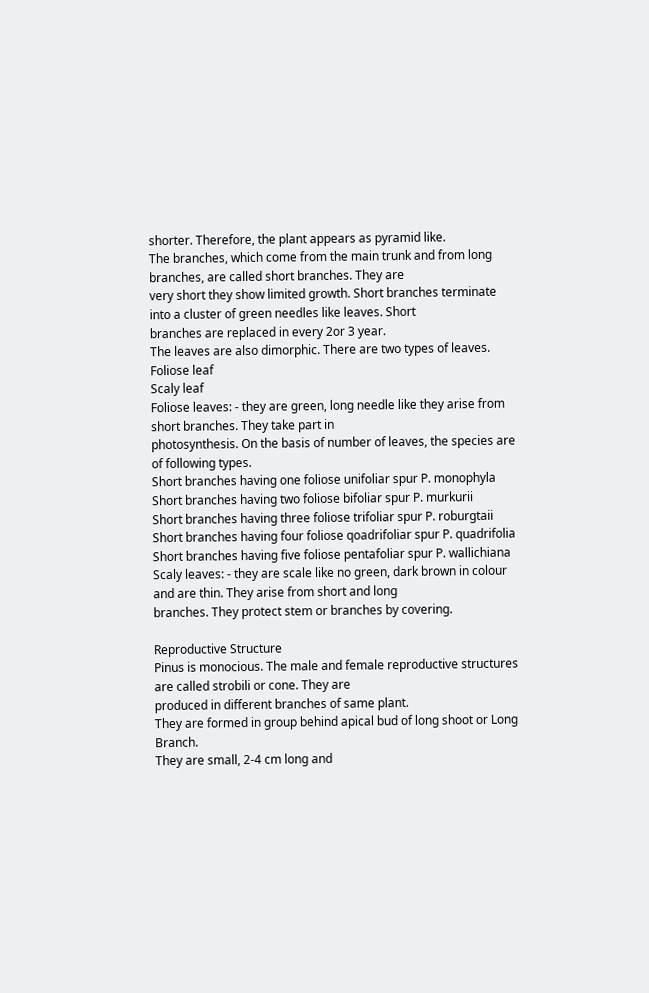shorter. Therefore, the plant appears as pyramid like.
The branches, which come from the main trunk and from long branches, are called short branches. They are
very short they show limited growth. Short branches terminate into a cluster of green needles like leaves. Short
branches are replaced in every 2or 3 year.
The leaves are also dimorphic. There are two types of leaves.
Foliose leaf
Scaly leaf
Foliose leaves: - they are green, long needle like they arise from short branches. They take part in
photosynthesis. On the basis of number of leaves, the species are of following types.
Short branches having one foliose unifoliar spur P. monophyla
Short branches having two foliose bifoliar spur P. murkurii
Short branches having three foliose trifoliar spur P. roburgtaii
Short branches having four foliose qoadrifoliar spur P. quadrifolia
Short branches having five foliose pentafoliar spur P. wallichiana
Scaly leaves: - they are scale like no green, dark brown in colour and are thin. They arise from short and long
branches. They protect stem or branches by covering.

Reproductive Structure
Pinus is monocious. The male and female reproductive structures are called strobili or cone. They are
produced in different branches of same plant.
They are formed in group behind apical bud of long shoot or Long Branch.
They are small, 2-4 cm long and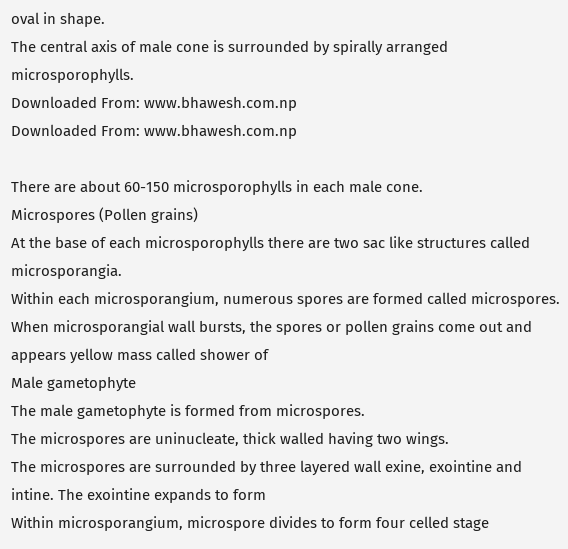oval in shape.
The central axis of male cone is surrounded by spirally arranged microsporophylls.
Downloaded From: www.bhawesh.com.np
Downloaded From: www.bhawesh.com.np

There are about 60-150 microsporophylls in each male cone.
Microspores (Pollen grains)
At the base of each microsporophylls there are two sac like structures called microsporangia.
Within each microsporangium, numerous spores are formed called microspores.
When microsporangial wall bursts, the spores or pollen grains come out and appears yellow mass called shower of
Male gametophyte
The male gametophyte is formed from microspores.
The microspores are uninucleate, thick walled having two wings.
The microspores are surrounded by three layered wall exine, exointine and intine. The exointine expands to form
Within microsporangium, microspore divides to form four celled stage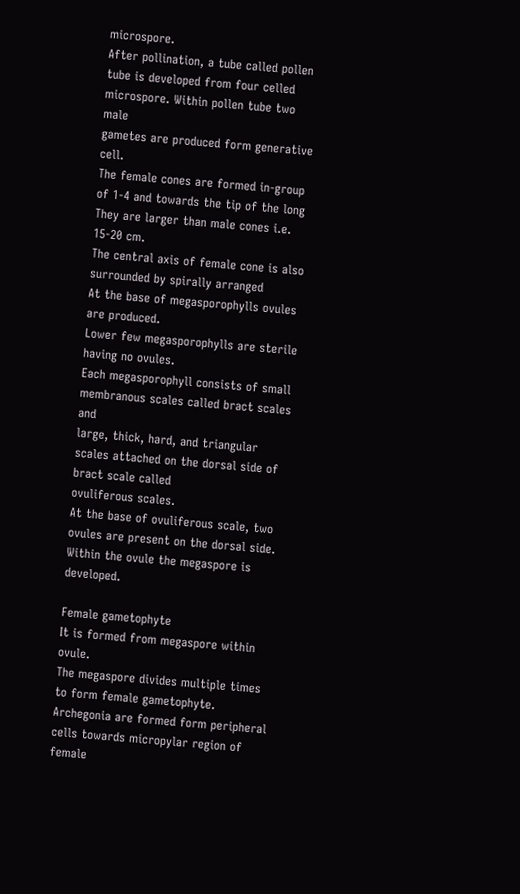microspore.
After pollination, a tube called pollen tube is developed from four celled microspore. Within pollen tube two male
gametes are produced form generative cell.
The female cones are formed in-group of 1-4 and towards the tip of the long
They are larger than male cones i.e. 15-20 cm.
The central axis of female cone is also surrounded by spirally arranged
At the base of megasporophylls ovules are produced.
Lower few megasporophylls are sterile having no ovules.
Each megasporophyll consists of small membranous scales called bract scales and
large, thick, hard, and triangular scales attached on the dorsal side of bract scale called
ovuliferous scales.
At the base of ovuliferous scale, two ovules are present on the dorsal side.
Within the ovule the megaspore is developed.

Female gametophyte
It is formed from megaspore within ovule.
The megaspore divides multiple times to form female gametophyte.
Archegonia are formed form peripheral cells towards micropylar region of female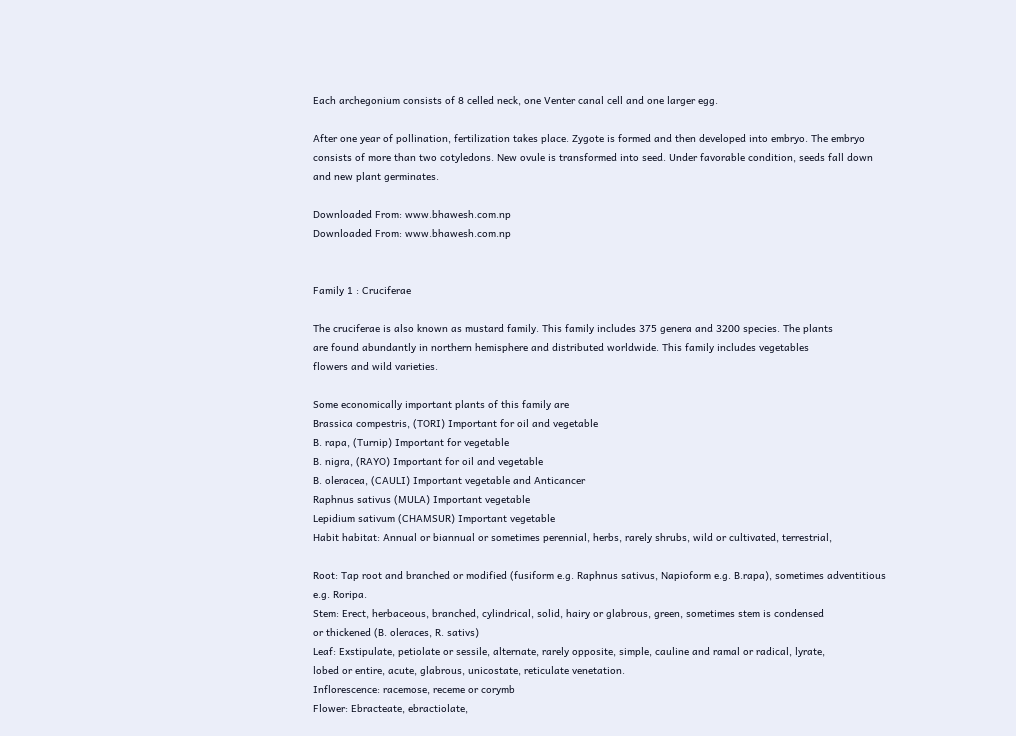Each archegonium consists of 8 celled neck, one Venter canal cell and one larger egg.

After one year of pollination, fertilization takes place. Zygote is formed and then developed into embryo. The embryo
consists of more than two cotyledons. New ovule is transformed into seed. Under favorable condition, seeds fall down
and new plant germinates.

Downloaded From: www.bhawesh.com.np
Downloaded From: www.bhawesh.com.np


Family 1 : Cruciferae

The cruciferae is also known as mustard family. This family includes 375 genera and 3200 species. The plants
are found abundantly in northern hemisphere and distributed worldwide. This family includes vegetables
flowers and wild varieties.

Some economically important plants of this family are
Brassica compestris, (TORI) Important for oil and vegetable
B. rapa, (Turnip) Important for vegetable
B. nigra, (RAYO) Important for oil and vegetable
B. oleracea, (CAULI) Important vegetable and Anticancer
Raphnus sativus (MULA) Important vegetable
Lepidium sativum (CHAMSUR) Important vegetable
Habit habitat: Annual or biannual or sometimes perennial, herbs, rarely shrubs, wild or cultivated, terrestrial,

Root: Tap root and branched or modified (fusiform e.g. Raphnus sativus, Napioform e.g. B.rapa), sometimes adventitious
e.g. Roripa.
Stem: Erect, herbaceous, branched, cylindrical, solid, hairy or glabrous, green, sometimes stem is condensed
or thickened (B. oleraces, R. sativs)
Leaf: Exstipulate, petiolate or sessile, alternate, rarely opposite, simple, cauline and ramal or radical, lyrate,
lobed or entire, acute, glabrous, unicostate, reticulate venetation.
Inflorescence: racemose, receme or corymb
Flower: Ebracteate, ebractiolate,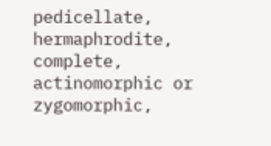pedicellate, hermaphrodite, complete, actinomorphic or zygomorphic,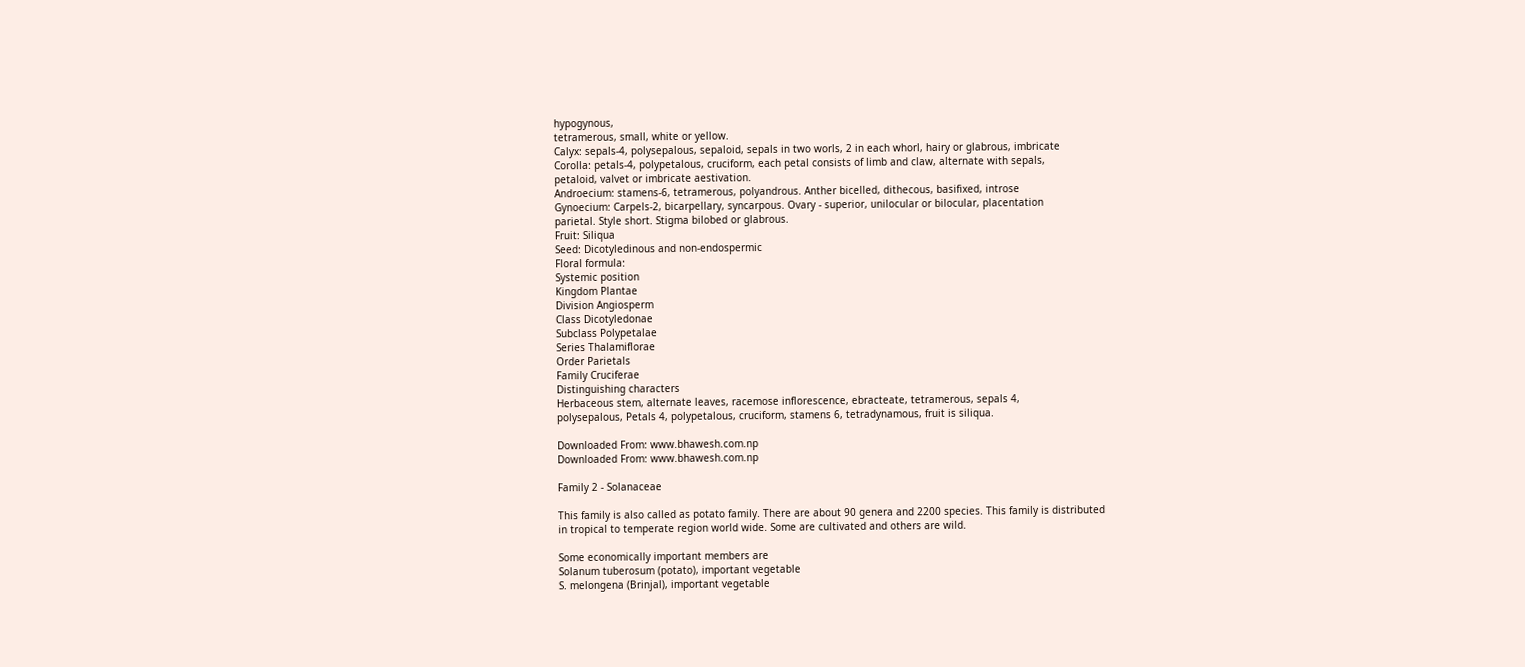hypogynous,
tetramerous, small, white or yellow.
Calyx: sepals-4, polysepalous, sepaloid, sepals in two worls, 2 in each whorl, hairy or glabrous, imbricate
Corolla: petals-4, polypetalous, cruciform, each petal consists of limb and claw, alternate with sepals,
petaloid, valvet or imbricate aestivation.
Androecium: stamens-6, tetramerous, polyandrous. Anther bicelled, dithecous, basifixed, introse
Gynoecium: Carpels-2, bicarpellary, syncarpous. Ovary - superior, unilocular or bilocular, placentation
parietal. Style short. Stigma bilobed or glabrous.
Fruit: Siliqua
Seed: Dicotyledinous and non-endospermic
Floral formula:
Systemic position
Kingdom Plantae
Division Angiosperm
Class Dicotyledonae
Subclass Polypetalae
Series Thalamiflorae
Order Parietals
Family Cruciferae
Distinguishing characters
Herbaceous stem, alternate leaves, racemose inflorescence, ebracteate, tetramerous, sepals 4,
polysepalous, Petals 4, polypetalous, cruciform, stamens 6, tetradynamous, fruit is siliqua.

Downloaded From: www.bhawesh.com.np
Downloaded From: www.bhawesh.com.np

Family 2 - Solanaceae

This family is also called as potato family. There are about 90 genera and 2200 species. This family is distributed
in tropical to temperate region world wide. Some are cultivated and others are wild.

Some economically important members are
Solanum tuberosum (potato), important vegetable
S. melongena (Brinjal), important vegetable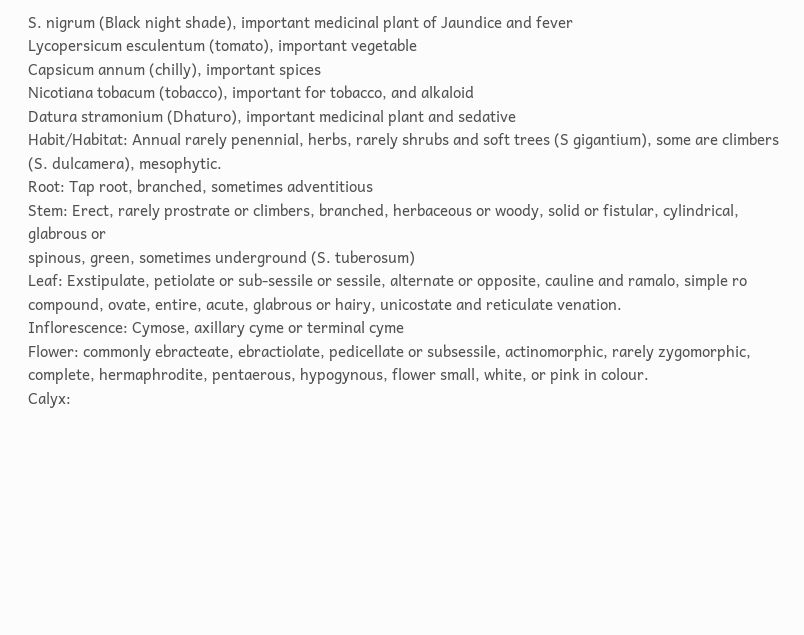S. nigrum (Black night shade), important medicinal plant of Jaundice and fever
Lycopersicum esculentum (tomato), important vegetable
Capsicum annum (chilly), important spices
Nicotiana tobacum (tobacco), important for tobacco, and alkaloid
Datura stramonium (Dhaturo), important medicinal plant and sedative
Habit/Habitat: Annual rarely penennial, herbs, rarely shrubs and soft trees (S gigantium), some are climbers
(S. dulcamera), mesophytic.
Root: Tap root, branched, sometimes adventitious
Stem: Erect, rarely prostrate or climbers, branched, herbaceous or woody, solid or fistular, cylindrical, glabrous or
spinous, green, sometimes underground (S. tuberosum)
Leaf: Exstipulate, petiolate or sub-sessile or sessile, alternate or opposite, cauline and ramalo, simple ro
compound, ovate, entire, acute, glabrous or hairy, unicostate and reticulate venation.
Inflorescence: Cymose, axillary cyme or terminal cyme
Flower: commonly ebracteate, ebractiolate, pedicellate or subsessile, actinomorphic, rarely zygomorphic,
complete, hermaphrodite, pentaerous, hypogynous, flower small, white, or pink in colour.
Calyx: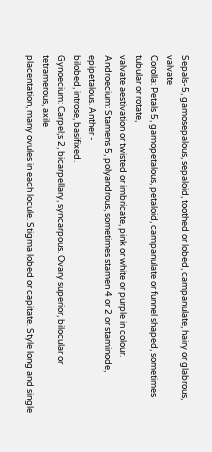Sepals-5, gamosepalous, sepaloid, toothed or lobed, campanulate, hairy or glabrous, valvate
Corolla: Petals 5, gamopetalous, petaloid, campanulate or funnel shaped, sometimes tubular or rotate,
valvate aestivation or twisted or imbricate, pink or white or purple in colour.
Androecium: Stamens 5, polyandrous, sometimes stamen 4 or 2 or staminode, epipetalous. Anther -
bilobed, introse, basifixed.
Gynoecium: Carpel;s 2, bicarpellary, syncarpous. Ovary superior, bilocular or tetramerous, axile
placentation, many ovules in each locule. Stigma lobed or capitate. Style long and single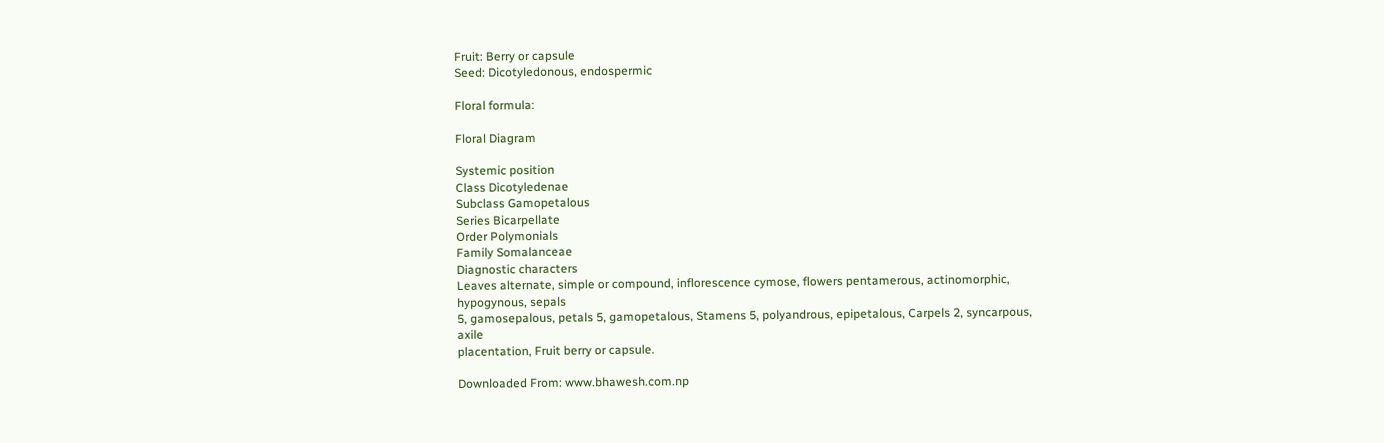Fruit: Berry or capsule
Seed: Dicotyledonous, endospermic

Floral formula:

Floral Diagram

Systemic position
Class Dicotyledenae
Subclass Gamopetalous
Series Bicarpellate
Order Polymonials
Family Somalanceae
Diagnostic characters
Leaves alternate, simple or compound, inflorescence cymose, flowers pentamerous, actinomorphic, hypogynous, sepals
5, gamosepalous, petals 5, gamopetalous, Stamens 5, polyandrous, epipetalous, Carpels 2, syncarpous, axile
placentation, Fruit berry or capsule.

Downloaded From: www.bhawesh.com.np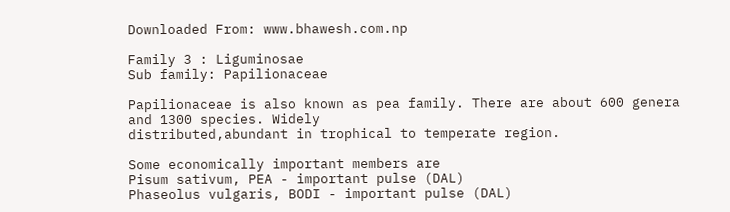Downloaded From: www.bhawesh.com.np

Family 3 : Liguminosae
Sub family: Papilionaceae

Papilionaceae is also known as pea family. There are about 600 genera and 1300 species. Widely
distributed,abundant in trophical to temperate region.

Some economically important members are
Pisum sativum, PEA - important pulse (DAL)
Phaseolus vulgaris, BODI - important pulse (DAL)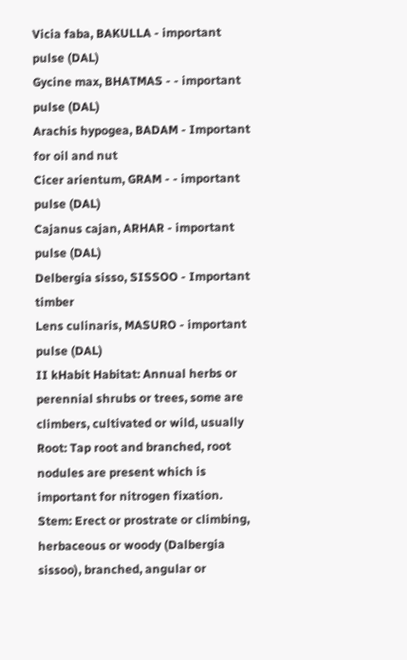Vicia faba, BAKULLA - important pulse (DAL)
Gycine max, BHATMAS - - important pulse (DAL)
Arachis hypogea, BADAM - Important for oil and nut
Cicer arientum, GRAM - - important pulse (DAL)
Cajanus cajan, ARHAR - important pulse (DAL)
Delbergia sisso, SISSOO - Important timber
Lens culinaris, MASURO - important pulse (DAL)
II kHabit Habitat: Annual herbs or perennial shrubs or trees, some are climbers, cultivated or wild, usually
Root: Tap root and branched, root nodules are present which is important for nitrogen fixation.
Stem: Erect or prostrate or climbing, herbaceous or woody (Dalbergia sissoo), branched, angular or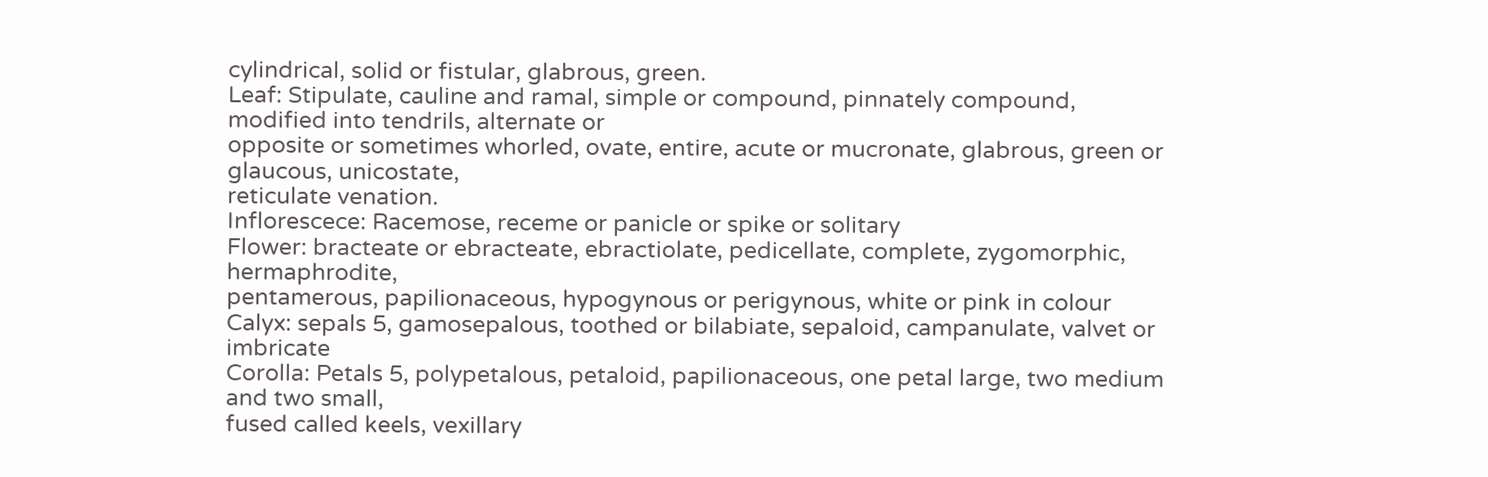cylindrical, solid or fistular, glabrous, green.
Leaf: Stipulate, cauline and ramal, simple or compound, pinnately compound, modified into tendrils, alternate or
opposite or sometimes whorled, ovate, entire, acute or mucronate, glabrous, green or glaucous, unicostate,
reticulate venation.
Inflorescece: Racemose, receme or panicle or spike or solitary
Flower: bracteate or ebracteate, ebractiolate, pedicellate, complete, zygomorphic, hermaphrodite,
pentamerous, papilionaceous, hypogynous or perigynous, white or pink in colour
Calyx: sepals 5, gamosepalous, toothed or bilabiate, sepaloid, campanulate, valvet or imbricate
Corolla: Petals 5, polypetalous, petaloid, papilionaceous, one petal large, two medium and two small,
fused called keels, vexillary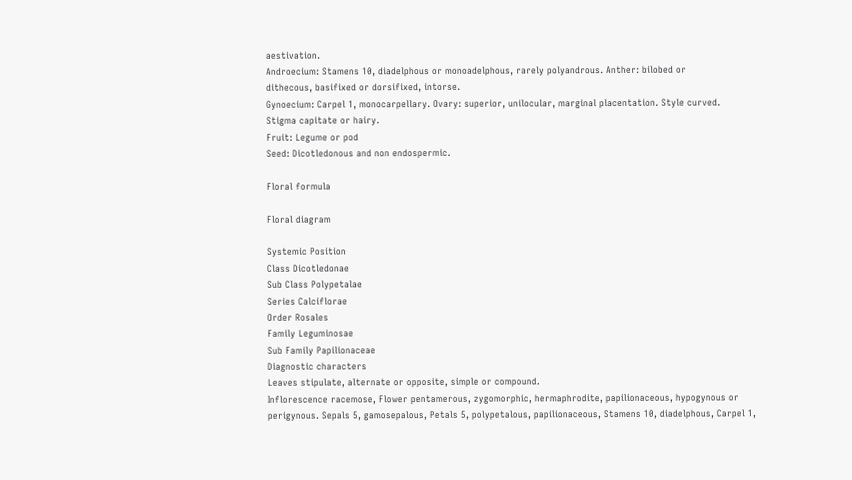aestivation.
Androecium: Stamens 10, diadelphous or monoadelphous, rarely polyandrous. Anther: bilobed or
dithecous, basifixed or dorsifixed, intorse.
Gynoecium: Carpel 1, monocarpellary. Ovary: superior, unilocular, marginal placentation. Style curved.
Stigma capitate or hairy.
Fruit: Legume or pod
Seed: Dicotledonous and non endospermic.

Floral formula

Floral diagram

Systemic Position
Class Dicotledonae
Sub Class Polypetalae
Series Calciflorae
Order Rosales
Family Leguminosae
Sub Family Papilionaceae
Diagnostic characters
Leaves stipulate, alternate or opposite, simple or compound.
Inflorescence racemose, Flower pentamerous, zygomorphic, hermaphrodite, papilionaceous, hypogynous or
perigynous. Sepals 5, gamosepalous, Petals 5, polypetalous, papilionaceous, Stamens 10, diadelphous, Carpel 1,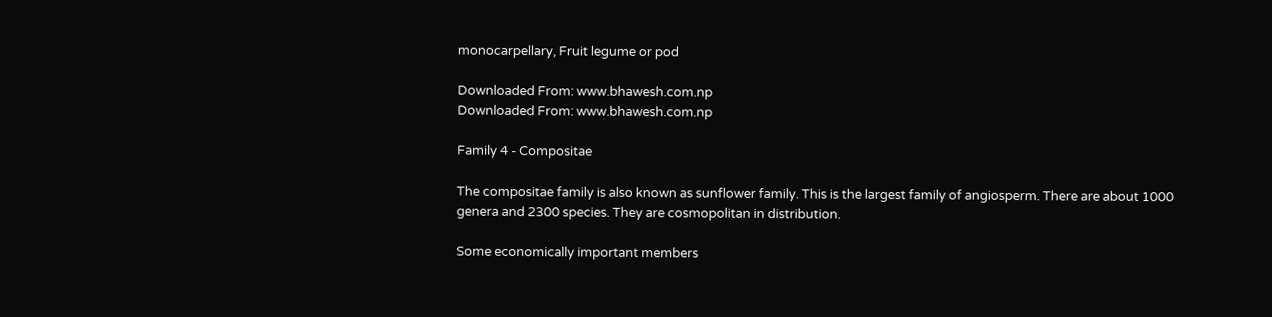monocarpellary, Fruit legume or pod

Downloaded From: www.bhawesh.com.np
Downloaded From: www.bhawesh.com.np

Family 4 - Compositae

The compositae family is also known as sunflower family. This is the largest family of angiosperm. There are about 1000
genera and 2300 species. They are cosmopolitan in distribution.

Some economically important members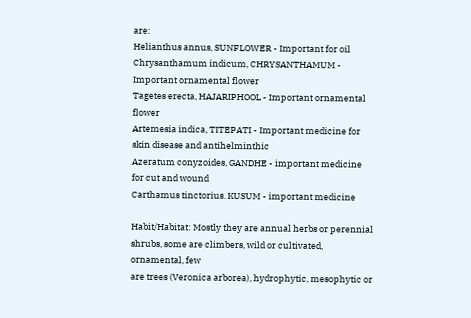are:
Helianthus annus, SUNFLOWER - Important for oil
Chrysanthamum indicum, CHRYSANTHAMUM - Important ornamental flower
Tagetes erecta, HAJARIPHOOL - Important ornamental flower
Artemesia indica, TITEPATI - Important medicine for skin disease and antihelminthic
Azeratum conyzoides, GANDHE - important medicine for cut and wound
Carthamus tinctorius. KUSUM - important medicine

Habit/Habitat: Mostly they are annual herbs or perennial shrubs, some are climbers, wild or cultivated, ornamental, few
are trees (Veronica arborea), hydrophytic, mesophytic or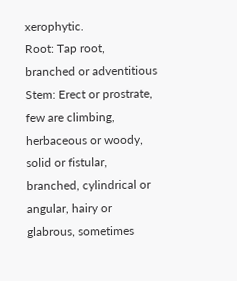xerophytic.
Root: Tap root, branched or adventitious
Stem: Erect or prostrate, few are climbing, herbaceous or woody, solid or fistular, branched, cylindrical or angular, hairy or
glabrous, sometimes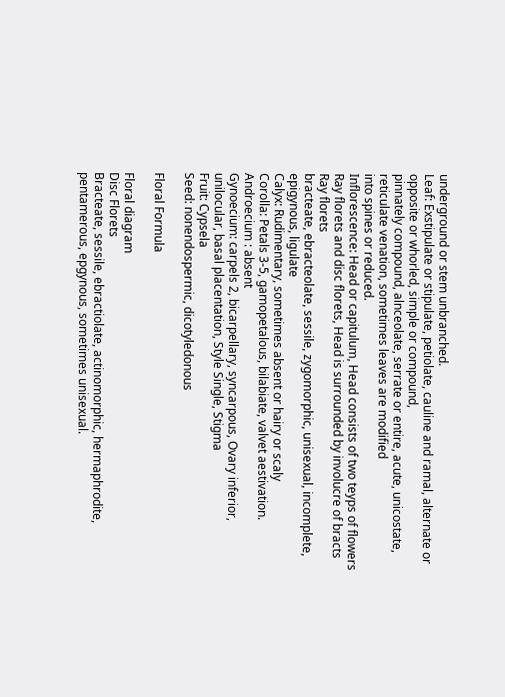underground or stem unbranched.
Leaf: Exstipulate or stipulate, petiolate, cauline and ramal, alternate or opposite or whorled, simple or compound,
pinnately compound, alnceolate, serrate or entire, acute, unicostate, reticulate venation, sometimes leaves are modified
into spines or reduced.
Inflorescence: Head or capitulum, Head consists of two teyps of flowers
Ray florets and disc florets, Head is surrounded by involucre of bracts
Ray florets
bracteate, ebracteolate, sessile, zygomorphic, unisexual, incomplete, epigynous, ligulate
Calyx: Rudimentary, sometimes absent or hairy or scaly
Corolla: Petals 3-5, gamopetalous, bilabiate, valvet aestivation.
Androecium : absent
Gynoecium: carpels 2, bicarpellary, syncarpous, Ovary inferior, unilocular, basal placentation, Style Single, Stigma
Fruit: Cypsela
Seed: nonendospermic, dicotyledonous

Floral Formula

Floral diagram
Disc Florets
Bracteate, sessile, ebractiolate, actinomorphic, hermaphrodite, pentamerous, epgynous, sometimes unisexual.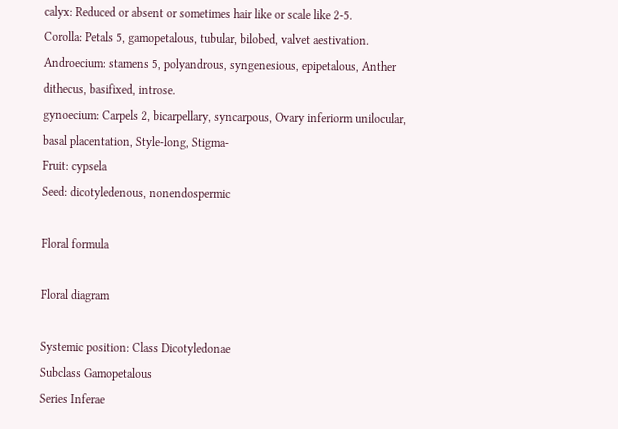calyx: Reduced or absent or sometimes hair like or scale like 2-5.
Corolla: Petals 5, gamopetalous, tubular, bilobed, valvet aestivation.
Androecium: stamens 5, polyandrous, syngenesious, epipetalous, Anther dithecus, basifixed, introse.
gynoecium: Carpels 2, bicarpellary, syncarpous, Ovary inferiorm unilocular, basal placentation, Style-long, Stigma-
Fruit: cypsela
Seed: dicotyledenous, nonendospermic

Floral formula

Floral diagram

Systemic position: Class Dicotyledonae
Subclass Gamopetalous
Series Inferae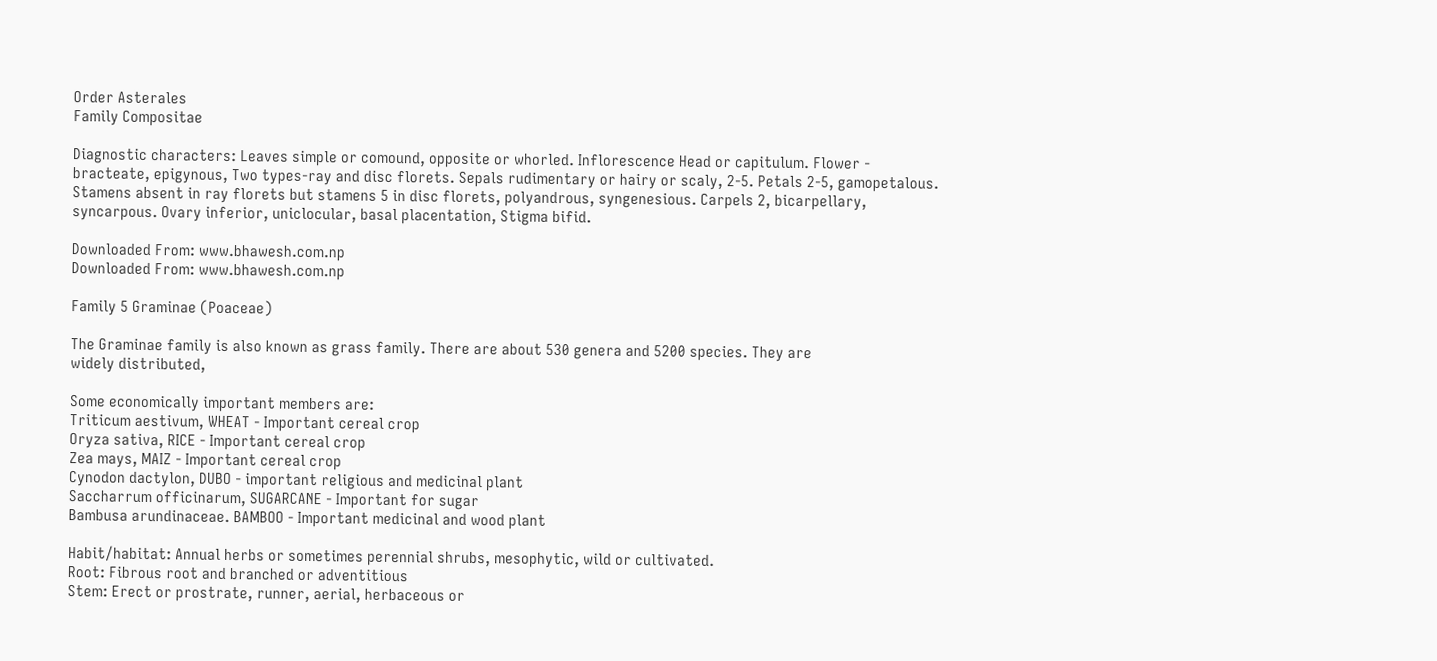Order Asterales
Family Compositae

Diagnostic characters: Leaves simple or comound, opposite or whorled. Inflorescence Head or capitulum. Flower -
bracteate, epigynous, Two types-ray and disc florets. Sepals rudimentary or hairy or scaly, 2-5. Petals 2-5, gamopetalous.
Stamens absent in ray florets but stamens 5 in disc florets, polyandrous, syngenesious. Carpels 2, bicarpellary,
syncarpous. Ovary inferior, uniclocular, basal placentation, Stigma bifid.

Downloaded From: www.bhawesh.com.np
Downloaded From: www.bhawesh.com.np

Family 5 Graminae (Poaceae)

The Graminae family is also known as grass family. There are about 530 genera and 5200 species. They are
widely distributed,

Some economically important members are:
Triticum aestivum, WHEAT - Important cereal crop
Oryza sativa, RICE - Important cereal crop
Zea mays, MAIZ - Important cereal crop
Cynodon dactylon, DUBO - important religious and medicinal plant
Saccharrum officinarum, SUGARCANE - Important for sugar
Bambusa arundinaceae. BAMBOO - Important medicinal and wood plant

Habit/habitat: Annual herbs or sometimes perennial shrubs, mesophytic, wild or cultivated.
Root: Fibrous root and branched or adventitious
Stem: Erect or prostrate, runner, aerial, herbaceous or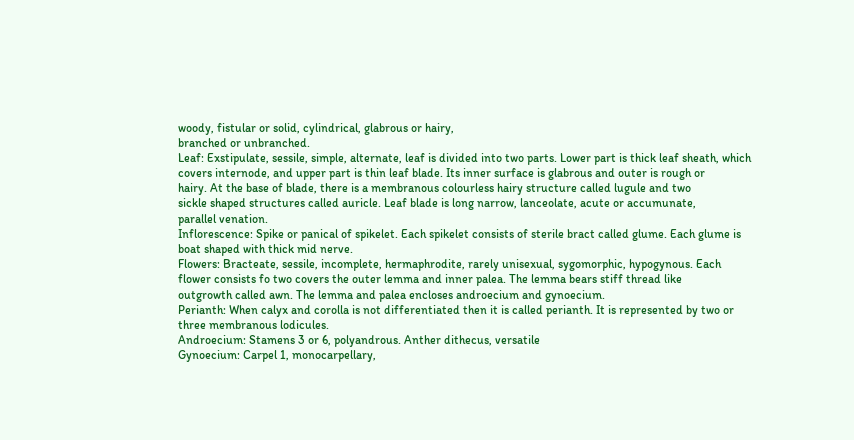woody, fistular or solid, cylindrical, glabrous or hairy,
branched or unbranched.
Leaf: Exstipulate, sessile, simple, alternate, leaf is divided into two parts. Lower part is thick leaf sheath, which
covers internode, and upper part is thin leaf blade. Its inner surface is glabrous and outer is rough or
hairy. At the base of blade, there is a membranous colourless hairy structure called lugule and two
sickle shaped structures called auricle. Leaf blade is long narrow, lanceolate, acute or accumunate,
parallel venation.
Inflorescence: Spike or panical of spikelet. Each spikelet consists of sterile bract called glume. Each glume is
boat shaped with thick mid nerve.
Flowers: Bracteate, sessile, incomplete, hermaphrodite, rarely unisexual, sygomorphic, hypogynous. Each
flower consists fo two covers the outer lemma and inner palea. The lemma bears stiff thread like
outgrowth called awn. The lemma and palea encloses androecium and gynoecium.
Perianth: When calyx and corolla is not differentiated then it is called perianth. It is represented by two or
three membranous lodicules.
Androecium: Stamens 3 or 6, polyandrous. Anther dithecus, versatile
Gynoecium: Carpel 1, monocarpellary,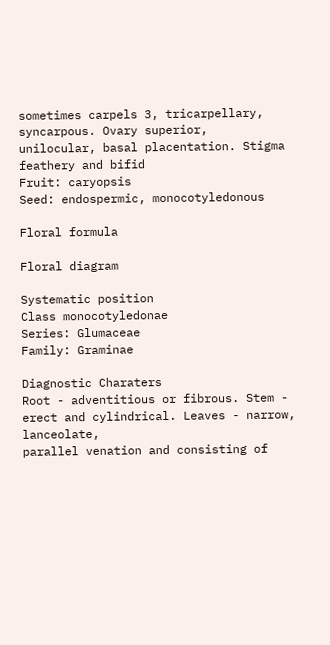sometimes carpels 3, tricarpellary, syncarpous. Ovary superior,
unilocular, basal placentation. Stigma feathery and bifid
Fruit: caryopsis
Seed: endospermic, monocotyledonous

Floral formula

Floral diagram

Systematic position
Class monocotyledonae
Series: Glumaceae
Family: Graminae

Diagnostic Charaters
Root - adventitious or fibrous. Stem - erect and cylindrical. Leaves - narrow, lanceolate,
parallel venation and consisting of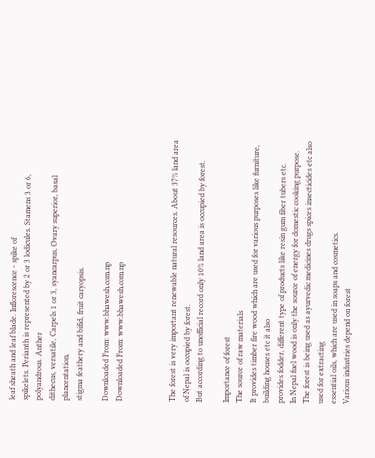leaf sheath and leaf blade. Inflorescence - spike of
spikelets. Perianth is represented by 2 or 3 lodicules. Stamens 3 or 6, polyandrous. Anther
dithecus, versatile, Carpels 1 or 3, syancarpus, Ovary superior, basal plancentation,
stigma feathery and bifid, fruit caryopsis.

Downloaded From: www.bhawesh.com.np
Downloaded From: www.bhawesh.com.np



The forest is very important renewable natural resources. About 37% land area of Nepal is occupied by forest.
But according to unofficial record only 10% land area is occupied by forest.

Importance of forest
The source of raw materials
It provides timber fire wood which are used for various purposes like furniture, building houses etc it also
provides fodder, different type of products like resin gum fiber tubers etc.
In Nepal fuel wood is only the source of energy for domestic cooking purpose.
The forest is being used as ayurvedic medicines drugs spices insecticides etc also used for extracting
essential oils, which are used in soaps and cosmetics.
Various industries depend on forest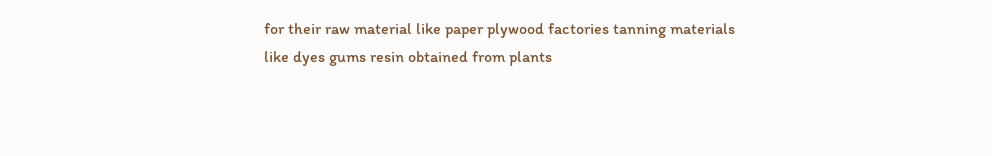for their raw material like paper plywood factories tanning materials
like dyes gums resin obtained from plants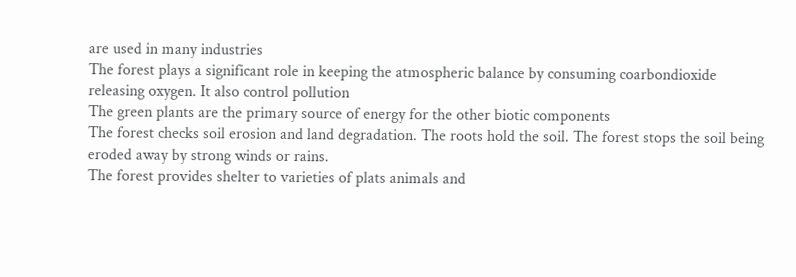are used in many industries
The forest plays a significant role in keeping the atmospheric balance by consuming coarbondioxide
releasing oxygen. It also control pollution
The green plants are the primary source of energy for the other biotic components
The forest checks soil erosion and land degradation. The roots hold the soil. The forest stops the soil being
eroded away by strong winds or rains.
The forest provides shelter to varieties of plats animals and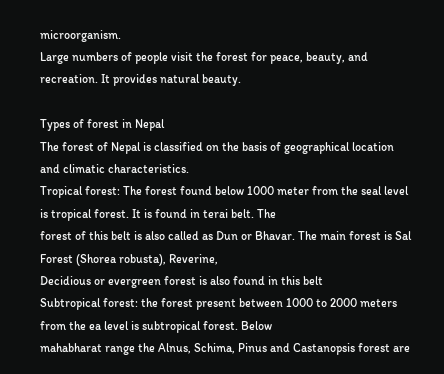microorganism.
Large numbers of people visit the forest for peace, beauty, and recreation. It provides natural beauty.

Types of forest in Nepal
The forest of Nepal is classified on the basis of geographical location and climatic characteristics.
Tropical forest: The forest found below 1000 meter from the seal level is tropical forest. It is found in terai belt. The
forest of this belt is also called as Dun or Bhavar. The main forest is Sal Forest (Shorea robusta), Reverine,
Decidious or evergreen forest is also found in this belt
Subtropical forest: the forest present between 1000 to 2000 meters from the ea level is subtropical forest. Below
mahabharat range the Alnus, Schima, Pinus and Castanopsis forest are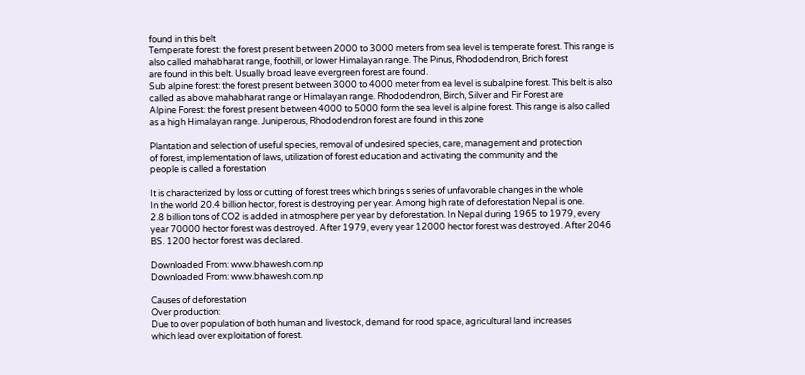found in this belt
Temperate forest: the forest present between 2000 to 3000 meters from sea level is temperate forest. This range is
also called mahabharat range, foothill, or lower Himalayan range. The Pinus, Rhododendron, Brich forest
are found in this belt. Usually broad leave evergreen forest are found.
Sub alpine forest: the forest present between 3000 to 4000 meter from ea level is subalpine forest. This belt is also
called as above mahabharat range or Himalayan range. Rhododendron, Birch, Silver and Fir Forest are
Alpine Forest: the forest present between 4000 to 5000 form the sea level is alpine forest. This range is also called
as a high Himalayan range. Juniperous, Rhododendron forest are found in this zone

Plantation and selection of useful species, removal of undesired species, care, management and protection
of forest, implementation of laws, utilization of forest education and activating the community and the
people is called a forestation

It is characterized by loss or cutting of forest trees which brings s series of unfavorable changes in the whole
In the world 20.4 billion hector, forest is destroying per year. Among high rate of deforestation Nepal is one.
2.8 billion tons of CO2 is added in atmosphere per year by deforestation. In Nepal during 1965 to 1979, every
year 70000 hector forest was destroyed. After 1979, every year 12000 hector forest was destroyed. After 2046
BS. 1200 hector forest was declared.

Downloaded From: www.bhawesh.com.np
Downloaded From: www.bhawesh.com.np

Causes of deforestation
Over production:
Due to over population of both human and livestock, demand for rood space, agricultural land increases
which lead over exploitation of forest.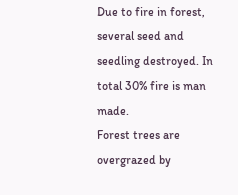Due to fire in forest, several seed and seedling destroyed. In total 30% fire is man made.
Forest trees are overgrazed by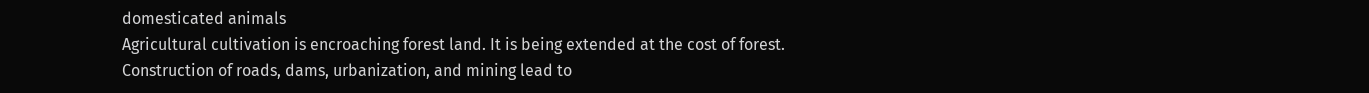domesticated animals
Agricultural cultivation is encroaching forest land. It is being extended at the cost of forest.
Construction of roads, dams, urbanization, and mining lead to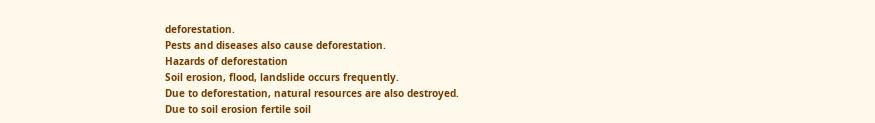deforestation.
Pests and diseases also cause deforestation.
Hazards of deforestation
Soil erosion, flood, landslide occurs frequently.
Due to deforestation, natural resources are also destroyed.
Due to soil erosion fertile soil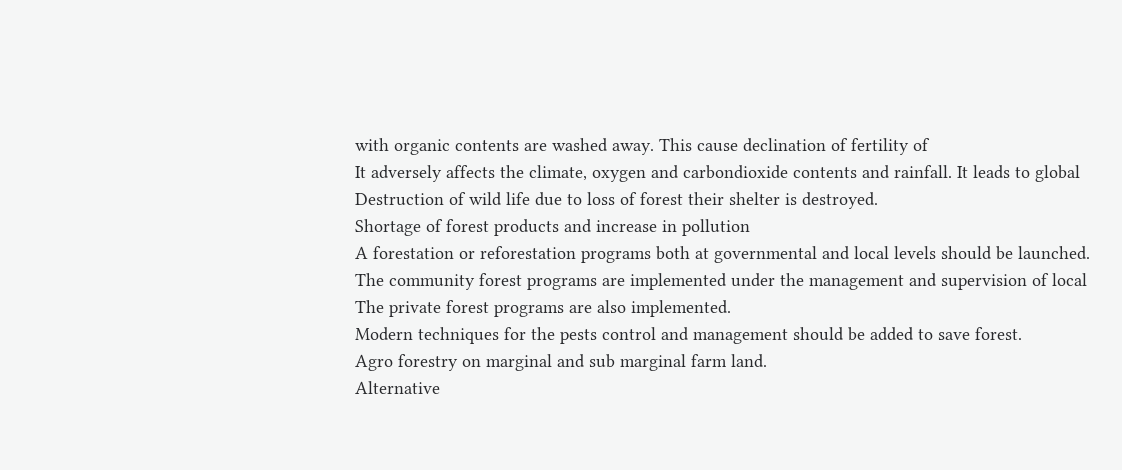with organic contents are washed away. This cause declination of fertility of
It adversely affects the climate, oxygen and carbondioxide contents and rainfall. It leads to global
Destruction of wild life due to loss of forest their shelter is destroyed.
Shortage of forest products and increase in pollution
A forestation or reforestation programs both at governmental and local levels should be launched.
The community forest programs are implemented under the management and supervision of local
The private forest programs are also implemented.
Modern techniques for the pests control and management should be added to save forest.
Agro forestry on marginal and sub marginal farm land.
Alternative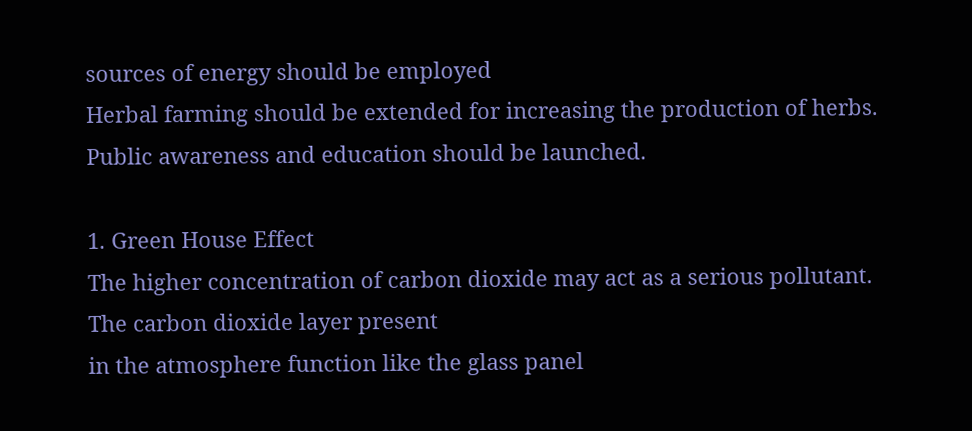sources of energy should be employed
Herbal farming should be extended for increasing the production of herbs.
Public awareness and education should be launched.

1. Green House Effect
The higher concentration of carbon dioxide may act as a serious pollutant. The carbon dioxide layer present
in the atmosphere function like the glass panel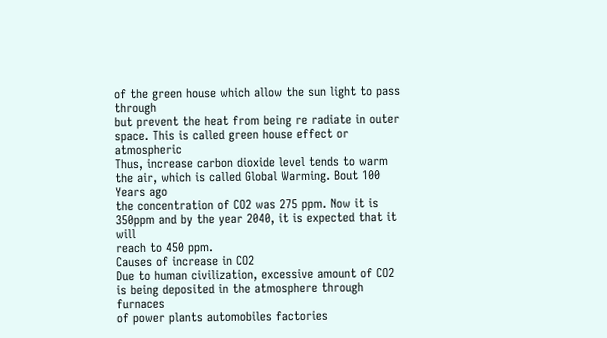of the green house which allow the sun light to pass through
but prevent the heat from being re radiate in outer space. This is called green house effect or atmospheric
Thus, increase carbon dioxide level tends to warm the air, which is called Global Warming. Bout 100 Years ago
the concentration of CO2 was 275 ppm. Now it is 350ppm and by the year 2040, it is expected that it will
reach to 450 ppm.
Causes of increase in CO2
Due to human civilization, excessive amount of CO2 is being deposited in the atmosphere through furnaces
of power plants automobiles factories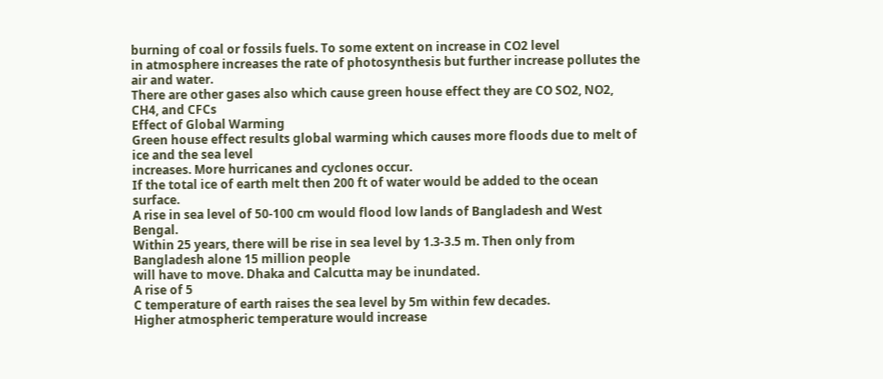burning of coal or fossils fuels. To some extent on increase in CO2 level
in atmosphere increases the rate of photosynthesis but further increase pollutes the air and water.
There are other gases also which cause green house effect they are CO SO2, NO2, CH4, and CFCs
Effect of Global Warming
Green house effect results global warming which causes more floods due to melt of ice and the sea level
increases. More hurricanes and cyclones occur.
If the total ice of earth melt then 200 ft of water would be added to the ocean surface.
A rise in sea level of 50-100 cm would flood low lands of Bangladesh and West Bengal.
Within 25 years, there will be rise in sea level by 1.3-3.5 m. Then only from Bangladesh alone 15 million people
will have to move. Dhaka and Calcutta may be inundated.
A rise of 5
C temperature of earth raises the sea level by 5m within few decades.
Higher atmospheric temperature would increase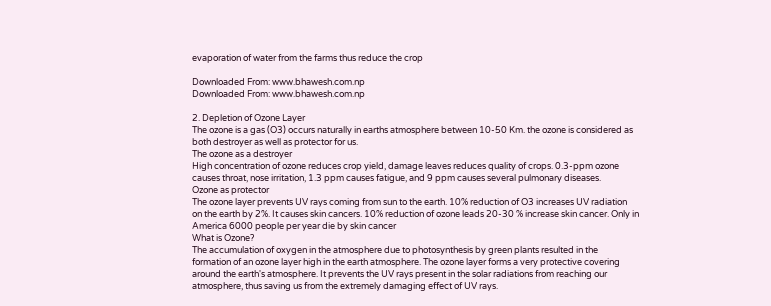evaporation of water from the farms thus reduce the crop

Downloaded From: www.bhawesh.com.np
Downloaded From: www.bhawesh.com.np

2. Depletion of Ozone Layer
The ozone is a gas (O3) occurs naturally in earths atmosphere between 10-50 Km. the ozone is considered as
both destroyer as well as protector for us.
The ozone as a destroyer
High concentration of ozone reduces crop yield, damage leaves reduces quality of crops. 0.3-ppm ozone
causes throat, nose irritation, 1.3 ppm causes fatigue, and 9 ppm causes several pulmonary diseases.
Ozone as protector
The ozone layer prevents UV rays coming from sun to the earth. 10% reduction of O3 increases UV radiation
on the earth by 2%. It causes skin cancers. 10% reduction of ozone leads 20-30 % increase skin cancer. Only in
America 6000 people per year die by skin cancer
What is Ozone?
The accumulation of oxygen in the atmosphere due to photosynthesis by green plants resulted in the
formation of an ozone layer high in the earth atmosphere. The ozone layer forms a very protective covering
around the earth's atmosphere. It prevents the UV rays present in the solar radiations from reaching our
atmosphere, thus saving us from the extremely damaging effect of UV rays.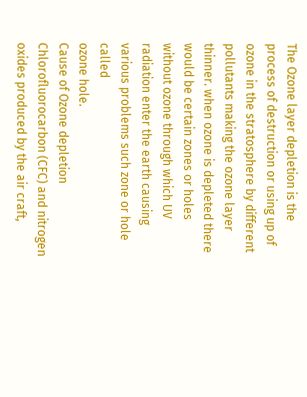The Ozone layer depletion is the process of destruction or using up of ozone in the stratosphere by different
pollutants making the ozone layer thinner. when ozone is depleted there would be certain zones or holes
without ozone through which UV radiation enter the earth causing various problems such zone or hole called
ozone hole.
Cause of Ozone depletion
Chlorofluorocarbon (CFC) and nitrogen oxides produced by the air craft,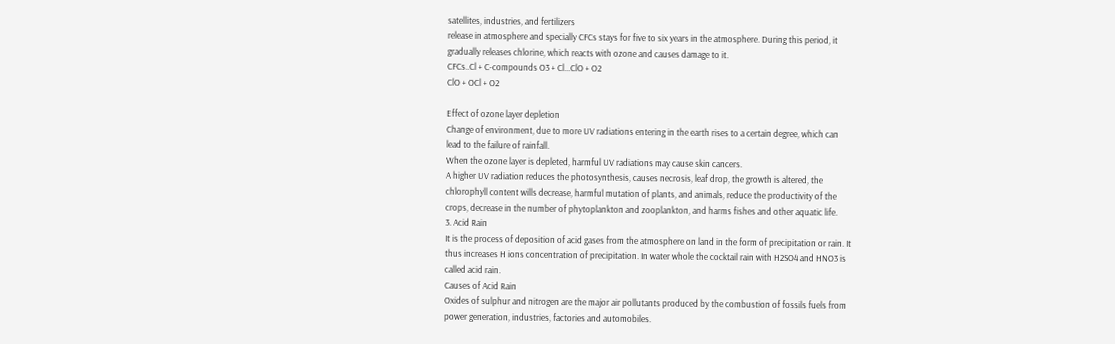satellites, industries, and fertilizers
release in atmosphere and specially CFCs stays for five to six years in the atmosphere. During this period, it
gradually releases chlorine, which reacts with ozone and causes damage to it.
CFCs..Cl + C-compounds O3 + Cl...ClO + O2
ClO + OCl + O2

Effect of ozone layer depletion
Change of environment, due to more UV radiations entering in the earth rises to a certain degree, which can
lead to the failure of rainfall.
When the ozone layer is depleted, harmful UV radiations may cause skin cancers.
A higher UV radiation reduces the photosynthesis, causes necrosis, leaf drop, the growth is altered, the
chlorophyll content wills decrease, harmful mutation of plants, and animals, reduce the productivity of the
crops, decrease in the number of phytoplankton and zooplankton, and harms fishes and other aquatic life.
3. Acid Rain
It is the process of deposition of acid gases from the atmosphere on land in the form of precipitation or rain. It
thus increases H ions concentration of precipitation. In water whole the cocktail rain with H2SO4 and HNO3 is
called acid rain.
Causes of Acid Rain
Oxides of sulphur and nitrogen are the major air pollutants produced by the combustion of fossils fuels from
power generation, industries, factories and automobiles.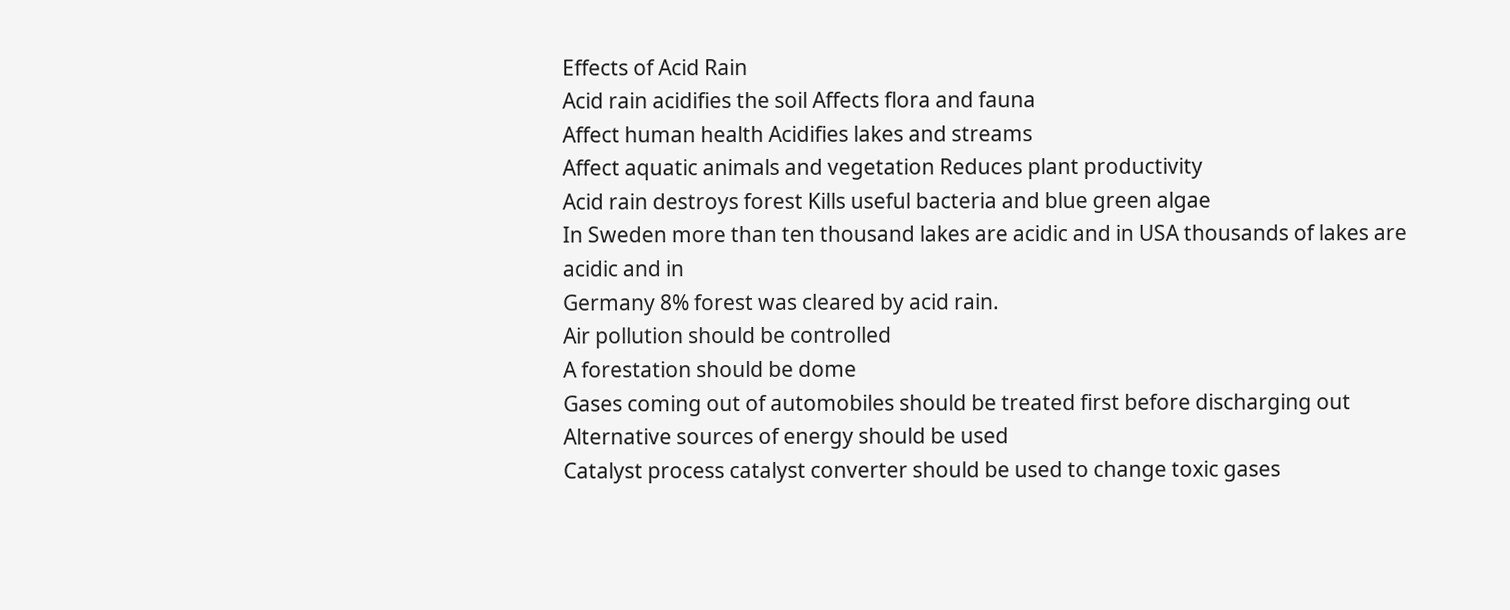Effects of Acid Rain
Acid rain acidifies the soil Affects flora and fauna
Affect human health Acidifies lakes and streams
Affect aquatic animals and vegetation Reduces plant productivity
Acid rain destroys forest Kills useful bacteria and blue green algae
In Sweden more than ten thousand lakes are acidic and in USA thousands of lakes are acidic and in
Germany 8% forest was cleared by acid rain.
Air pollution should be controlled
A forestation should be dome
Gases coming out of automobiles should be treated first before discharging out
Alternative sources of energy should be used
Catalyst process catalyst converter should be used to change toxic gases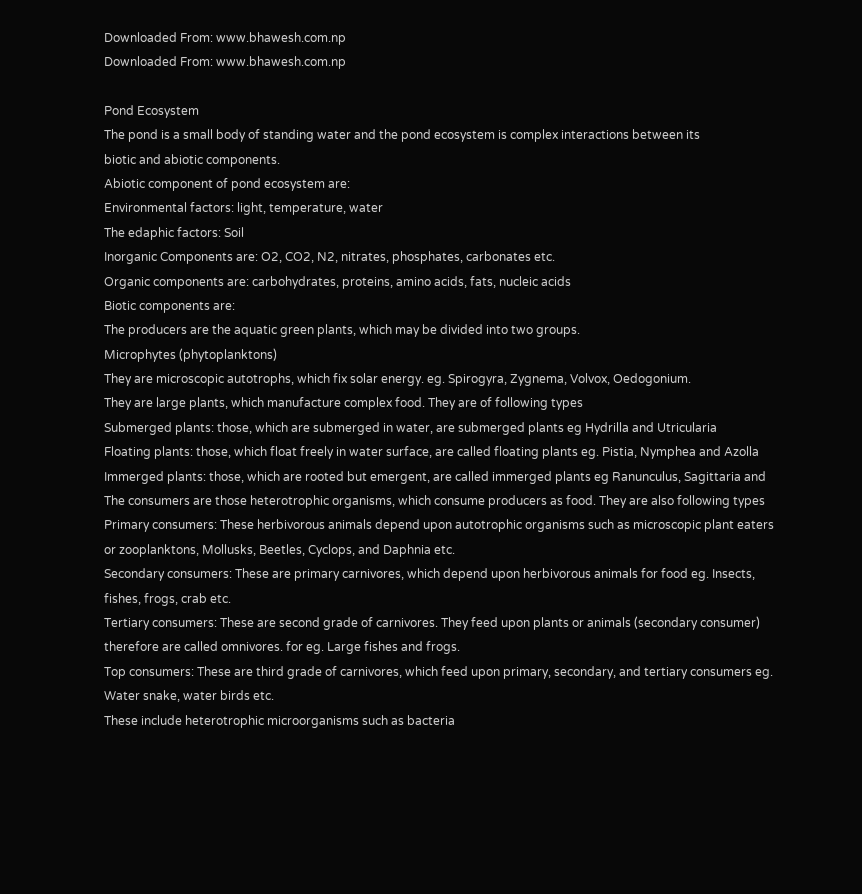Downloaded From: www.bhawesh.com.np
Downloaded From: www.bhawesh.com.np

Pond Ecosystem
The pond is a small body of standing water and the pond ecosystem is complex interactions between its
biotic and abiotic components.
Abiotic component of pond ecosystem are:
Environmental factors: light, temperature, water
The edaphic factors: Soil
Inorganic Components are: O2, CO2, N2, nitrates, phosphates, carbonates etc.
Organic components are: carbohydrates, proteins, amino acids, fats, nucleic acids
Biotic components are:
The producers are the aquatic green plants, which may be divided into two groups.
Microphytes (phytoplanktons)
They are microscopic autotrophs, which fix solar energy. eg. Spirogyra, Zygnema, Volvox, Oedogonium.
They are large plants, which manufacture complex food. They are of following types
Submerged plants: those, which are submerged in water, are submerged plants eg Hydrilla and Utricularia
Floating plants: those, which float freely in water surface, are called floating plants eg. Pistia, Nymphea and Azolla
Immerged plants: those, which are rooted but emergent, are called immerged plants eg Ranunculus, Sagittaria and
The consumers are those heterotrophic organisms, which consume producers as food. They are also following types
Primary consumers: These herbivorous animals depend upon autotrophic organisms such as microscopic plant eaters
or zooplanktons, Mollusks, Beetles, Cyclops, and Daphnia etc.
Secondary consumers: These are primary carnivores, which depend upon herbivorous animals for food eg. Insects,
fishes, frogs, crab etc.
Tertiary consumers: These are second grade of carnivores. They feed upon plants or animals (secondary consumer)
therefore are called omnivores. for eg. Large fishes and frogs.
Top consumers: These are third grade of carnivores, which feed upon primary, secondary, and tertiary consumers eg.
Water snake, water birds etc.
These include heterotrophic microorganisms such as bacteria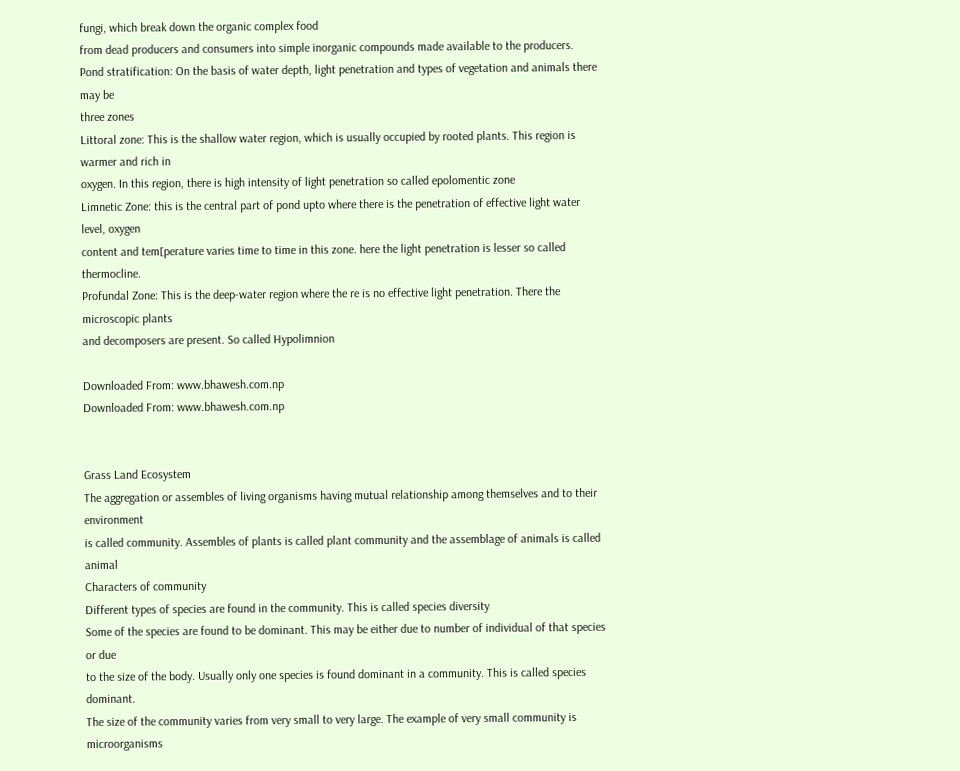fungi, which break down the organic complex food
from dead producers and consumers into simple inorganic compounds made available to the producers.
Pond stratification: On the basis of water depth, light penetration and types of vegetation and animals there may be
three zones
Littoral zone: This is the shallow water region, which is usually occupied by rooted plants. This region is warmer and rich in
oxygen. In this region, there is high intensity of light penetration so called epolomentic zone
Limnetic Zone: this is the central part of pond upto where there is the penetration of effective light water level, oxygen
content and tem[perature varies time to time in this zone. here the light penetration is lesser so called thermocline.
Profundal Zone: This is the deep-water region where the re is no effective light penetration. There the microscopic plants
and decomposers are present. So called Hypolimnion

Downloaded From: www.bhawesh.com.np
Downloaded From: www.bhawesh.com.np


Grass Land Ecosystem
The aggregation or assembles of living organisms having mutual relationship among themselves and to their environment
is called community. Assembles of plants is called plant community and the assemblage of animals is called animal
Characters of community
Different types of species are found in the community. This is called species diversity
Some of the species are found to be dominant. This may be either due to number of individual of that species or due
to the size of the body. Usually only one species is found dominant in a community. This is called species dominant.
The size of the community varies from very small to very large. The example of very small community is microorganisms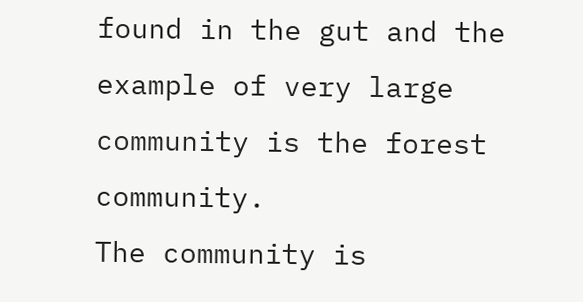found in the gut and the example of very large community is the forest community.
The community is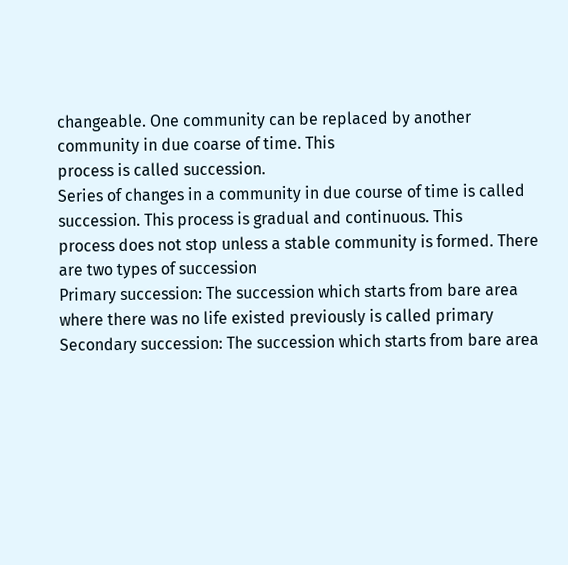changeable. One community can be replaced by another community in due coarse of time. This
process is called succession.
Series of changes in a community in due course of time is called succession. This process is gradual and continuous. This
process does not stop unless a stable community is formed. There are two types of succession
Primary succession: The succession which starts from bare area where there was no life existed previously is called primary
Secondary succession: The succession which starts from bare area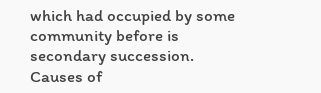which had occupied by some community before is
secondary succession.
Causes of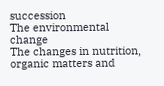succession
The environmental change
The changes in nutrition, organic matters and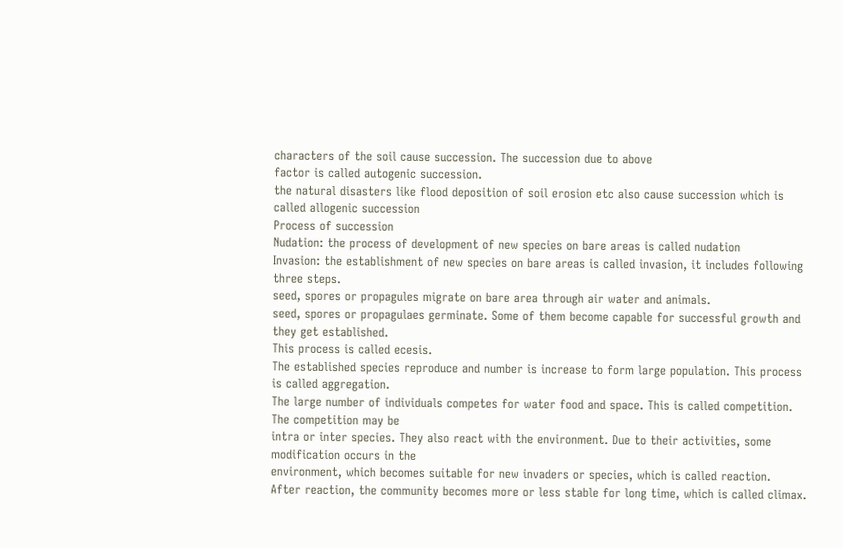characters of the soil cause succession. The succession due to above
factor is called autogenic succession.
the natural disasters like flood deposition of soil erosion etc also cause succession which is called allogenic succession
Process of succession
Nudation: the process of development of new species on bare areas is called nudation
Invasion: the establishment of new species on bare areas is called invasion, it includes following three steps.
seed, spores or propagules migrate on bare area through air water and animals.
seed, spores or propagulaes germinate. Some of them become capable for successful growth and they get established.
This process is called ecesis.
The established species reproduce and number is increase to form large population. This process is called aggregation.
The large number of individuals competes for water food and space. This is called competition. The competition may be
intra or inter species. They also react with the environment. Due to their activities, some modification occurs in the
environment, which becomes suitable for new invaders or species, which is called reaction.
After reaction, the community becomes more or less stable for long time, which is called climax.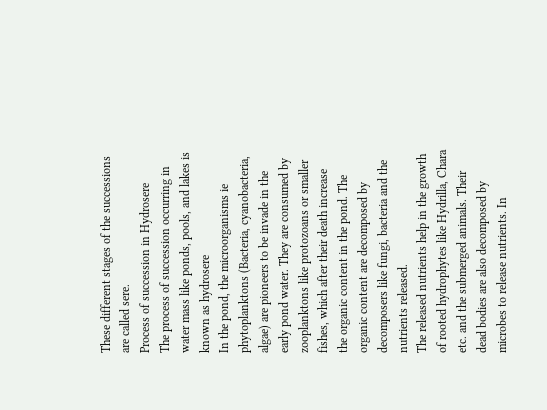These different stages of the successions are called sere.
Process of succession in Hydrosere
The process of succession occurring in water mass like ponds, pools, and lakes is known as hydrosere
In the pond, the microorganisms ie phytoplanktons (Bacteria, cyanobacteria, algae) are pioneers to be invade in the
early pond water. They are consumed by zooplanktons like protozoans or smaller fishes, which after their death increase
the organic content in the pond. The organic content are decomposed by decomposers like fungi, bacteria and the
nutrients released.
The released nutrients help in the growth of rooted hydrophytes like Hydrilla, Chara etc. and the submerged animals. Their
dead bodies are also decomposed by microbes to release nutrients. In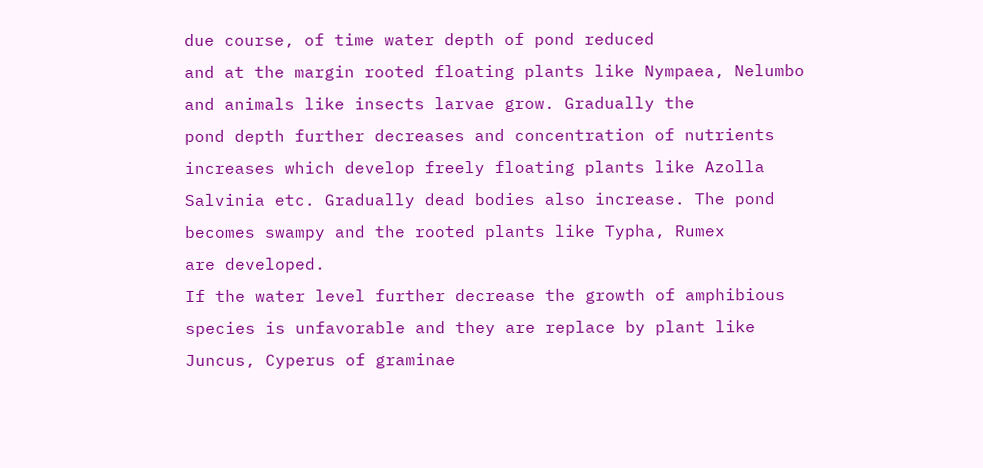due course, of time water depth of pond reduced
and at the margin rooted floating plants like Nympaea, Nelumbo and animals like insects larvae grow. Gradually the
pond depth further decreases and concentration of nutrients increases which develop freely floating plants like Azolla
Salvinia etc. Gradually dead bodies also increase. The pond becomes swampy and the rooted plants like Typha, Rumex
are developed.
If the water level further decrease the growth of amphibious species is unfavorable and they are replace by plant like
Juncus, Cyperus of graminae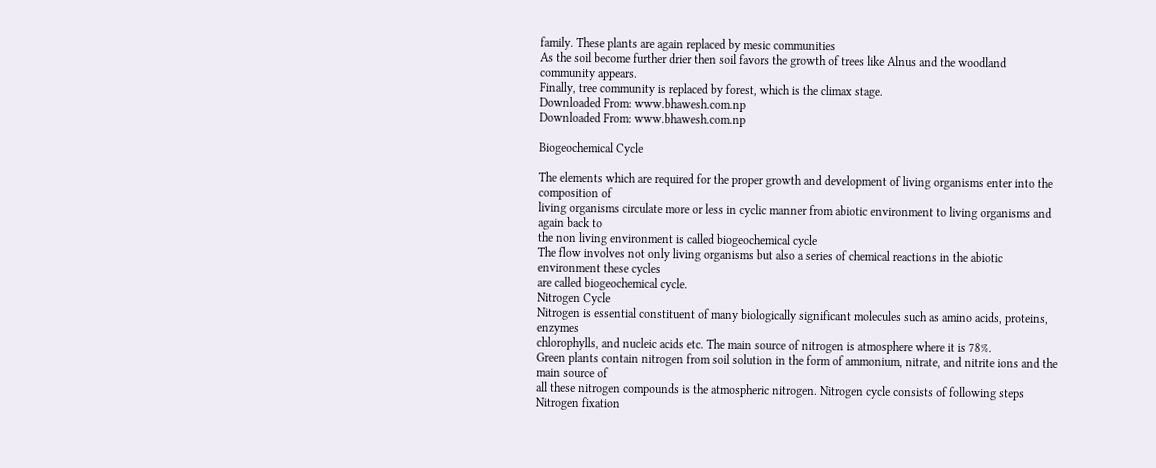family. These plants are again replaced by mesic communities
As the soil become further drier then soil favors the growth of trees like Alnus and the woodland community appears.
Finally, tree community is replaced by forest, which is the climax stage.
Downloaded From: www.bhawesh.com.np
Downloaded From: www.bhawesh.com.np

Biogeochemical Cycle

The elements which are required for the proper growth and development of living organisms enter into the composition of
living organisms circulate more or less in cyclic manner from abiotic environment to living organisms and again back to
the non living environment is called biogeochemical cycle
The flow involves not only living organisms but also a series of chemical reactions in the abiotic environment these cycles
are called biogeochemical cycle.
Nitrogen Cycle
Nitrogen is essential constituent of many biologically significant molecules such as amino acids, proteins, enzymes
chlorophylls, and nucleic acids etc. The main source of nitrogen is atmosphere where it is 78%.
Green plants contain nitrogen from soil solution in the form of ammonium, nitrate, and nitrite ions and the main source of
all these nitrogen compounds is the atmospheric nitrogen. Nitrogen cycle consists of following steps
Nitrogen fixation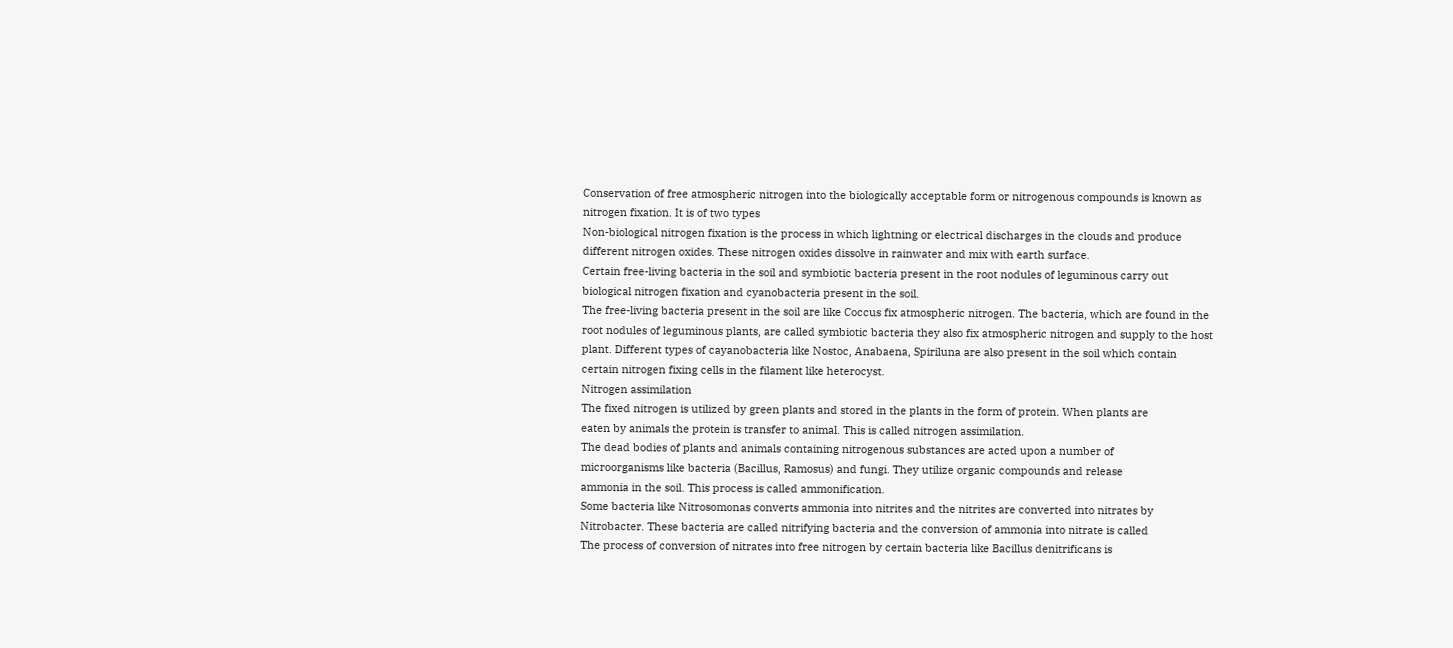Conservation of free atmospheric nitrogen into the biologically acceptable form or nitrogenous compounds is known as
nitrogen fixation. It is of two types
Non-biological nitrogen fixation is the process in which lightning or electrical discharges in the clouds and produce
different nitrogen oxides. These nitrogen oxides dissolve in rainwater and mix with earth surface.
Certain free-living bacteria in the soil and symbiotic bacteria present in the root nodules of leguminous carry out
biological nitrogen fixation and cyanobacteria present in the soil.
The free-living bacteria present in the soil are like Coccus fix atmospheric nitrogen. The bacteria, which are found in the
root nodules of leguminous plants, are called symbiotic bacteria they also fix atmospheric nitrogen and supply to the host
plant. Different types of cayanobacteria like Nostoc, Anabaena, Spiriluna are also present in the soil which contain
certain nitrogen fixing cells in the filament like heterocyst.
Nitrogen assimilation
The fixed nitrogen is utilized by green plants and stored in the plants in the form of protein. When plants are
eaten by animals the protein is transfer to animal. This is called nitrogen assimilation.
The dead bodies of plants and animals containing nitrogenous substances are acted upon a number of
microorganisms like bacteria (Bacillus, Ramosus) and fungi. They utilize organic compounds and release
ammonia in the soil. This process is called ammonification.
Some bacteria like Nitrosomonas converts ammonia into nitrites and the nitrites are converted into nitrates by
Nitrobacter. These bacteria are called nitrifying bacteria and the conversion of ammonia into nitrate is called
The process of conversion of nitrates into free nitrogen by certain bacteria like Bacillus denitrificans is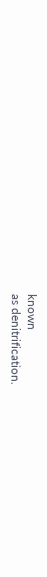known
as denitrification.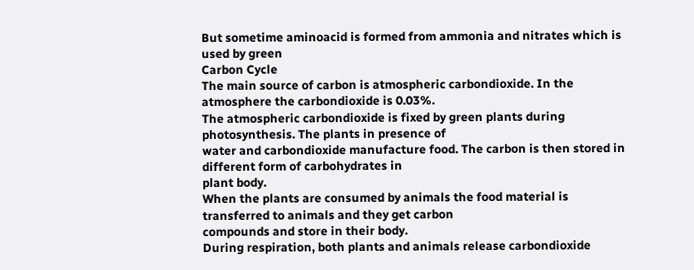But sometime aminoacid is formed from ammonia and nitrates which is used by green
Carbon Cycle
The main source of carbon is atmospheric carbondioxide. In the atmosphere the carbondioxide is 0.03%.
The atmospheric carbondioxide is fixed by green plants during photosynthesis. The plants in presence of
water and carbondioxide manufacture food. The carbon is then stored in different form of carbohydrates in
plant body.
When the plants are consumed by animals the food material is transferred to animals and they get carbon
compounds and store in their body.
During respiration, both plants and animals release carbondioxide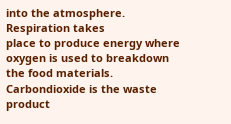into the atmosphere. Respiration takes
place to produce energy where oxygen is used to breakdown the food materials. Carbondioxide is the waste
product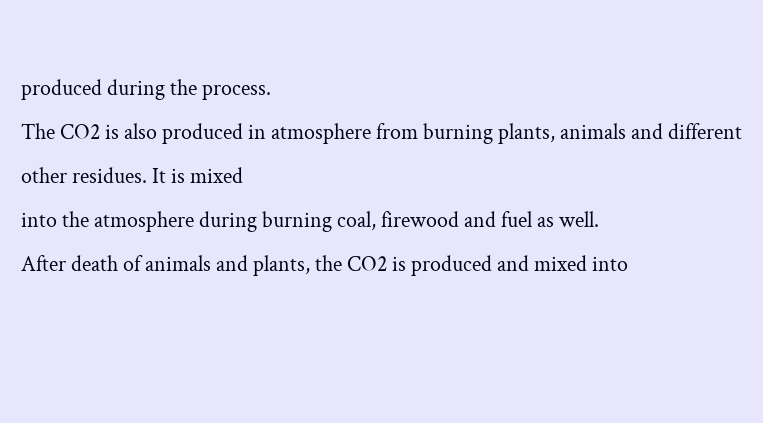produced during the process.
The CO2 is also produced in atmosphere from burning plants, animals and different other residues. It is mixed
into the atmosphere during burning coal, firewood and fuel as well.
After death of animals and plants, the CO2 is produced and mixed into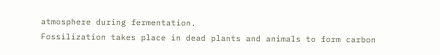atmosphere during fermentation.
Fossilization takes place in dead plants and animals to form carbon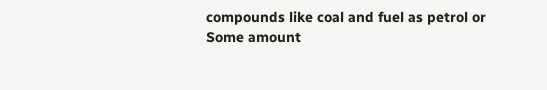compounds like coal and fuel as petrol or
Some amount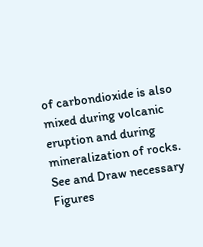of carbondioxide is also mixed during volcanic eruption and during mineralization of rocks.
See and Draw necessary Figures